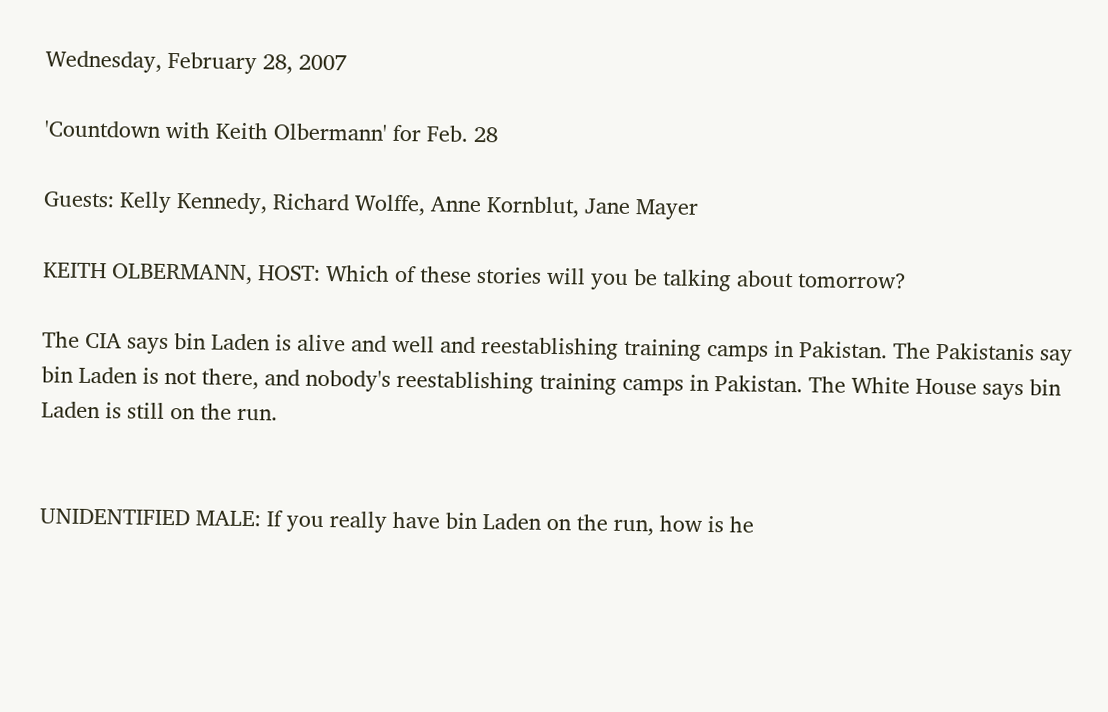Wednesday, February 28, 2007

'Countdown with Keith Olbermann' for Feb. 28

Guests: Kelly Kennedy, Richard Wolffe, Anne Kornblut, Jane Mayer

KEITH OLBERMANN, HOST: Which of these stories will you be talking about tomorrow?

The CIA says bin Laden is alive and well and reestablishing training camps in Pakistan. The Pakistanis say bin Laden is not there, and nobody's reestablishing training camps in Pakistan. The White House says bin Laden is still on the run.


UNIDENTIFIED MALE: If you really have bin Laden on the run, how is he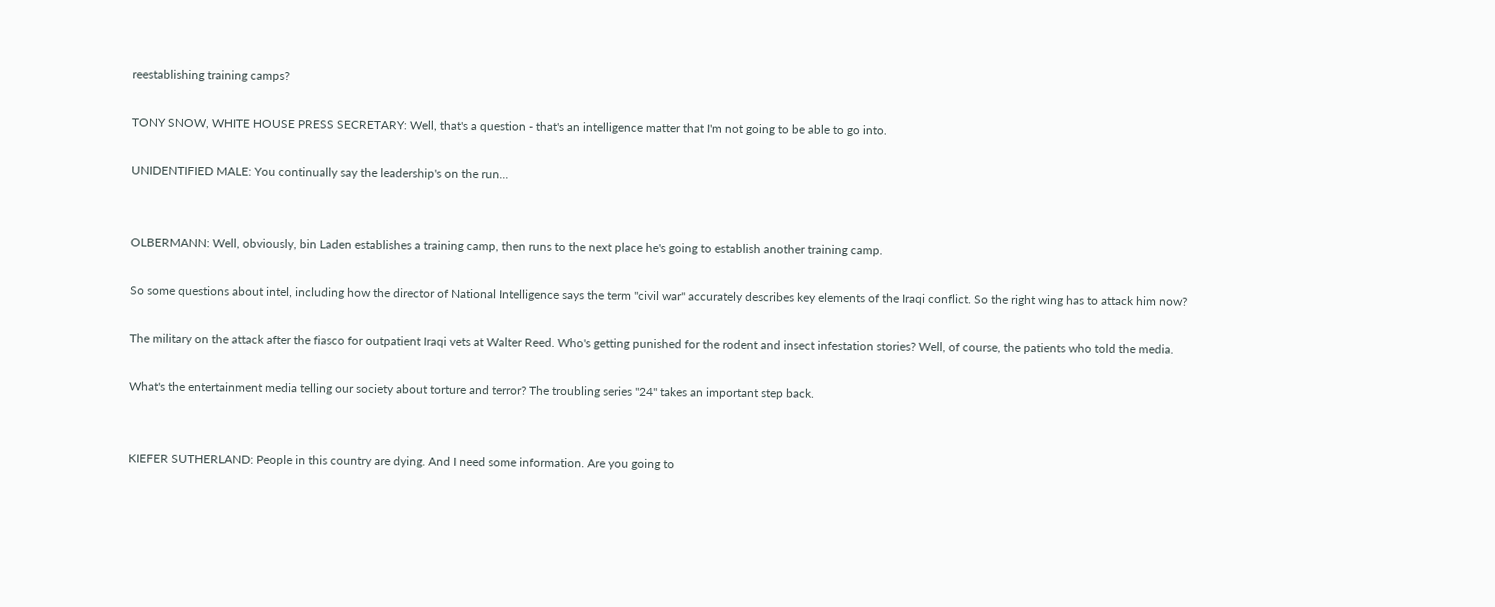reestablishing training camps?

TONY SNOW, WHITE HOUSE PRESS SECRETARY: Well, that's a question - that's an intelligence matter that I'm not going to be able to go into.

UNIDENTIFIED MALE: You continually say the leadership's on the run...


OLBERMANN: Well, obviously, bin Laden establishes a training camp, then runs to the next place he's going to establish another training camp.

So some questions about intel, including how the director of National Intelligence says the term "civil war" accurately describes key elements of the Iraqi conflict. So the right wing has to attack him now?

The military on the attack after the fiasco for outpatient Iraqi vets at Walter Reed. Who's getting punished for the rodent and insect infestation stories? Well, of course, the patients who told the media.

What's the entertainment media telling our society about torture and terror? The troubling series "24" takes an important step back.


KIEFER SUTHERLAND: People in this country are dying. And I need some information. Are you going to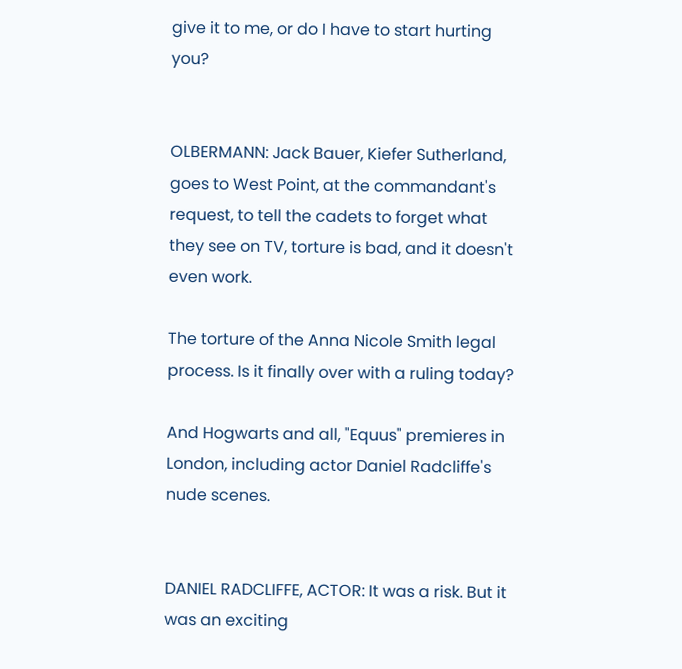give it to me, or do I have to start hurting you?


OLBERMANN: Jack Bauer, Kiefer Sutherland, goes to West Point, at the commandant's request, to tell the cadets to forget what they see on TV, torture is bad, and it doesn't even work.

The torture of the Anna Nicole Smith legal process. Is it finally over with a ruling today?

And Hogwarts and all, "Equus" premieres in London, including actor Daniel Radcliffe's nude scenes.


DANIEL RADCLIFFE, ACTOR: It was a risk. But it was an exciting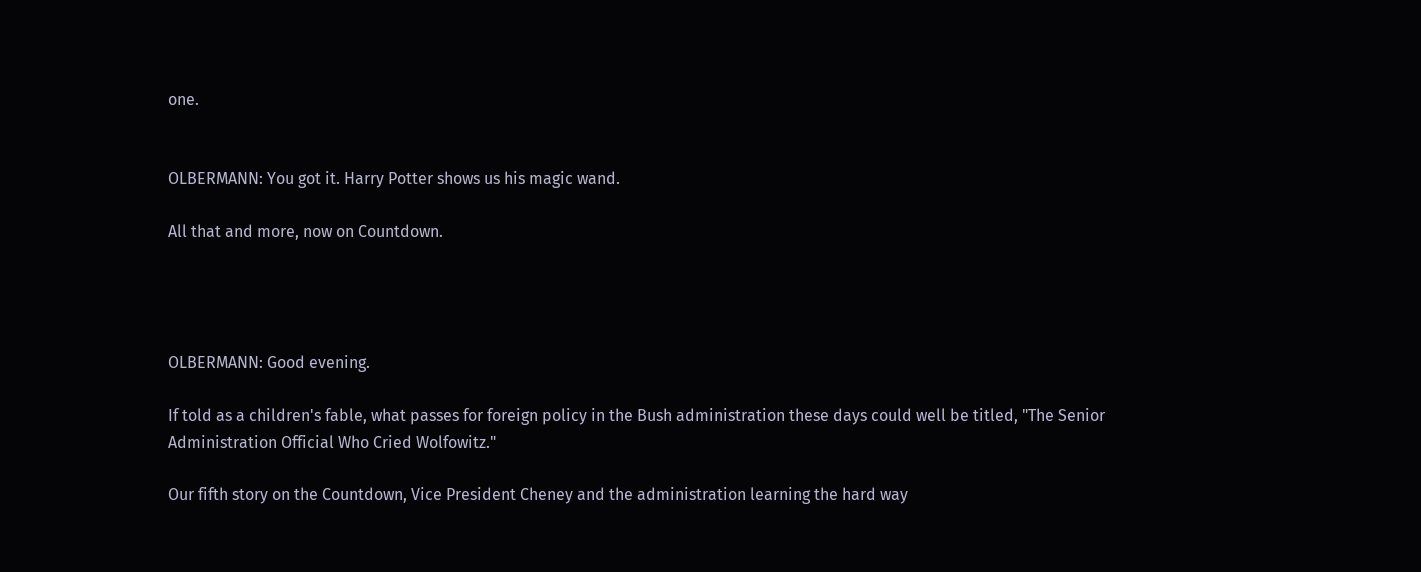one.


OLBERMANN: You got it. Harry Potter shows us his magic wand.

All that and more, now on Countdown.




OLBERMANN: Good evening.

If told as a children's fable, what passes for foreign policy in the Bush administration these days could well be titled, "The Senior Administration Official Who Cried Wolfowitz."

Our fifth story on the Countdown, Vice President Cheney and the administration learning the hard way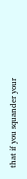that if you squander your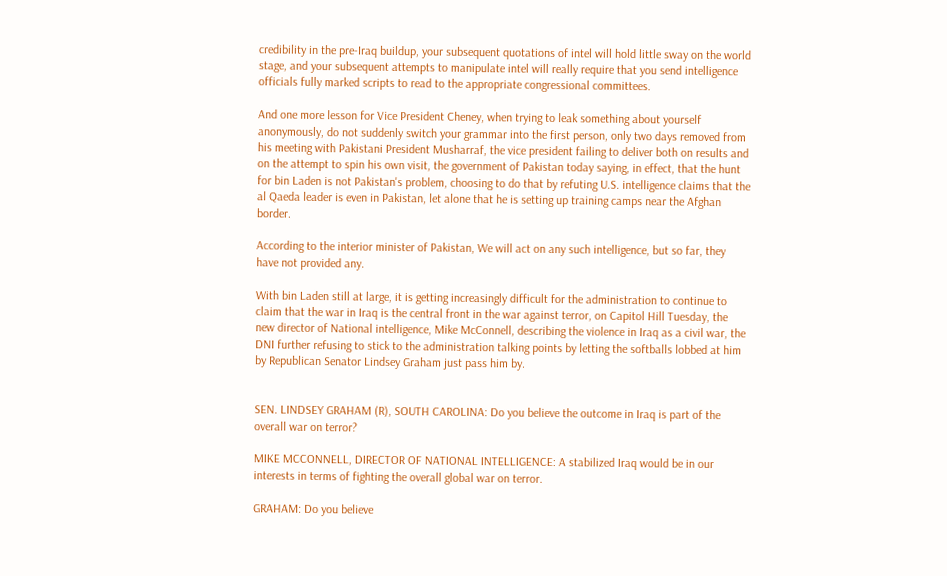credibility in the pre-Iraq buildup, your subsequent quotations of intel will hold little sway on the world stage, and your subsequent attempts to manipulate intel will really require that you send intelligence officials fully marked scripts to read to the appropriate congressional committees.

And one more lesson for Vice President Cheney, when trying to leak something about yourself anonymously, do not suddenly switch your grammar into the first person, only two days removed from his meeting with Pakistani President Musharraf, the vice president failing to deliver both on results and on the attempt to spin his own visit, the government of Pakistan today saying, in effect, that the hunt for bin Laden is not Pakistan's problem, choosing to do that by refuting U.S. intelligence claims that the al Qaeda leader is even in Pakistan, let alone that he is setting up training camps near the Afghan border.

According to the interior minister of Pakistan, We will act on any such intelligence, but so far, they have not provided any.

With bin Laden still at large, it is getting increasingly difficult for the administration to continue to claim that the war in Iraq is the central front in the war against terror, on Capitol Hill Tuesday, the new director of National intelligence, Mike McConnell, describing the violence in Iraq as a civil war, the DNI further refusing to stick to the administration talking points by letting the softballs lobbed at him by Republican Senator Lindsey Graham just pass him by.


SEN. LINDSEY GRAHAM (R), SOUTH CAROLINA: Do you believe the outcome in Iraq is part of the overall war on terror?

MIKE MCCONNELL, DIRECTOR OF NATIONAL INTELLIGENCE: A stabilized Iraq would be in our interests in terms of fighting the overall global war on terror.

GRAHAM: Do you believe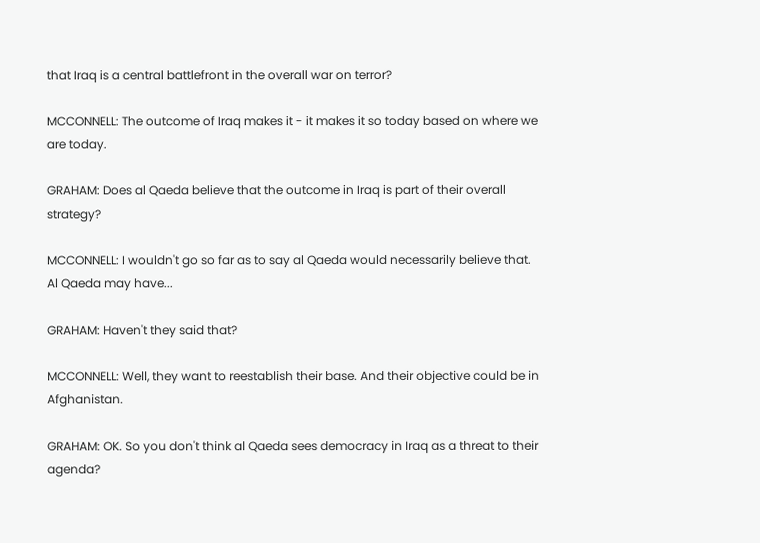that Iraq is a central battlefront in the overall war on terror?

MCCONNELL: The outcome of Iraq makes it - it makes it so today based on where we are today.

GRAHAM: Does al Qaeda believe that the outcome in Iraq is part of their overall strategy?

MCCONNELL: I wouldn't go so far as to say al Qaeda would necessarily believe that. Al Qaeda may have...

GRAHAM: Haven't they said that?

MCCONNELL: Well, they want to reestablish their base. And their objective could be in Afghanistan.

GRAHAM: OK. So you don't think al Qaeda sees democracy in Iraq as a threat to their agenda?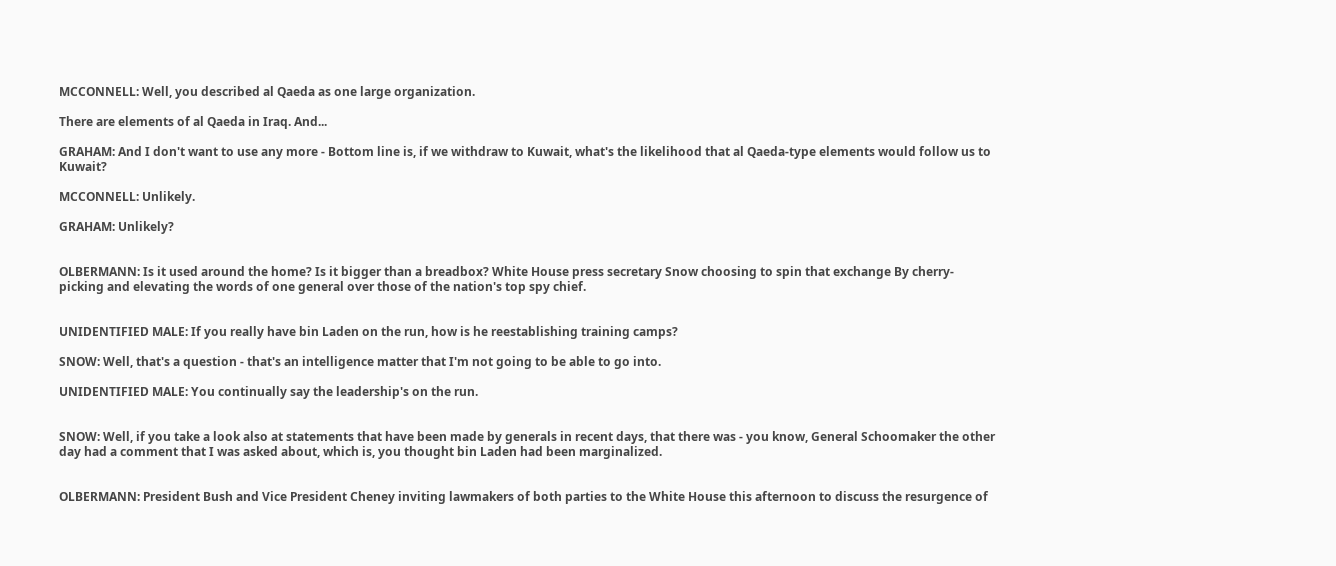MCCONNELL: Well, you described al Qaeda as one large organization.

There are elements of al Qaeda in Iraq. And...

GRAHAM: And I don't want to use any more - Bottom line is, if we withdraw to Kuwait, what's the likelihood that al Qaeda-type elements would follow us to Kuwait?

MCCONNELL: Unlikely.

GRAHAM: Unlikely?


OLBERMANN: Is it used around the home? Is it bigger than a breadbox? White House press secretary Snow choosing to spin that exchange By cherry-picking and elevating the words of one general over those of the nation's top spy chief.


UNIDENTIFIED MALE: If you really have bin Laden on the run, how is he reestablishing training camps?

SNOW: Well, that's a question - that's an intelligence matter that I'm not going to be able to go into.

UNIDENTIFIED MALE: You continually say the leadership's on the run.


SNOW: Well, if you take a look also at statements that have been made by generals in recent days, that there was - you know, General Schoomaker the other day had a comment that I was asked about, which is, you thought bin Laden had been marginalized.


OLBERMANN: President Bush and Vice President Cheney inviting lawmakers of both parties to the White House this afternoon to discuss the resurgence of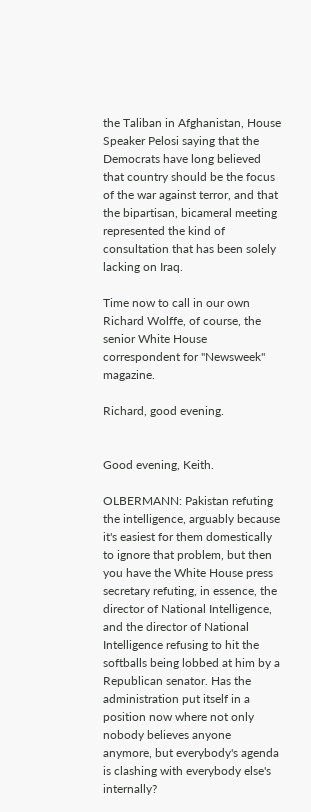the Taliban in Afghanistan, House Speaker Pelosi saying that the Democrats have long believed that country should be the focus of the war against terror, and that the bipartisan, bicameral meeting represented the kind of consultation that has been solely lacking on Iraq.

Time now to call in our own Richard Wolffe, of course, the senior White House correspondent for "Newsweek" magazine.

Richard, good evening.


Good evening, Keith.

OLBERMANN: Pakistan refuting the intelligence, arguably because it's easiest for them domestically to ignore that problem, but then you have the White House press secretary refuting, in essence, the director of National Intelligence, and the director of National Intelligence refusing to hit the softballs being lobbed at him by a Republican senator. Has the administration put itself in a position now where not only nobody believes anyone anymore, but everybody's agenda is clashing with everybody else's internally?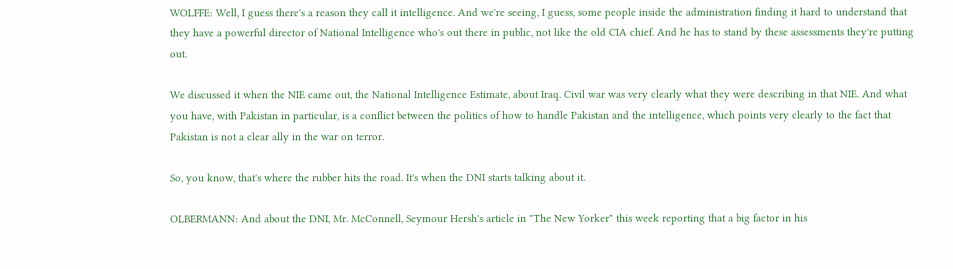WOLFFE: Well, I guess there's a reason they call it intelligence. And we're seeing, I guess, some people inside the administration finding it hard to understand that they have a powerful director of National Intelligence who's out there in public, not like the old CIA chief. And he has to stand by these assessments they're putting out.

We discussed it when the NIE came out, the National Intelligence Estimate, about Iraq. Civil war was very clearly what they were describing in that NIE. And what you have, with Pakistan in particular, is a conflict between the politics of how to handle Pakistan and the intelligence, which points very clearly to the fact that Pakistan is not a clear ally in the war on terror.

So, you know, that's where the rubber hits the road. It's when the DNI starts talking about it.

OLBERMANN: And about the DNI, Mr. McConnell, Seymour Hersh's article in "The New Yorker" this week reporting that a big factor in his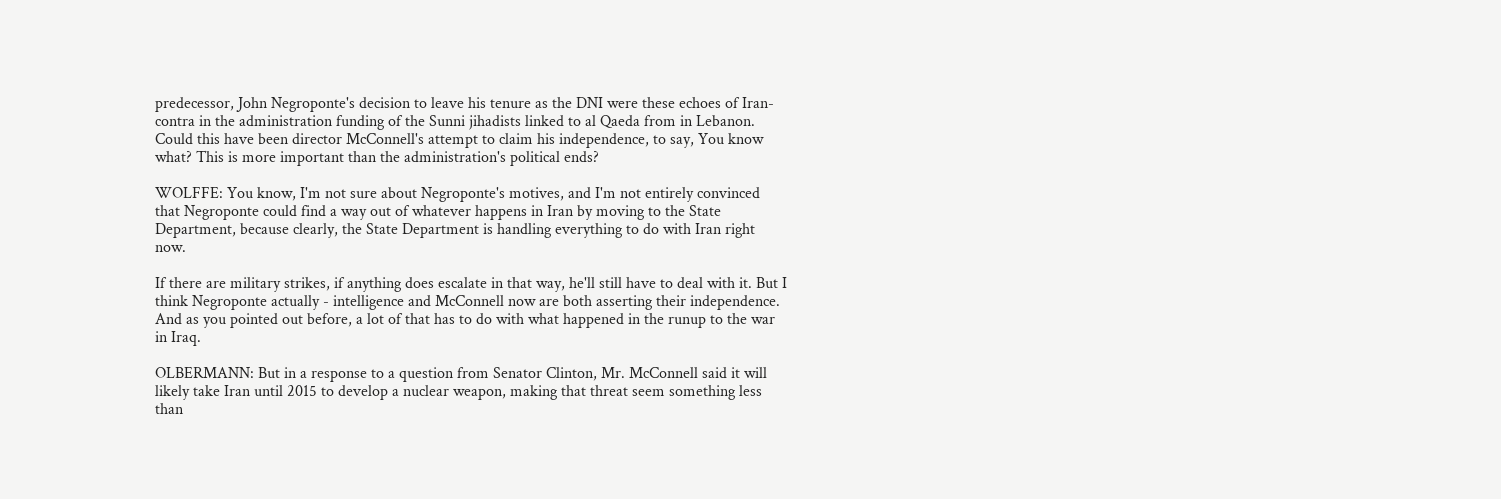predecessor, John Negroponte's decision to leave his tenure as the DNI were these echoes of Iran-contra in the administration funding of the Sunni jihadists linked to al Qaeda from in Lebanon. Could this have been director McConnell's attempt to claim his independence, to say, You know what? This is more important than the administration's political ends?

WOLFFE: You know, I'm not sure about Negroponte's motives, and I'm not entirely convinced that Negroponte could find a way out of whatever happens in Iran by moving to the State Department, because clearly, the State Department is handling everything to do with Iran right now.

If there are military strikes, if anything does escalate in that way, he'll still have to deal with it. But I think Negroponte actually - intelligence and McConnell now are both asserting their independence. And as you pointed out before, a lot of that has to do with what happened in the runup to the war in Iraq.

OLBERMANN: But in a response to a question from Senator Clinton, Mr. McConnell said it will likely take Iran until 2015 to develop a nuclear weapon, making that threat seem something less than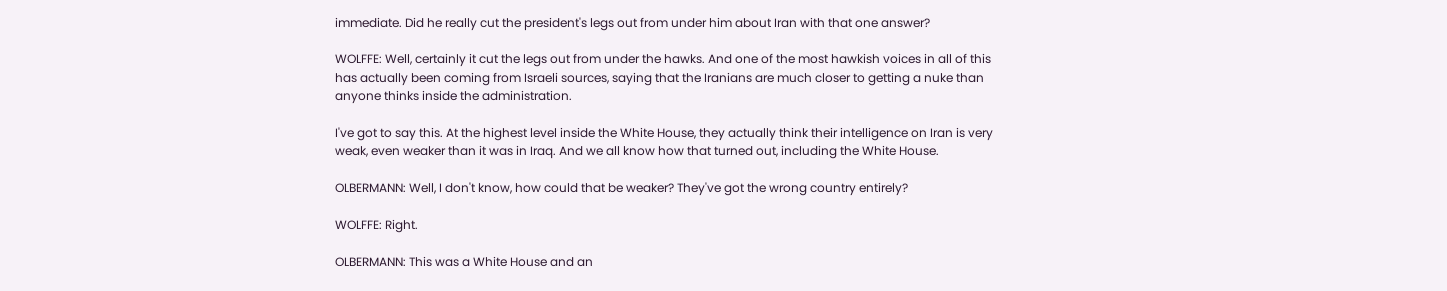immediate. Did he really cut the president's legs out from under him about Iran with that one answer?

WOLFFE: Well, certainly it cut the legs out from under the hawks. And one of the most hawkish voices in all of this has actually been coming from Israeli sources, saying that the Iranians are much closer to getting a nuke than anyone thinks inside the administration.

I've got to say this. At the highest level inside the White House, they actually think their intelligence on Iran is very weak, even weaker than it was in Iraq. And we all know how that turned out, including the White House.

OLBERMANN: Well, I don't know, how could that be weaker? They've got the wrong country entirely?

WOLFFE: Right.

OLBERMANN: This was a White House and an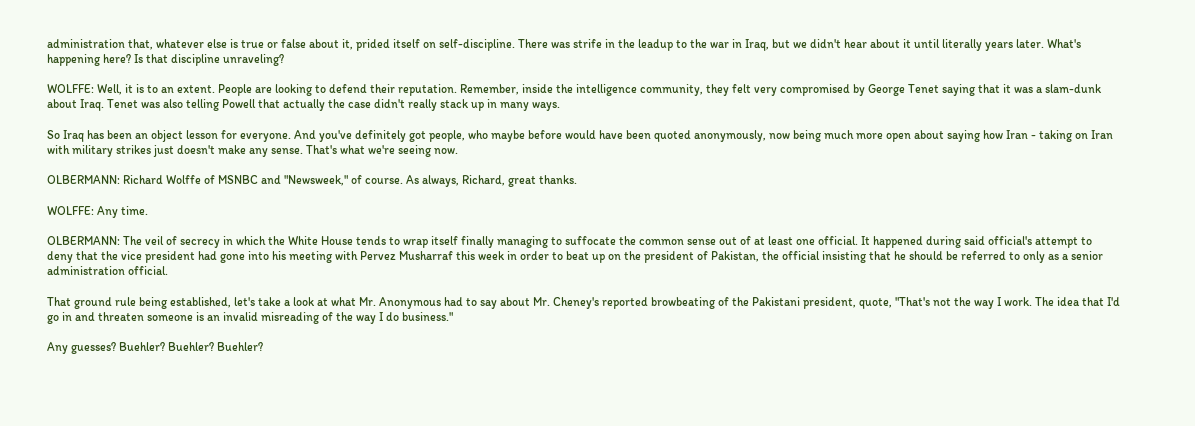administration that, whatever else is true or false about it, prided itself on self-discipline. There was strife in the leadup to the war in Iraq, but we didn't hear about it until literally years later. What's happening here? Is that discipline unraveling?

WOLFFE: Well, it is to an extent. People are looking to defend their reputation. Remember, inside the intelligence community, they felt very compromised by George Tenet saying that it was a slam-dunk about Iraq. Tenet was also telling Powell that actually the case didn't really stack up in many ways.

So Iraq has been an object lesson for everyone. And you've definitely got people, who maybe before would have been quoted anonymously, now being much more open about saying how Iran - taking on Iran with military strikes just doesn't make any sense. That's what we're seeing now.

OLBERMANN: Richard Wolffe of MSNBC and "Newsweek," of course. As always, Richard, great thanks.

WOLFFE: Any time.

OLBERMANN: The veil of secrecy in which the White House tends to wrap itself finally managing to suffocate the common sense out of at least one official. It happened during said official's attempt to deny that the vice president had gone into his meeting with Pervez Musharraf this week in order to beat up on the president of Pakistan, the official insisting that he should be referred to only as a senior administration official.

That ground rule being established, let's take a look at what Mr. Anonymous had to say about Mr. Cheney's reported browbeating of the Pakistani president, quote, "That's not the way I work. The idea that I'd go in and threaten someone is an invalid misreading of the way I do business."

Any guesses? Buehler? Buehler? Buehler?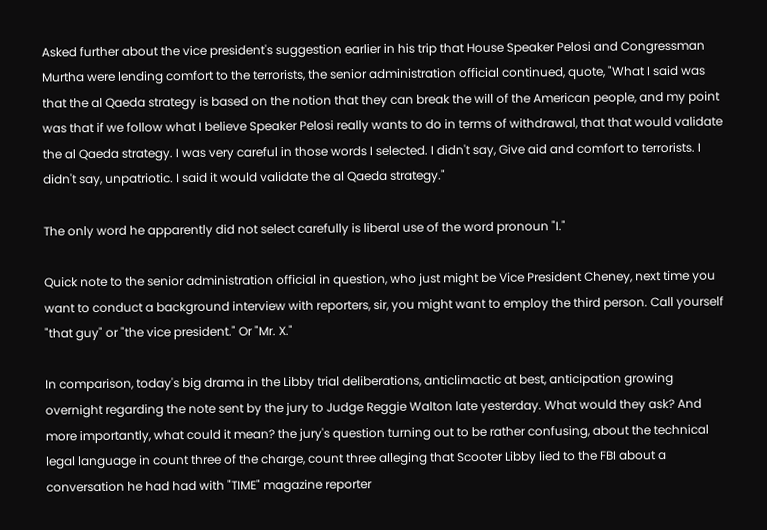Asked further about the vice president's suggestion earlier in his trip that House Speaker Pelosi and Congressman Murtha were lending comfort to the terrorists, the senior administration official continued, quote, "What I said was that the al Qaeda strategy is based on the notion that they can break the will of the American people, and my point was that if we follow what I believe Speaker Pelosi really wants to do in terms of withdrawal, that that would validate the al Qaeda strategy. I was very careful in those words I selected. I didn't say, Give aid and comfort to terrorists. I didn't say, unpatriotic. I said it would validate the al Qaeda strategy."

The only word he apparently did not select carefully is liberal use of the word pronoun "I."

Quick note to the senior administration official in question, who just might be Vice President Cheney, next time you want to conduct a background interview with reporters, sir, you might want to employ the third person. Call yourself "that guy" or "the vice president." Or "Mr. X."

In comparison, today's big drama in the Libby trial deliberations, anticlimactic at best, anticipation growing overnight regarding the note sent by the jury to Judge Reggie Walton late yesterday. What would they ask? And more importantly, what could it mean? the jury's question turning out to be rather confusing, about the technical legal language in count three of the charge, count three alleging that Scooter Libby lied to the FBI about a conversation he had had with "TIME" magazine reporter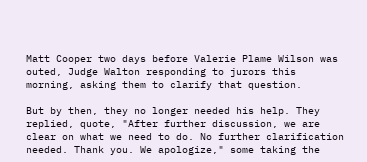Matt Cooper two days before Valerie Plame Wilson was outed, Judge Walton responding to jurors this morning, asking them to clarify that question.

But by then, they no longer needed his help. They replied, quote, "After further discussion, we are clear on what we need to do. No further clarification needed. Thank you. We apologize," some taking the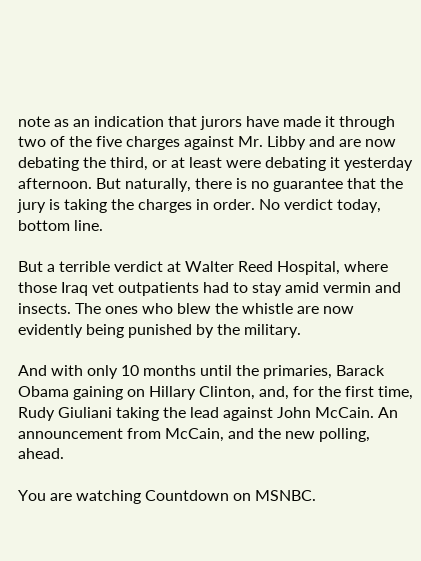note as an indication that jurors have made it through two of the five charges against Mr. Libby and are now debating the third, or at least were debating it yesterday afternoon. But naturally, there is no guarantee that the jury is taking the charges in order. No verdict today, bottom line.

But a terrible verdict at Walter Reed Hospital, where those Iraq vet outpatients had to stay amid vermin and insects. The ones who blew the whistle are now evidently being punished by the military.

And with only 10 months until the primaries, Barack Obama gaining on Hillary Clinton, and, for the first time, Rudy Giuliani taking the lead against John McCain. An announcement from McCain, and the new polling, ahead.

You are watching Countdown on MSNBC.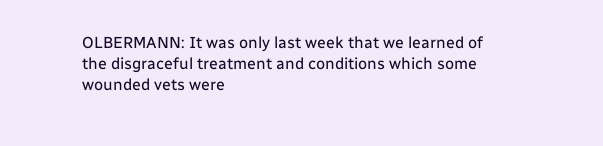OLBERMANN: It was only last week that we learned of the disgraceful treatment and conditions which some wounded vets were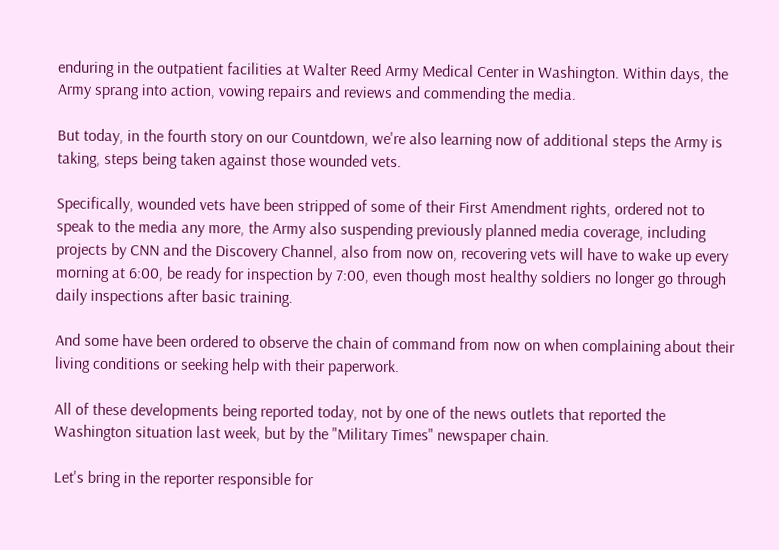enduring in the outpatient facilities at Walter Reed Army Medical Center in Washington. Within days, the Army sprang into action, vowing repairs and reviews and commending the media.

But today, in the fourth story on our Countdown, we're also learning now of additional steps the Army is taking, steps being taken against those wounded vets.

Specifically, wounded vets have been stripped of some of their First Amendment rights, ordered not to speak to the media any more, the Army also suspending previously planned media coverage, including projects by CNN and the Discovery Channel, also from now on, recovering vets will have to wake up every morning at 6:00, be ready for inspection by 7:00, even though most healthy soldiers no longer go through daily inspections after basic training.

And some have been ordered to observe the chain of command from now on when complaining about their living conditions or seeking help with their paperwork.

All of these developments being reported today, not by one of the news outlets that reported the Washington situation last week, but by the "Military Times" newspaper chain.

Let's bring in the reporter responsible for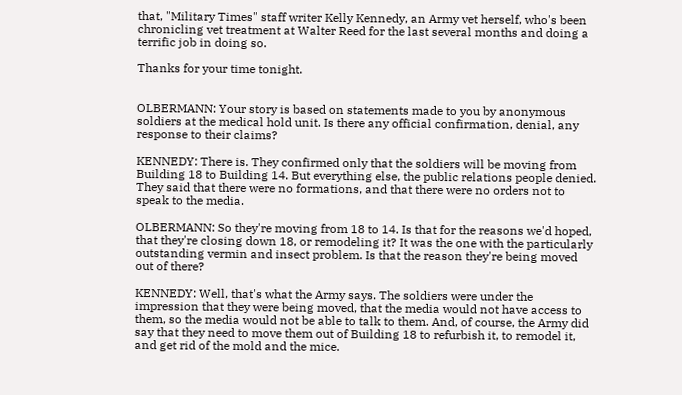that, "Military Times" staff writer Kelly Kennedy, an Army vet herself, who's been chronicling vet treatment at Walter Reed for the last several months and doing a terrific job in doing so.

Thanks for your time tonight.


OLBERMANN: Your story is based on statements made to you by anonymous soldiers at the medical hold unit. Is there any official confirmation, denial, any response to their claims?

KENNEDY: There is. They confirmed only that the soldiers will be moving from Building 18 to Building 14. But everything else, the public relations people denied. They said that there were no formations, and that there were no orders not to speak to the media.

OLBERMANN: So they're moving from 18 to 14. Is that for the reasons we'd hoped, that they're closing down 18, or remodeling it? It was the one with the particularly outstanding vermin and insect problem. Is that the reason they're being moved out of there?

KENNEDY: Well, that's what the Army says. The soldiers were under the impression that they were being moved, that the media would not have access to them, so the media would not be able to talk to them. And, of course, the Army did say that they need to move them out of Building 18 to refurbish it, to remodel it, and get rid of the mold and the mice.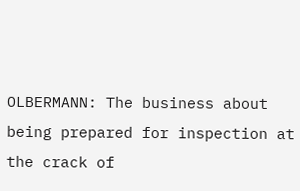OLBERMANN: The business about being prepared for inspection at the crack of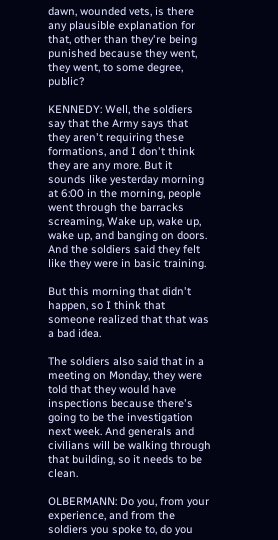dawn, wounded vets, is there any plausible explanation for that, other than they're being punished because they went, they went, to some degree, public?

KENNEDY: Well, the soldiers say that the Army says that they aren't requiring these formations, and I don't think they are any more. But it sounds like yesterday morning at 6:00 in the morning, people went through the barracks screaming, Wake up, wake up, wake up, and banging on doors. And the soldiers said they felt like they were in basic training.

But this morning that didn't happen, so I think that someone realized that that was a bad idea.

The soldiers also said that in a meeting on Monday, they were told that they would have inspections because there's going to be the investigation next week. And generals and civilians will be walking through that building, so it needs to be clean.

OLBERMANN: Do you, from your experience, and from the soldiers you spoke to, do you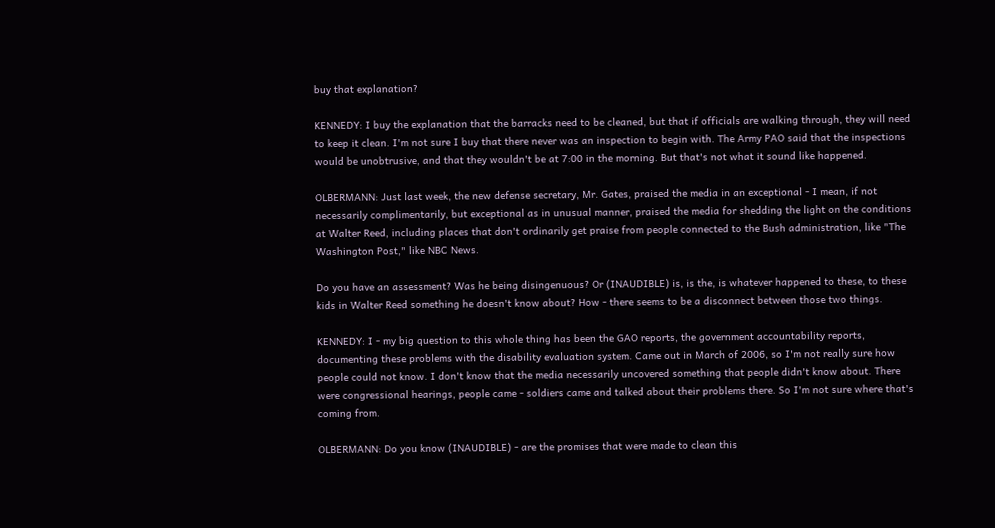buy that explanation?

KENNEDY: I buy the explanation that the barracks need to be cleaned, but that if officials are walking through, they will need to keep it clean. I'm not sure I buy that there never was an inspection to begin with. The Army PAO said that the inspections would be unobtrusive, and that they wouldn't be at 7:00 in the morning. But that's not what it sound like happened.

OLBERMANN: Just last week, the new defense secretary, Mr. Gates, praised the media in an exceptional - I mean, if not necessarily complimentarily, but exceptional as in unusual manner, praised the media for shedding the light on the conditions at Walter Reed, including places that don't ordinarily get praise from people connected to the Bush administration, like "The Washington Post," like NBC News.

Do you have an assessment? Was he being disingenuous? Or (INAUDIBLE) is, is the, is whatever happened to these, to these kids in Walter Reed something he doesn't know about? How - there seems to be a disconnect between those two things.

KENNEDY: I - my big question to this whole thing has been the GAO reports, the government accountability reports, documenting these problems with the disability evaluation system. Came out in March of 2006, so I'm not really sure how people could not know. I don't know that the media necessarily uncovered something that people didn't know about. There were congressional hearings, people came - soldiers came and talked about their problems there. So I'm not sure where that's coming from.

OLBERMANN: Do you know (INAUDIBLE) - are the promises that were made to clean this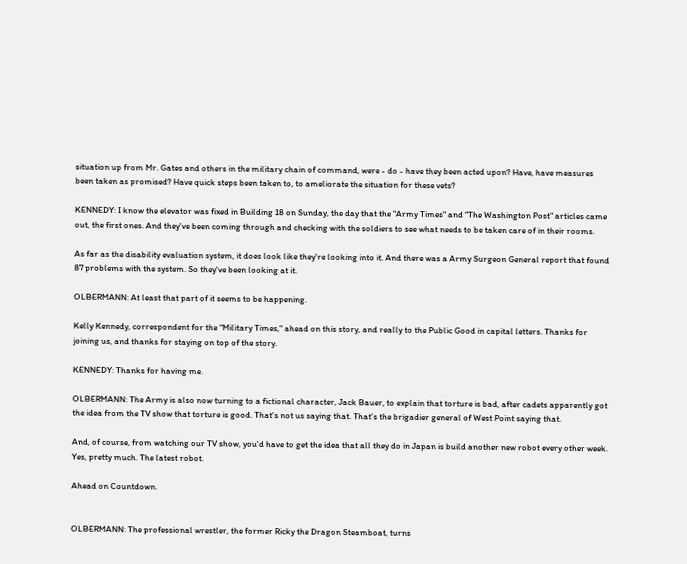situation up from Mr. Gates and others in the military chain of command, were - do - have they been acted upon? Have, have measures been taken as promised? Have quick steps been taken to, to ameliorate the situation for these vets?

KENNEDY: I know the elevator was fixed in Building 18 on Sunday, the day that the "Army Times" and "The Washington Post" articles came out, the first ones. And they've been coming through and checking with the soldiers to see what needs to be taken care of in their rooms.

As far as the disability evaluation system, it does look like they're looking into it. And there was a Army Surgeon General report that found 87 problems with the system. So they've been looking at it.

OLBERMANN: At least that part of it seems to be happening.

Kelly Kennedy, correspondent for the "Military Times," ahead on this story, and really to the Public Good in capital letters. Thanks for joining us, and thanks for staying on top of the story.

KENNEDY: Thanks for having me.

OLBERMANN: The Army is also now turning to a fictional character, Jack Bauer, to explain that torture is bad, after cadets apparently got the idea from the TV show that torture is good. That's not us saying that. That's the brigadier general of West Point saying that.

And, of course, from watching our TV show, you'd have to get the idea that all they do in Japan is build another new robot every other week. Yes, pretty much. The latest robot.

Ahead on Countdown.


OLBERMANN: The professional wrestler, the former Ricky the Dragon Steamboat, turns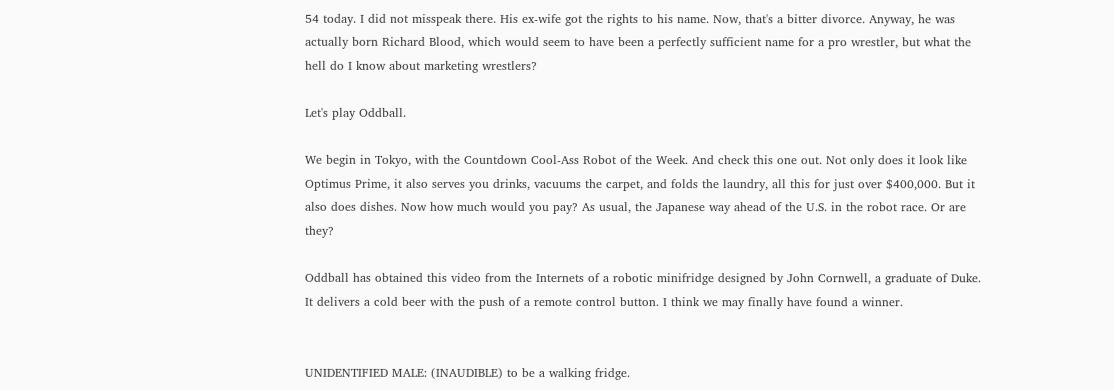54 today. I did not misspeak there. His ex-wife got the rights to his name. Now, that's a bitter divorce. Anyway, he was actually born Richard Blood, which would seem to have been a perfectly sufficient name for a pro wrestler, but what the hell do I know about marketing wrestlers?

Let's play Oddball.

We begin in Tokyo, with the Countdown Cool-Ass Robot of the Week. And check this one out. Not only does it look like Optimus Prime, it also serves you drinks, vacuums the carpet, and folds the laundry, all this for just over $400,000. But it also does dishes. Now how much would you pay? As usual, the Japanese way ahead of the U.S. in the robot race. Or are they?

Oddball has obtained this video from the Internets of a robotic minifridge designed by John Cornwell, a graduate of Duke. It delivers a cold beer with the push of a remote control button. I think we may finally have found a winner.


UNIDENTIFIED MALE: (INAUDIBLE) to be a walking fridge.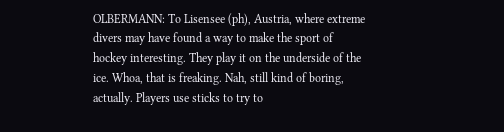OLBERMANN: To Lisensee (ph), Austria, where extreme divers may have found a way to make the sport of hockey interesting. They play it on the underside of the ice. Whoa, that is freaking. Nah, still kind of boring, actually. Players use sticks to try to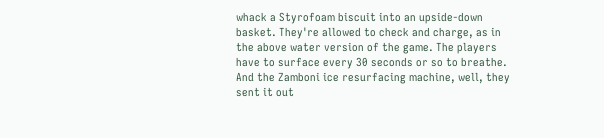whack a Styrofoam biscuit into an upside-down basket. They're allowed to check and charge, as in the above water version of the game. The players have to surface every 30 seconds or so to breathe. And the Zamboni ice resurfacing machine, well, they sent it out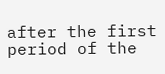after the first period of the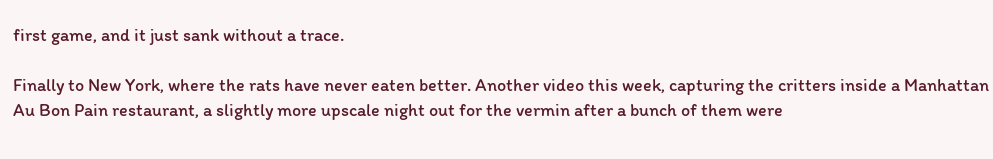first game, and it just sank without a trace.

Finally to New York, where the rats have never eaten better. Another video this week, capturing the critters inside a Manhattan Au Bon Pain restaurant, a slightly more upscale night out for the vermin after a bunch of them were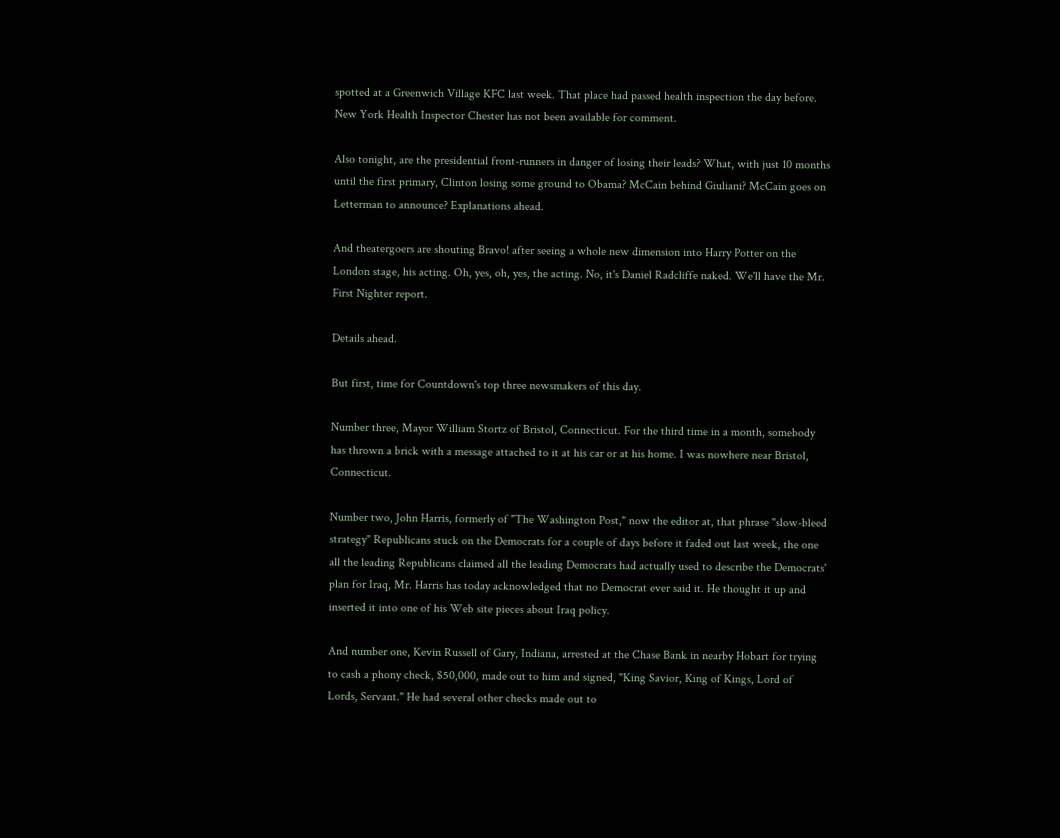spotted at a Greenwich Village KFC last week. That place had passed health inspection the day before. New York Health Inspector Chester has not been available for comment.

Also tonight, are the presidential front-runners in danger of losing their leads? What, with just 10 months until the first primary, Clinton losing some ground to Obama? McCain behind Giuliani? McCain goes on Letterman to announce? Explanations ahead.

And theatergoers are shouting Bravo! after seeing a whole new dimension into Harry Potter on the London stage, his acting. Oh, yes, oh, yes, the acting. No, it's Daniel Radcliffe naked. We'll have the Mr. First Nighter report.

Details ahead.

But first, time for Countdown's top three newsmakers of this day.

Number three, Mayor William Stortz of Bristol, Connecticut. For the third time in a month, somebody has thrown a brick with a message attached to it at his car or at his home. I was nowhere near Bristol, Connecticut.

Number two, John Harris, formerly of "The Washington Post," now the editor at, that phrase "slow-bleed strategy" Republicans stuck on the Democrats for a couple of days before it faded out last week, the one all the leading Republicans claimed all the leading Democrats had actually used to describe the Democrats' plan for Iraq, Mr. Harris has today acknowledged that no Democrat ever said it. He thought it up and inserted it into one of his Web site pieces about Iraq policy.

And number one, Kevin Russell of Gary, Indiana, arrested at the Chase Bank in nearby Hobart for trying to cash a phony check, $50,000, made out to him and signed, "King Savior, King of Kings, Lord of Lords, Servant." He had several other checks made out to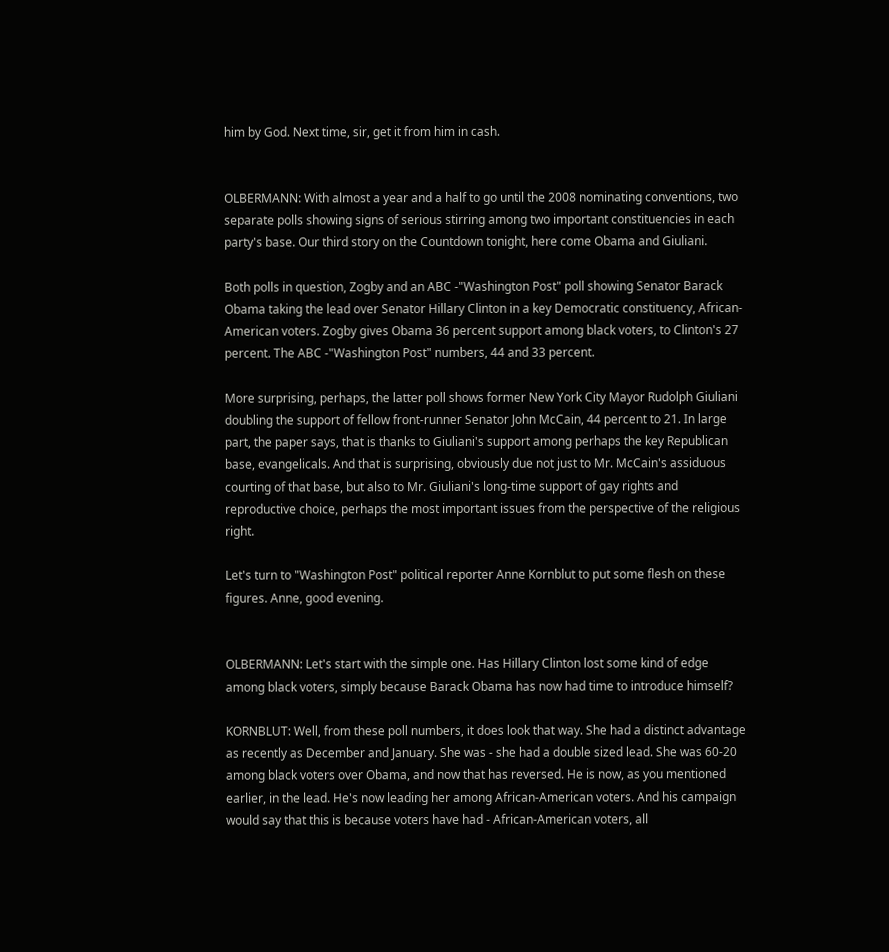him by God. Next time, sir, get it from him in cash.


OLBERMANN: With almost a year and a half to go until the 2008 nominating conventions, two separate polls showing signs of serious stirring among two important constituencies in each party's base. Our third story on the Countdown tonight, here come Obama and Giuliani.

Both polls in question, Zogby and an ABC -"Washington Post" poll showing Senator Barack Obama taking the lead over Senator Hillary Clinton in a key Democratic constituency, African-American voters. Zogby gives Obama 36 percent support among black voters, to Clinton's 27 percent. The ABC -"Washington Post" numbers, 44 and 33 percent.

More surprising, perhaps, the latter poll shows former New York City Mayor Rudolph Giuliani doubling the support of fellow front-runner Senator John McCain, 44 percent to 21. In large part, the paper says, that is thanks to Giuliani's support among perhaps the key Republican base, evangelicals. And that is surprising, obviously due not just to Mr. McCain's assiduous courting of that base, but also to Mr. Giuliani's long-time support of gay rights and reproductive choice, perhaps the most important issues from the perspective of the religious right.

Let's turn to "Washington Post" political reporter Anne Kornblut to put some flesh on these figures. Anne, good evening.


OLBERMANN: Let's start with the simple one. Has Hillary Clinton lost some kind of edge among black voters, simply because Barack Obama has now had time to introduce himself?

KORNBLUT: Well, from these poll numbers, it does look that way. She had a distinct advantage as recently as December and January. She was - she had a double sized lead. She was 60-20 among black voters over Obama, and now that has reversed. He is now, as you mentioned earlier, in the lead. He's now leading her among African-American voters. And his campaign would say that this is because voters have had - African-American voters, all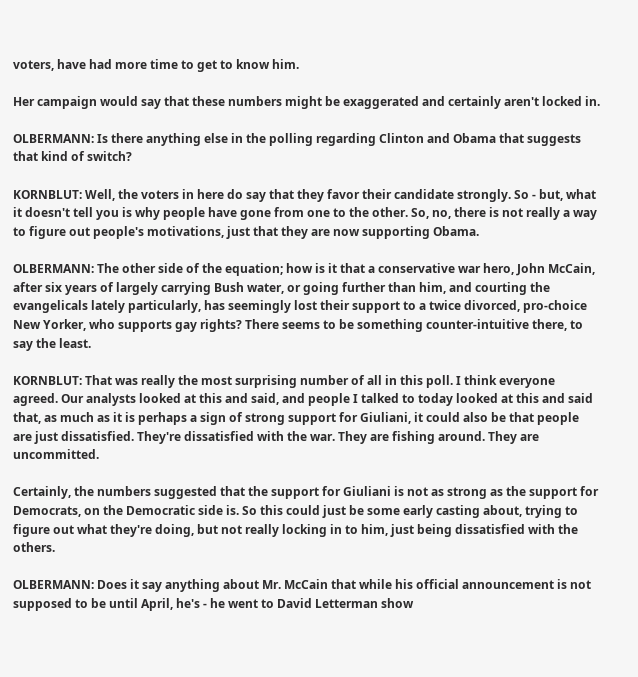voters, have had more time to get to know him.

Her campaign would say that these numbers might be exaggerated and certainly aren't locked in.

OLBERMANN: Is there anything else in the polling regarding Clinton and Obama that suggests that kind of switch?

KORNBLUT: Well, the voters in here do say that they favor their candidate strongly. So - but, what it doesn't tell you is why people have gone from one to the other. So, no, there is not really a way to figure out people's motivations, just that they are now supporting Obama.

OLBERMANN: The other side of the equation; how is it that a conservative war hero, John McCain, after six years of largely carrying Bush water, or going further than him, and courting the evangelicals lately particularly, has seemingly lost their support to a twice divorced, pro-choice New Yorker, who supports gay rights? There seems to be something counter-intuitive there, to say the least.

KORNBLUT: That was really the most surprising number of all in this poll. I think everyone agreed. Our analysts looked at this and said, and people I talked to today looked at this and said that, as much as it is perhaps a sign of strong support for Giuliani, it could also be that people are just dissatisfied. They're dissatisfied with the war. They are fishing around. They are uncommitted.

Certainly, the numbers suggested that the support for Giuliani is not as strong as the support for Democrats, on the Democratic side is. So this could just be some early casting about, trying to figure out what they're doing, but not really locking in to him, just being dissatisfied with the others.

OLBERMANN: Does it say anything about Mr. McCain that while his official announcement is not supposed to be until April, he's - he went to David Letterman show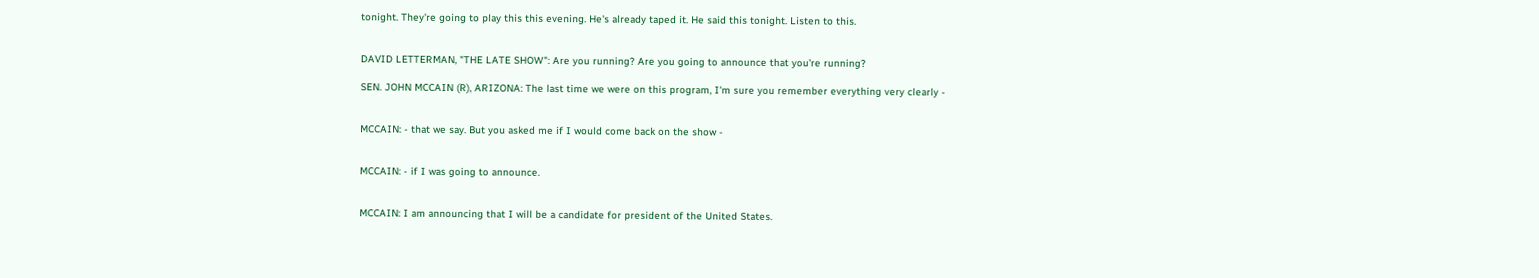tonight. They're going to play this this evening. He's already taped it. He said this tonight. Listen to this.


DAVID LETTERMAN, "THE LATE SHOW": Are you running? Are you going to announce that you're running?

SEN. JOHN MCCAIN (R), ARIZONA: The last time we were on this program, I'm sure you remember everything very clearly -


MCCAIN: - that we say. But you asked me if I would come back on the show -


MCCAIN: - if I was going to announce.


MCCAIN: I am announcing that I will be a candidate for president of the United States.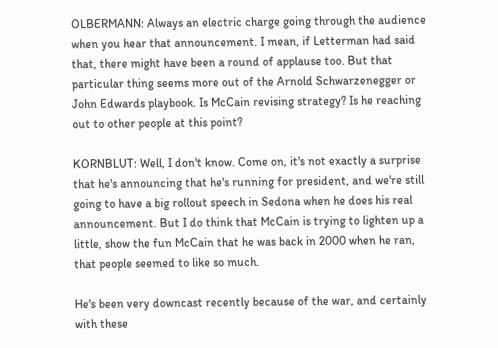OLBERMANN: Always an electric charge going through the audience when you hear that announcement. I mean, if Letterman had said that, there might have been a round of applause too. But that particular thing seems more out of the Arnold Schwarzenegger or John Edwards playbook. Is McCain revising strategy? Is he reaching out to other people at this point?

KORNBLUT: Well, I don't know. Come on, it's not exactly a surprise that he's announcing that he's running for president, and we're still going to have a big rollout speech in Sedona when he does his real announcement. But I do think that McCain is trying to lighten up a little, show the fun McCain that he was back in 2000 when he ran, that people seemed to like so much.

He's been very downcast recently because of the war, and certainly with these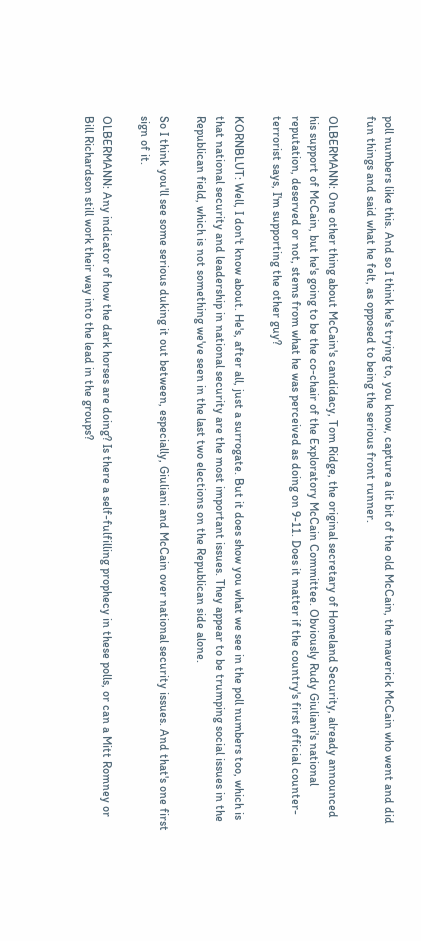poll numbers like this. And so I think he's trying to, you know, capture a lit bit of the old McCain, the maverick McCain who went and did fun things and said what he felt, as opposed to being the serious front runner.

OLBERMANN: One other thing about McCain's candidacy, Tom Ridge, the original secretary of Homeland Security, already announced his support of McCain, but he's going to be the co-chair of the Exploratory McCain Committee. Obviously Rudy Giuliani's national reputation, deserved or not, stems from what he was perceived as doing on 9-11. Does it matter if the country's first official counter-terrorist says, I'm supporting the other guy?

KORNBLUT: Well, I don't know about. He's, after all, just a surrogate. But it does show you what we see in the poll numbers too, which is that national security and leadership in national security are the most important issues. They appear to be trumping social issues in the Republican field, which is not something we've seen in the last two elections on the Republican side alone.

So I think you'll see some serious duking it out between, especially, Giuliani and McCain over national security issues. And that's one first sign of it.

OLBERMANN: Any indicator of how the dark horses are doing? Is there a self-fulfilling prophecy in these polls, or can a Mitt Romney or Bill Richardson still work their way into the lead in the groups?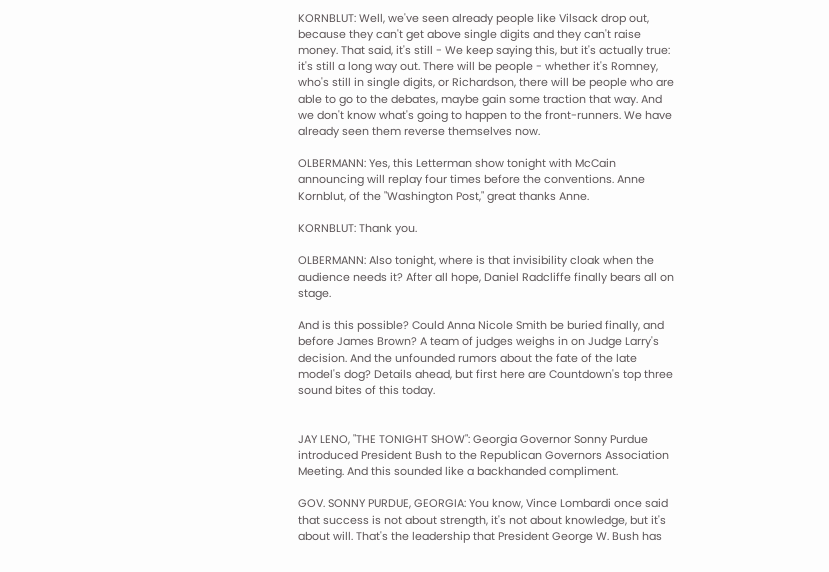KORNBLUT: Well, we've seen already people like Vilsack drop out, because they can't get above single digits and they can't raise money. That said, it's still - We keep saying this, but it's actually true: it's still a long way out. There will be people - whether it's Romney, who's still in single digits, or Richardson, there will be people who are able to go to the debates, maybe gain some traction that way. And we don't know what's going to happen to the front-runners. We have already seen them reverse themselves now.

OLBERMANN: Yes, this Letterman show tonight with McCain announcing will replay four times before the conventions. Anne Kornblut, of the "Washington Post," great thanks Anne.

KORNBLUT: Thank you.

OLBERMANN: Also tonight, where is that invisibility cloak when the audience needs it? After all hope, Daniel Radcliffe finally bears all on stage.

And is this possible? Could Anna Nicole Smith be buried finally, and before James Brown? A team of judges weighs in on Judge Larry's decision. And the unfounded rumors about the fate of the late model's dog? Details ahead, but first here are Countdown's top three sound bites of this today.


JAY LENO, "THE TONIGHT SHOW": Georgia Governor Sonny Purdue introduced President Bush to the Republican Governors Association Meeting. And this sounded like a backhanded compliment.

GOV. SONNY PURDUE, GEORGIA: You know, Vince Lombardi once said that success is not about strength, it's not about knowledge, but it's about will. That's the leadership that President George W. Bush has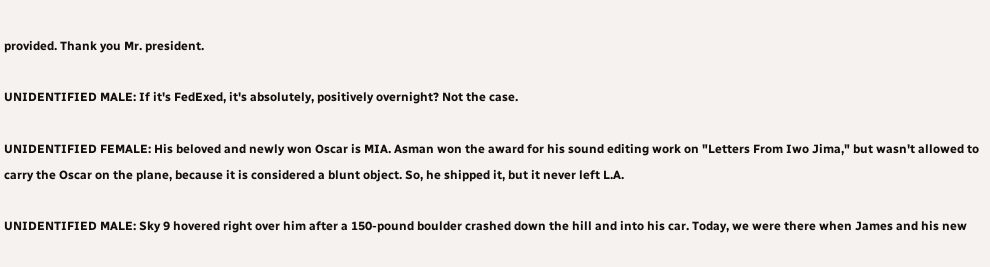provided. Thank you Mr. president.

UNIDENTIFIED MALE: If it's FedExed, it's absolutely, positively overnight? Not the case.

UNIDENTIFIED FEMALE: His beloved and newly won Oscar is MIA. Asman won the award for his sound editing work on "Letters From Iwo Jima," but wasn't allowed to carry the Oscar on the plane, because it is considered a blunt object. So, he shipped it, but it never left L.A.

UNIDENTIFIED MALE: Sky 9 hovered right over him after a 150-pound boulder crashed down the hill and into his car. Today, we were there when James and his new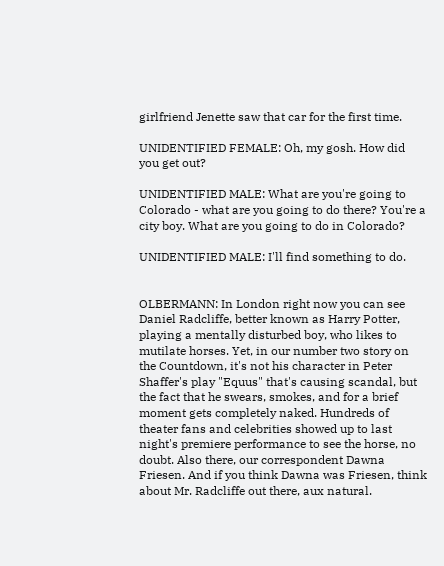girlfriend Jenette saw that car for the first time.

UNIDENTIFIED FEMALE: Oh, my gosh. How did you get out?

UNIDENTIFIED MALE: What are you're going to Colorado - what are you going to do there? You're a city boy. What are you going to do in Colorado?

UNIDENTIFIED MALE: I'll find something to do.


OLBERMANN: In London right now you can see Daniel Radcliffe, better known as Harry Potter, playing a mentally disturbed boy, who likes to mutilate horses. Yet, in our number two story on the Countdown, it's not his character in Peter Shaffer's play "Equus" that's causing scandal, but the fact that he swears, smokes, and for a brief moment gets completely naked. Hundreds of theater fans and celebrities showed up to last night's premiere performance to see the horse, no doubt. Also there, our correspondent Dawna Friesen. And if you think Dawna was Friesen, think about Mr. Radcliffe out there, aux natural.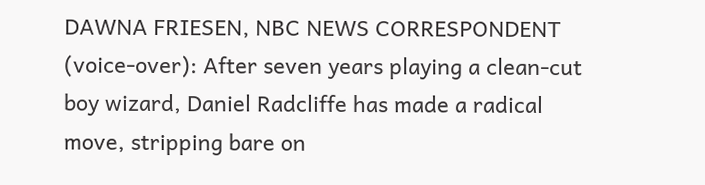DAWNA FRIESEN, NBC NEWS CORRESPONDENT (voice-over): After seven years playing a clean-cut boy wizard, Daniel Radcliffe has made a radical move, stripping bare on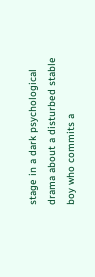stage in a dark psychological drama about a disturbed stable boy who commits a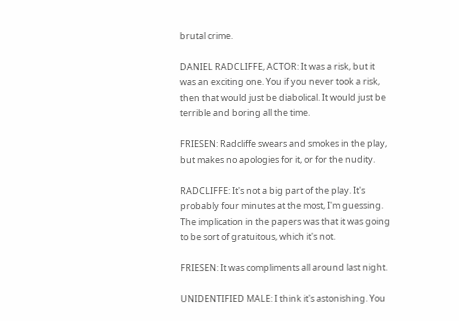brutal crime.

DANIEL RADCLIFFE, ACTOR: It was a risk, but it was an exciting one. You if you never took a risk, then that would just be diabolical. It would just be terrible and boring all the time.

FRIESEN: Radcliffe swears and smokes in the play, but makes no apologies for it, or for the nudity.

RADCLIFFE: It's not a big part of the play. It's probably four minutes at the most, I'm guessing. The implication in the papers was that it was going to be sort of gratuitous, which it's not.

FRIESEN: It was compliments all around last night.

UNIDENTIFIED MALE: I think it's astonishing. You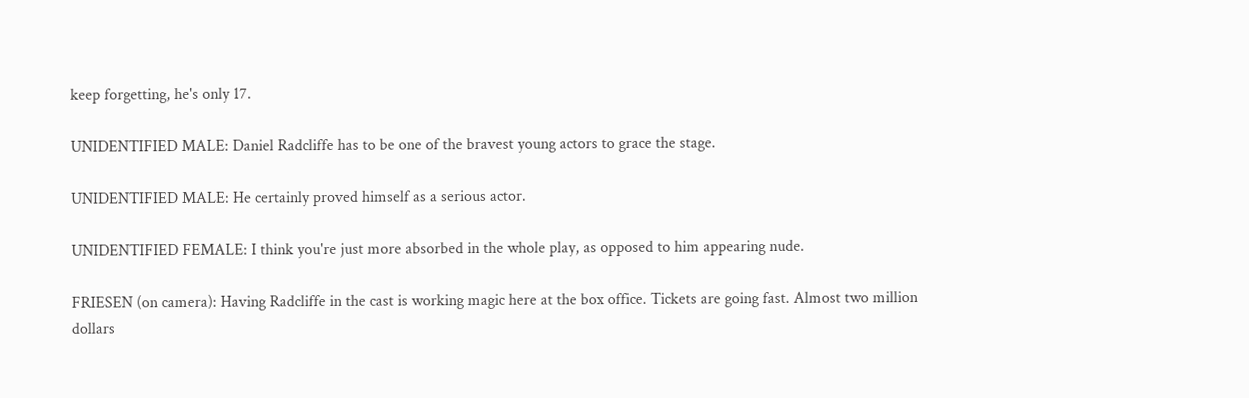keep forgetting, he's only 17.

UNIDENTIFIED MALE: Daniel Radcliffe has to be one of the bravest young actors to grace the stage.

UNIDENTIFIED MALE: He certainly proved himself as a serious actor.

UNIDENTIFIED FEMALE: I think you're just more absorbed in the whole play, as opposed to him appearing nude.

FRIESEN (on camera): Having Radcliffe in the cast is working magic here at the box office. Tickets are going fast. Almost two million dollars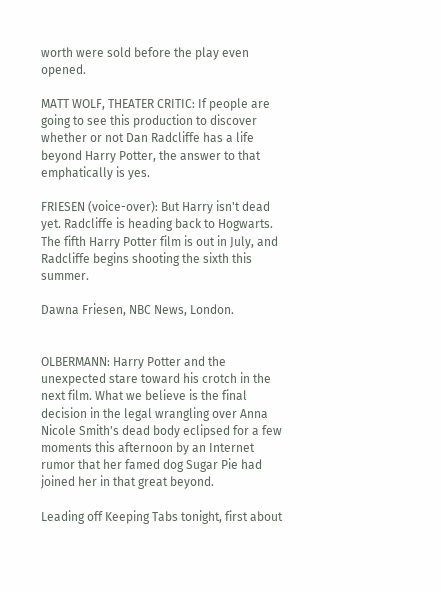worth were sold before the play even opened.

MATT WOLF, THEATER CRITIC: If people are going to see this production to discover whether or not Dan Radcliffe has a life beyond Harry Potter, the answer to that emphatically is yes.

FRIESEN (voice-over): But Harry isn't dead yet. Radcliffe is heading back to Hogwarts. The fifth Harry Potter film is out in July, and Radcliffe begins shooting the sixth this summer.

Dawna Friesen, NBC News, London.


OLBERMANN: Harry Potter and the unexpected stare toward his crotch in the next film. What we believe is the final decision in the legal wrangling over Anna Nicole Smith's dead body eclipsed for a few moments this afternoon by an Internet rumor that her famed dog Sugar Pie had joined her in that great beyond.

Leading off Keeping Tabs tonight, first about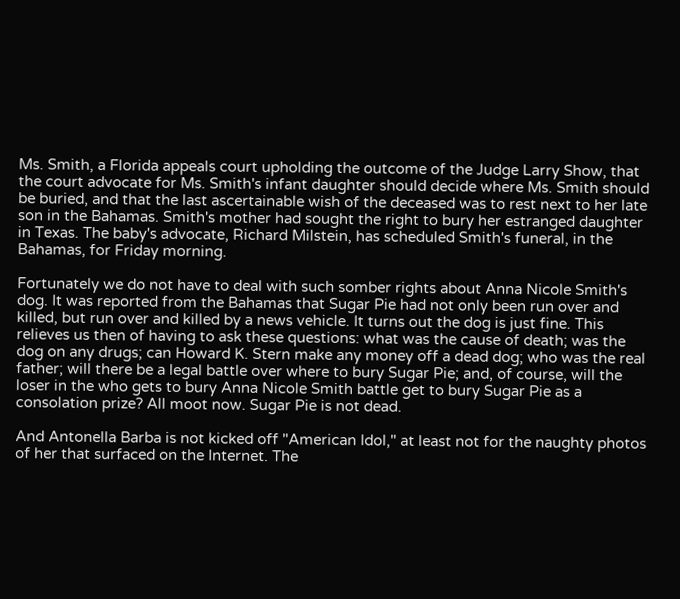Ms. Smith, a Florida appeals court upholding the outcome of the Judge Larry Show, that the court advocate for Ms. Smith's infant daughter should decide where Ms. Smith should be buried, and that the last ascertainable wish of the deceased was to rest next to her late son in the Bahamas. Smith's mother had sought the right to bury her estranged daughter in Texas. The baby's advocate, Richard Milstein, has scheduled Smith's funeral, in the Bahamas, for Friday morning.

Fortunately we do not have to deal with such somber rights about Anna Nicole Smith's dog. It was reported from the Bahamas that Sugar Pie had not only been run over and killed, but run over and killed by a news vehicle. It turns out the dog is just fine. This relieves us then of having to ask these questions: what was the cause of death; was the dog on any drugs; can Howard K. Stern make any money off a dead dog; who was the real father; will there be a legal battle over where to bury Sugar Pie; and, of course, will the loser in the who gets to bury Anna Nicole Smith battle get to bury Sugar Pie as a consolation prize? All moot now. Sugar Pie is not dead.

And Antonella Barba is not kicked off "American Idol," at least not for the naughty photos of her that surfaced on the Internet. The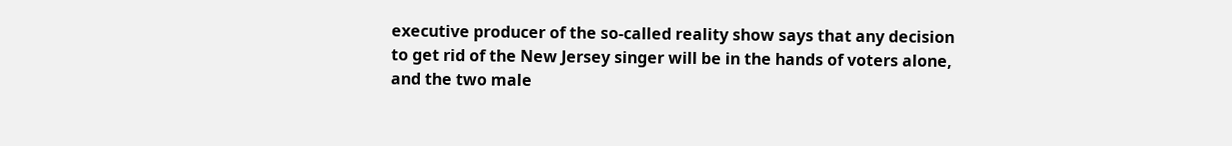executive producer of the so-called reality show says that any decision to get rid of the New Jersey singer will be in the hands of voters alone, and the two male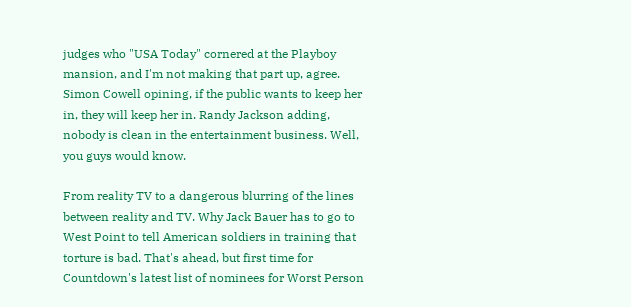judges who "USA Today" cornered at the Playboy mansion, and I'm not making that part up, agree. Simon Cowell opining, if the public wants to keep her in, they will keep her in. Randy Jackson adding, nobody is clean in the entertainment business. Well, you guys would know.

From reality TV to a dangerous blurring of the lines between reality and TV. Why Jack Bauer has to go to West Point to tell American soldiers in training that torture is bad. That's ahead, but first time for Countdown's latest list of nominees for Worst Person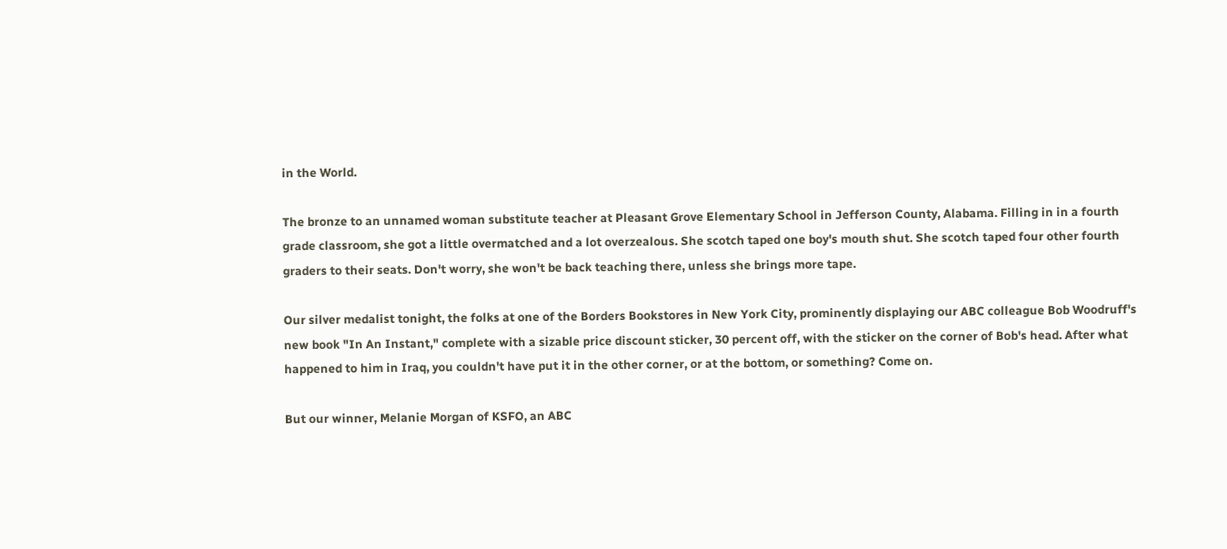in the World.

The bronze to an unnamed woman substitute teacher at Pleasant Grove Elementary School in Jefferson County, Alabama. Filling in in a fourth grade classroom, she got a little overmatched and a lot overzealous. She scotch taped one boy's mouth shut. She scotch taped four other fourth graders to their seats. Don't worry, she won't be back teaching there, unless she brings more tape.

Our silver medalist tonight, the folks at one of the Borders Bookstores in New York City, prominently displaying our ABC colleague Bob Woodruff's new book "In An Instant," complete with a sizable price discount sticker, 30 percent off, with the sticker on the corner of Bob's head. After what happened to him in Iraq, you couldn't have put it in the other corner, or at the bottom, or something? Come on.

But our winner, Melanie Morgan of KSFO, an ABC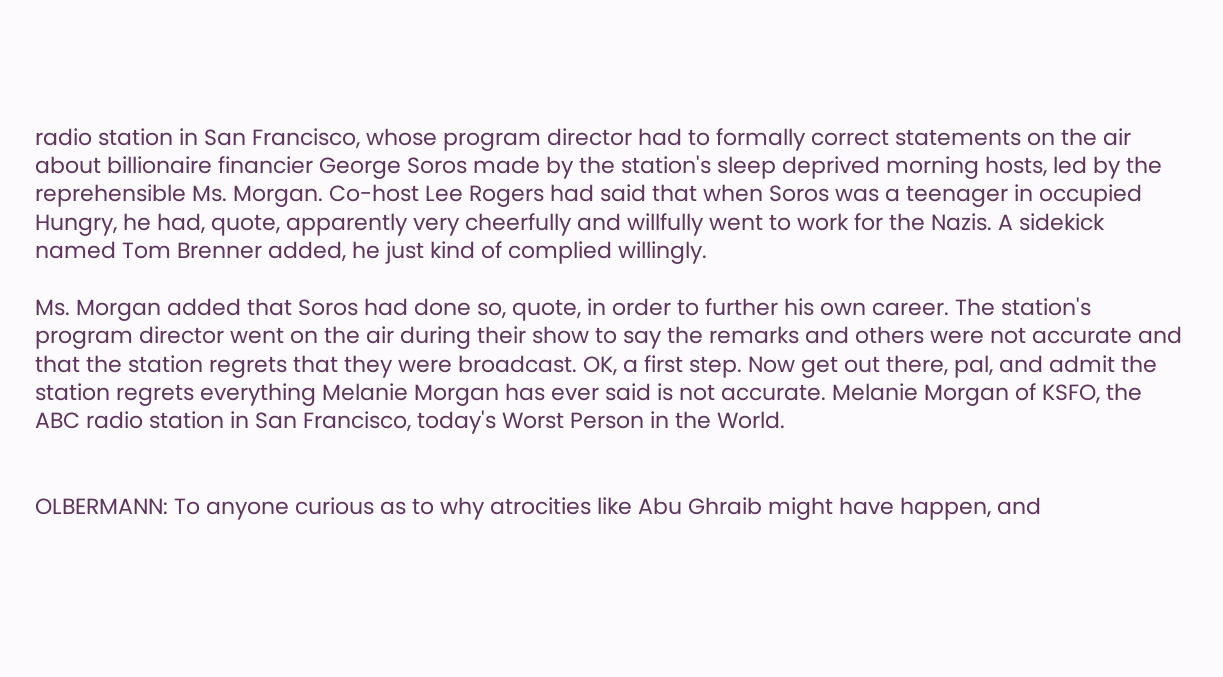radio station in San Francisco, whose program director had to formally correct statements on the air about billionaire financier George Soros made by the station's sleep deprived morning hosts, led by the reprehensible Ms. Morgan. Co-host Lee Rogers had said that when Soros was a teenager in occupied Hungry, he had, quote, apparently very cheerfully and willfully went to work for the Nazis. A sidekick named Tom Brenner added, he just kind of complied willingly.

Ms. Morgan added that Soros had done so, quote, in order to further his own career. The station's program director went on the air during their show to say the remarks and others were not accurate and that the station regrets that they were broadcast. OK, a first step. Now get out there, pal, and admit the station regrets everything Melanie Morgan has ever said is not accurate. Melanie Morgan of KSFO, the ABC radio station in San Francisco, today's Worst Person in the World.


OLBERMANN: To anyone curious as to why atrocities like Abu Ghraib might have happen, and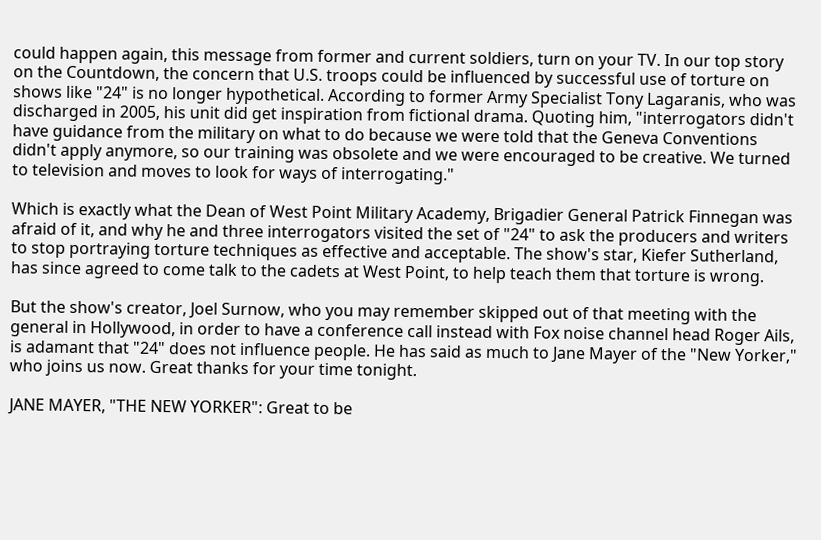could happen again, this message from former and current soldiers, turn on your TV. In our top story on the Countdown, the concern that U.S. troops could be influenced by successful use of torture on shows like "24" is no longer hypothetical. According to former Army Specialist Tony Lagaranis, who was discharged in 2005, his unit did get inspiration from fictional drama. Quoting him, "interrogators didn't have guidance from the military on what to do because we were told that the Geneva Conventions didn't apply anymore, so our training was obsolete and we were encouraged to be creative. We turned to television and moves to look for ways of interrogating."

Which is exactly what the Dean of West Point Military Academy, Brigadier General Patrick Finnegan was afraid of it, and why he and three interrogators visited the set of "24" to ask the producers and writers to stop portraying torture techniques as effective and acceptable. The show's star, Kiefer Sutherland, has since agreed to come talk to the cadets at West Point, to help teach them that torture is wrong.

But the show's creator, Joel Surnow, who you may remember skipped out of that meeting with the general in Hollywood, in order to have a conference call instead with Fox noise channel head Roger Ails, is adamant that "24" does not influence people. He has said as much to Jane Mayer of the "New Yorker," who joins us now. Great thanks for your time tonight.

JANE MAYER, "THE NEW YORKER": Great to be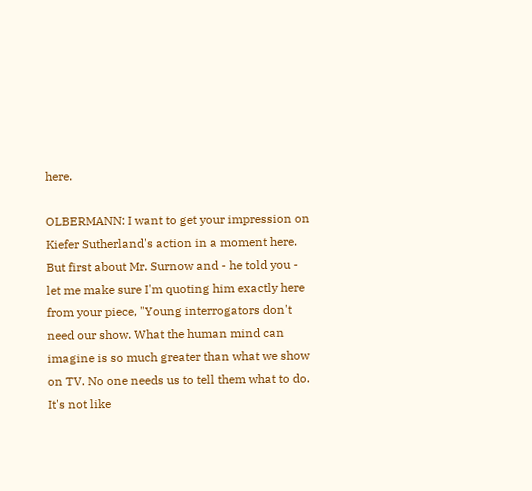here.

OLBERMANN: I want to get your impression on Kiefer Sutherland's action in a moment here. But first about Mr. Surnow and - he told you - let me make sure I'm quoting him exactly here from your piece, "Young interrogators don't need our show. What the human mind can imagine is so much greater than what we show on TV. No one needs us to tell them what to do. It's not like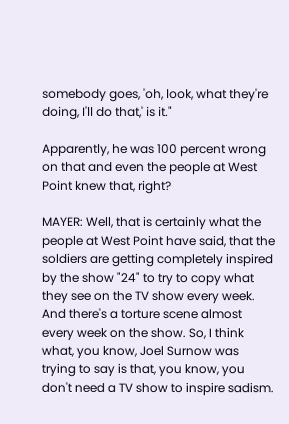somebody goes, 'oh, look, what they're doing, I'll do that,' is it."

Apparently, he was 100 percent wrong on that and even the people at West Point knew that, right?

MAYER: Well, that is certainly what the people at West Point have said, that the soldiers are getting completely inspired by the show "24" to try to copy what they see on the TV show every week. And there's a torture scene almost every week on the show. So, I think what, you know, Joel Surnow was trying to say is that, you know, you don't need a TV show to inspire sadism.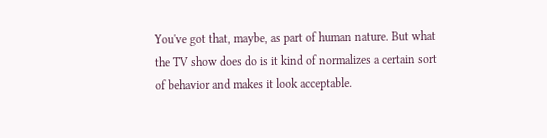You've got that, maybe, as part of human nature. But what the TV show does do is it kind of normalizes a certain sort of behavior and makes it look acceptable.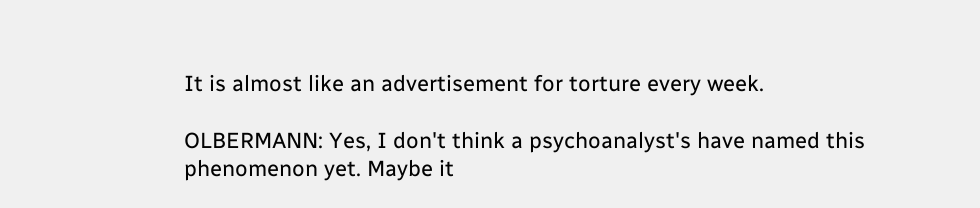It is almost like an advertisement for torture every week.

OLBERMANN: Yes, I don't think a psychoanalyst's have named this phenomenon yet. Maybe it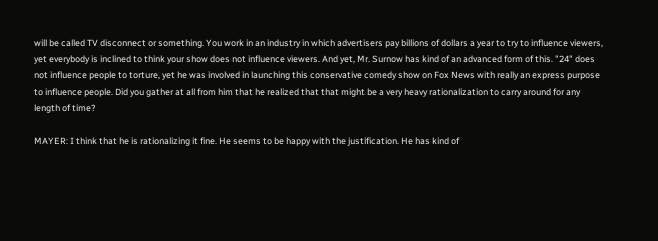will be called TV disconnect or something. You work in an industry in which advertisers pay billions of dollars a year to try to influence viewers, yet everybody is inclined to think your show does not influence viewers. And yet, Mr. Surnow has kind of an advanced form of this. "24" does not influence people to torture, yet he was involved in launching this conservative comedy show on Fox News with really an express purpose to influence people. Did you gather at all from him that he realized that that might be a very heavy rationalization to carry around for any length of time?

MAYER: I think that he is rationalizing it fine. He seems to be happy with the justification. He has kind of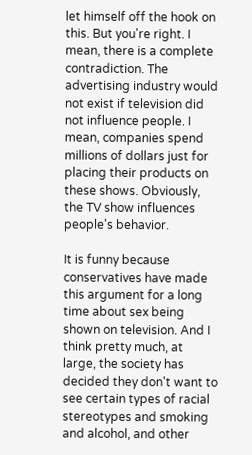let himself off the hook on this. But you're right. I mean, there is a complete contradiction. The advertising industry would not exist if television did not influence people. I mean, companies spend millions of dollars just for placing their products on these shows. Obviously, the TV show influences people's behavior.

It is funny because conservatives have made this argument for a long time about sex being shown on television. And I think pretty much, at large, the society has decided they don't want to see certain types of racial stereotypes and smoking and alcohol, and other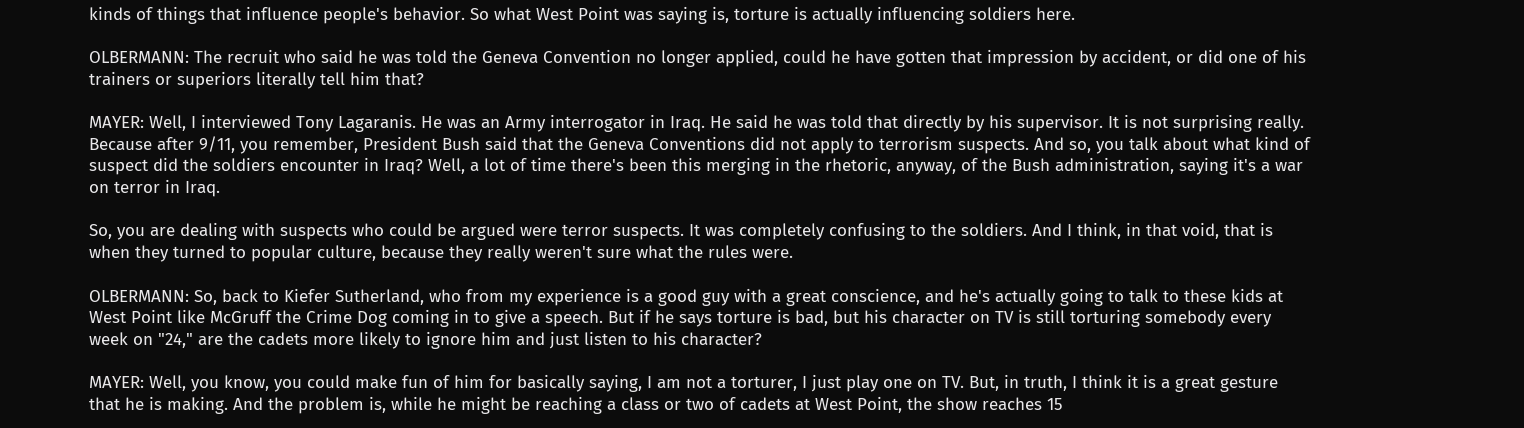kinds of things that influence people's behavior. So what West Point was saying is, torture is actually influencing soldiers here.

OLBERMANN: The recruit who said he was told the Geneva Convention no longer applied, could he have gotten that impression by accident, or did one of his trainers or superiors literally tell him that?

MAYER: Well, I interviewed Tony Lagaranis. He was an Army interrogator in Iraq. He said he was told that directly by his supervisor. It is not surprising really. Because after 9/11, you remember, President Bush said that the Geneva Conventions did not apply to terrorism suspects. And so, you talk about what kind of suspect did the soldiers encounter in Iraq? Well, a lot of time there's been this merging in the rhetoric, anyway, of the Bush administration, saying it's a war on terror in Iraq.

So, you are dealing with suspects who could be argued were terror suspects. It was completely confusing to the soldiers. And I think, in that void, that is when they turned to popular culture, because they really weren't sure what the rules were.

OLBERMANN: So, back to Kiefer Sutherland, who from my experience is a good guy with a great conscience, and he's actually going to talk to these kids at West Point like McGruff the Crime Dog coming in to give a speech. But if he says torture is bad, but his character on TV is still torturing somebody every week on "24," are the cadets more likely to ignore him and just listen to his character?

MAYER: Well, you know, you could make fun of him for basically saying, I am not a torturer, I just play one on TV. But, in truth, I think it is a great gesture that he is making. And the problem is, while he might be reaching a class or two of cadets at West Point, the show reaches 15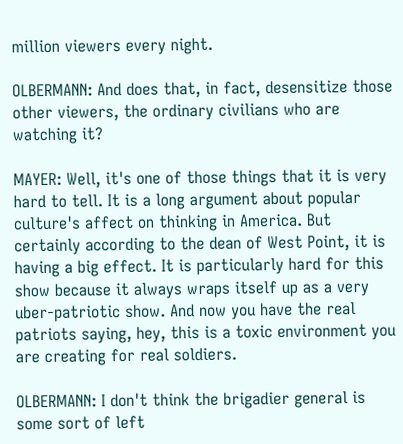million viewers every night.

OLBERMANN: And does that, in fact, desensitize those other viewers, the ordinary civilians who are watching it?

MAYER: Well, it's one of those things that it is very hard to tell. It is a long argument about popular culture's affect on thinking in America. But certainly according to the dean of West Point, it is having a big effect. It is particularly hard for this show because it always wraps itself up as a very uber-patriotic show. And now you have the real patriots saying, hey, this is a toxic environment you are creating for real soldiers.

OLBERMANN: I don't think the brigadier general is some sort of left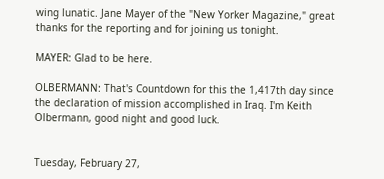wing lunatic. Jane Mayer of the "New Yorker Magazine," great thanks for the reporting and for joining us tonight.

MAYER: Glad to be here.

OLBERMANN: That's Countdown for this the 1,417th day since the declaration of mission accomplished in Iraq. I'm Keith Olbermann, good night and good luck.


Tuesday, February 27,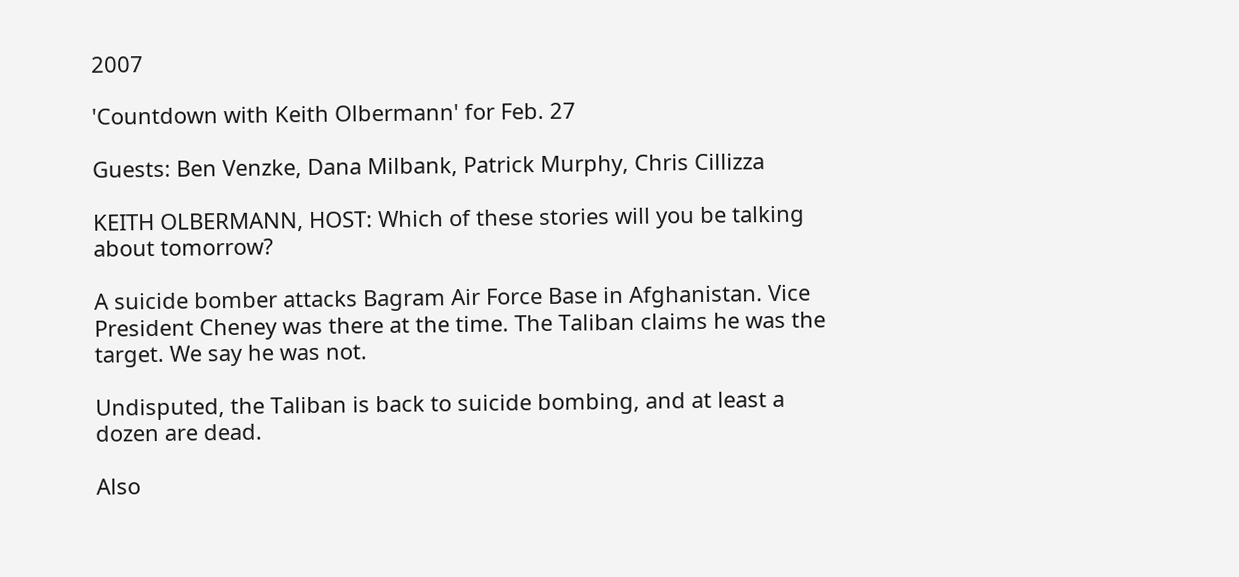2007

'Countdown with Keith Olbermann' for Feb. 27

Guests: Ben Venzke, Dana Milbank, Patrick Murphy, Chris Cillizza

KEITH OLBERMANN, HOST: Which of these stories will you be talking about tomorrow?

A suicide bomber attacks Bagram Air Force Base in Afghanistan. Vice President Cheney was there at the time. The Taliban claims he was the target. We say he was not.

Undisputed, the Taliban is back to suicide bombing, and at least a dozen are dead.

Also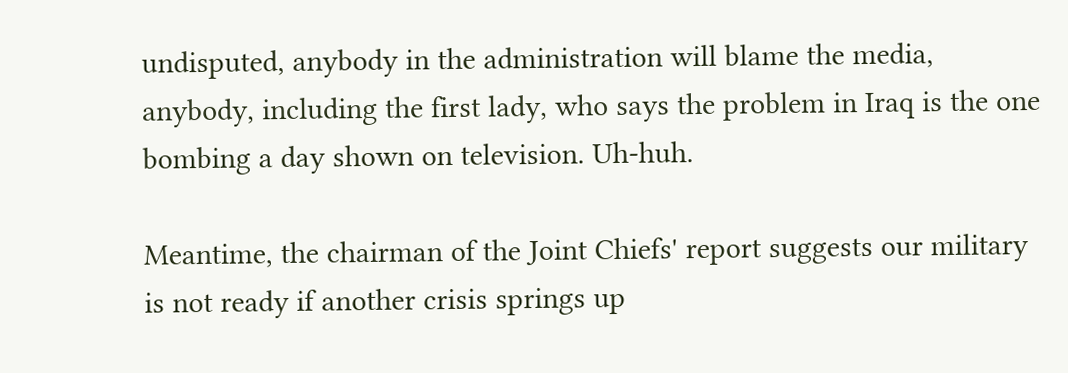undisputed, anybody in the administration will blame the media, anybody, including the first lady, who says the problem in Iraq is the one bombing a day shown on television. Uh-huh.

Meantime, the chairman of the Joint Chiefs' report suggests our military is not ready if another crisis springs up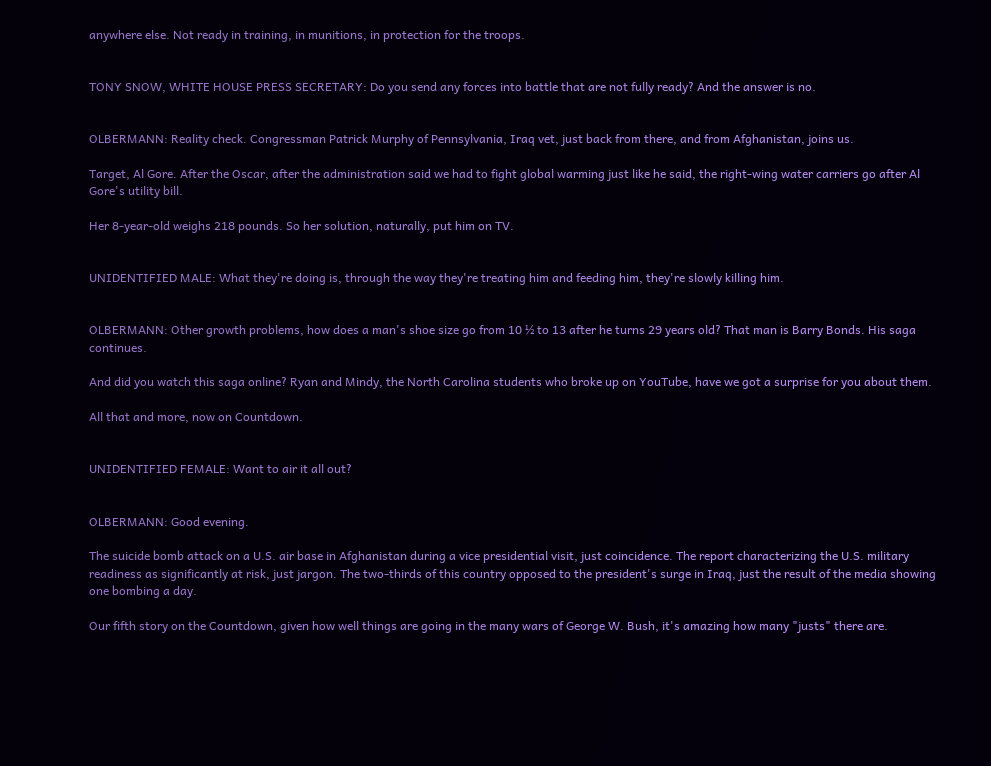anywhere else. Not ready in training, in munitions, in protection for the troops.


TONY SNOW, WHITE HOUSE PRESS SECRETARY: Do you send any forces into battle that are not fully ready? And the answer is no.


OLBERMANN: Reality check. Congressman Patrick Murphy of Pennsylvania, Iraq vet, just back from there, and from Afghanistan, joins us.

Target, Al Gore. After the Oscar, after the administration said we had to fight global warming just like he said, the right-wing water carriers go after Al Gore's utility bill.

Her 8-year-old weighs 218 pounds. So her solution, naturally, put him on TV.


UNIDENTIFIED MALE: What they're doing is, through the way they're treating him and feeding him, they're slowly killing him.


OLBERMANN: Other growth problems, how does a man's shoe size go from 10 ½ to 13 after he turns 29 years old? That man is Barry Bonds. His saga continues.

And did you watch this saga online? Ryan and Mindy, the North Carolina students who broke up on YouTube, have we got a surprise for you about them.

All that and more, now on Countdown.


UNIDENTIFIED FEMALE: Want to air it all out?


OLBERMANN: Good evening.

The suicide bomb attack on a U.S. air base in Afghanistan during a vice presidential visit, just coincidence. The report characterizing the U.S. military readiness as significantly at risk, just jargon. The two-thirds of this country opposed to the president's surge in Iraq, just the result of the media showing one bombing a day.

Our fifth story on the Countdown, given how well things are going in the many wars of George W. Bush, it's amazing how many "justs" there are.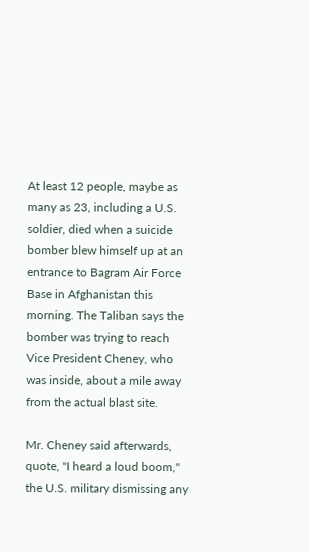At least 12 people, maybe as many as 23, including a U.S. soldier, died when a suicide bomber blew himself up at an entrance to Bagram Air Force Base in Afghanistan this morning. The Taliban says the bomber was trying to reach Vice President Cheney, who was inside, about a mile away from the actual blast site.

Mr. Cheney said afterwards, quote, "I heard a loud boom," the U.S. military dismissing any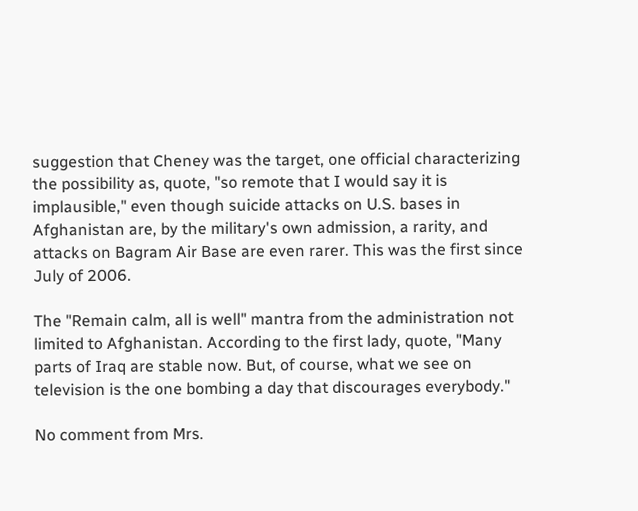suggestion that Cheney was the target, one official characterizing the possibility as, quote, "so remote that I would say it is implausible," even though suicide attacks on U.S. bases in Afghanistan are, by the military's own admission, a rarity, and attacks on Bagram Air Base are even rarer. This was the first since July of 2006.

The "Remain calm, all is well" mantra from the administration not limited to Afghanistan. According to the first lady, quote, "Many parts of Iraq are stable now. But, of course, what we see on television is the one bombing a day that discourages everybody."

No comment from Mrs.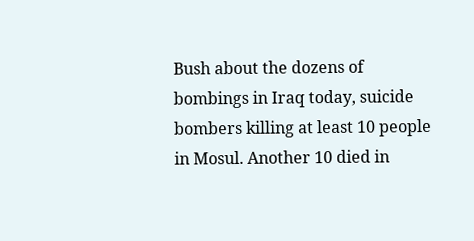Bush about the dozens of bombings in Iraq today, suicide bombers killing at least 10 people in Mosul. Another 10 died in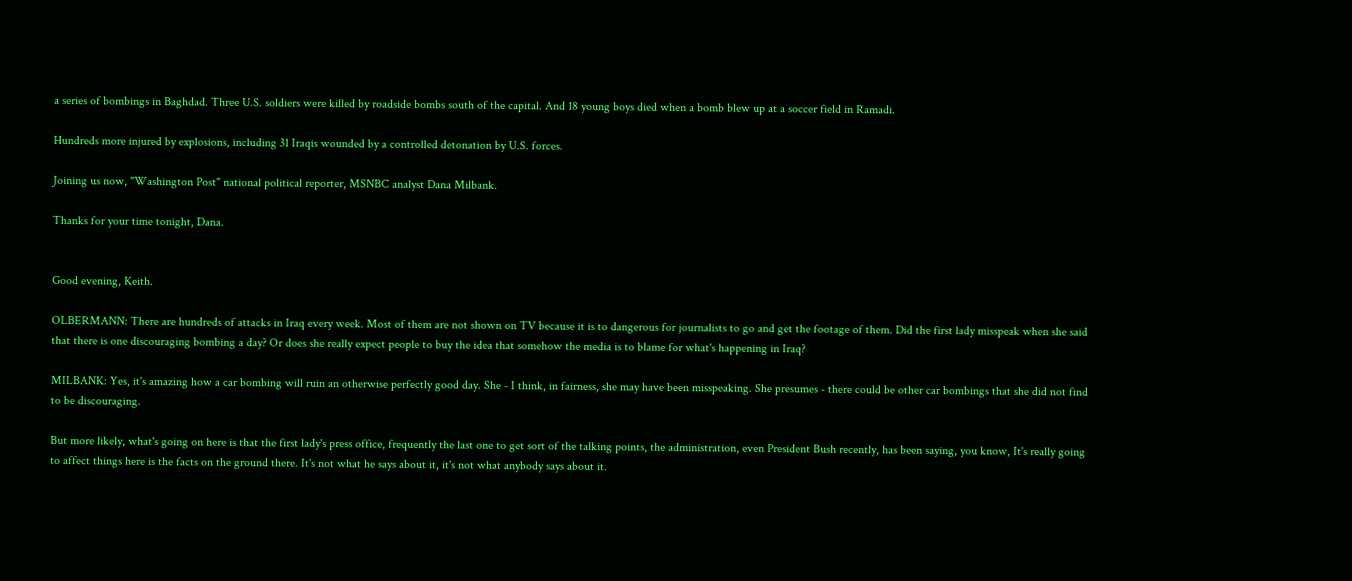a series of bombings in Baghdad. Three U.S. soldiers were killed by roadside bombs south of the capital. And 18 young boys died when a bomb blew up at a soccer field in Ramadi.

Hundreds more injured by explosions, including 31 Iraqis wounded by a controlled detonation by U.S. forces.

Joining us now, "Washington Post" national political reporter, MSNBC analyst Dana Milbank.

Thanks for your time tonight, Dana.


Good evening, Keith.

OLBERMANN: There are hundreds of attacks in Iraq every week. Most of them are not shown on TV because it is to dangerous for journalists to go and get the footage of them. Did the first lady misspeak when she said that there is one discouraging bombing a day? Or does she really expect people to buy the idea that somehow the media is to blame for what's happening in Iraq?

MILBANK: Yes, it's amazing how a car bombing will ruin an otherwise perfectly good day. She - I think, in fairness, she may have been misspeaking. She presumes - there could be other car bombings that she did not find to be discouraging.

But more likely, what's going on here is that the first lady's press office, frequently the last one to get sort of the talking points, the administration, even President Bush recently, has been saying, you know, It's really going to affect things here is the facts on the ground there. It's not what he says about it, it's not what anybody says about it.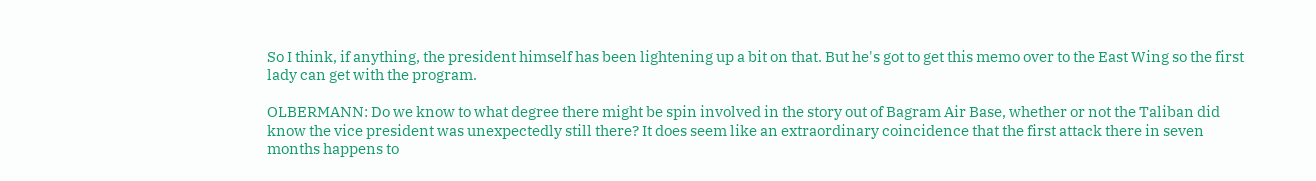So I think, if anything, the president himself has been lightening up a bit on that. But he's got to get this memo over to the East Wing so the first lady can get with the program.

OLBERMANN: Do we know to what degree there might be spin involved in the story out of Bagram Air Base, whether or not the Taliban did know the vice president was unexpectedly still there? It does seem like an extraordinary coincidence that the first attack there in seven months happens to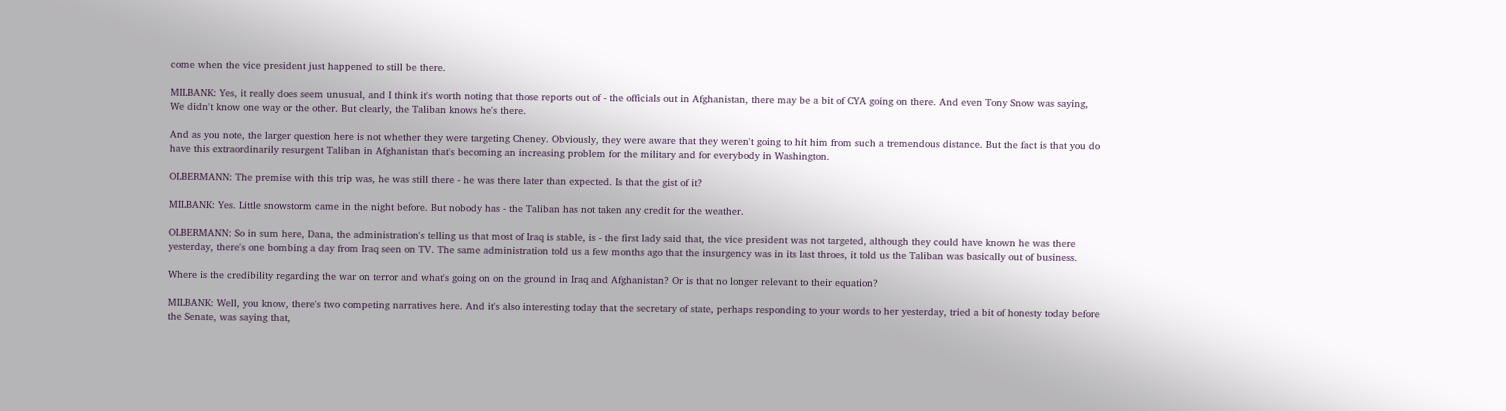come when the vice president just happened to still be there.

MILBANK: Yes, it really does seem unusual, and I think it's worth noting that those reports out of - the officials out in Afghanistan, there may be a bit of CYA going on there. And even Tony Snow was saying, We didn't know one way or the other. But clearly, the Taliban knows he's there.

And as you note, the larger question here is not whether they were targeting Cheney. Obviously, they were aware that they weren't going to hit him from such a tremendous distance. But the fact is that you do have this extraordinarily resurgent Taliban in Afghanistan that's becoming an increasing problem for the military and for everybody in Washington.

OLBERMANN: The premise with this trip was, he was still there - he was there later than expected. Is that the gist of it?

MILBANK: Yes. Little snowstorm came in the night before. But nobody has - the Taliban has not taken any credit for the weather.

OLBERMANN: So in sum here, Dana, the administration's telling us that most of Iraq is stable, is - the first lady said that, the vice president was not targeted, although they could have known he was there yesterday, there's one bombing a day from Iraq seen on TV. The same administration told us a few months ago that the insurgency was in its last throes, it told us the Taliban was basically out of business.

Where is the credibility regarding the war on terror and what's going on on the ground in Iraq and Afghanistan? Or is that no longer relevant to their equation?

MILBANK: Well, you know, there's two competing narratives here. And it's also interesting today that the secretary of state, perhaps responding to your words to her yesterday, tried a bit of honesty today before the Senate, was saying that,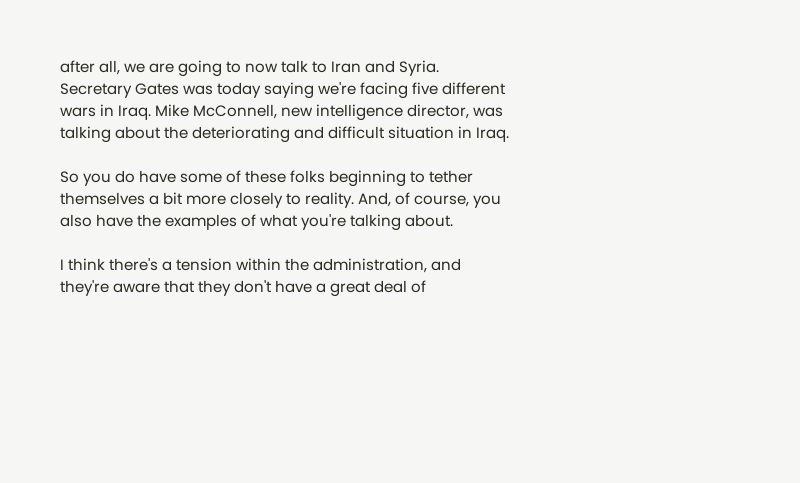after all, we are going to now talk to Iran and Syria. Secretary Gates was today saying we're facing five different wars in Iraq. Mike McConnell, new intelligence director, was talking about the deteriorating and difficult situation in Iraq.

So you do have some of these folks beginning to tether themselves a bit more closely to reality. And, of course, you also have the examples of what you're talking about.

I think there's a tension within the administration, and they're aware that they don't have a great deal of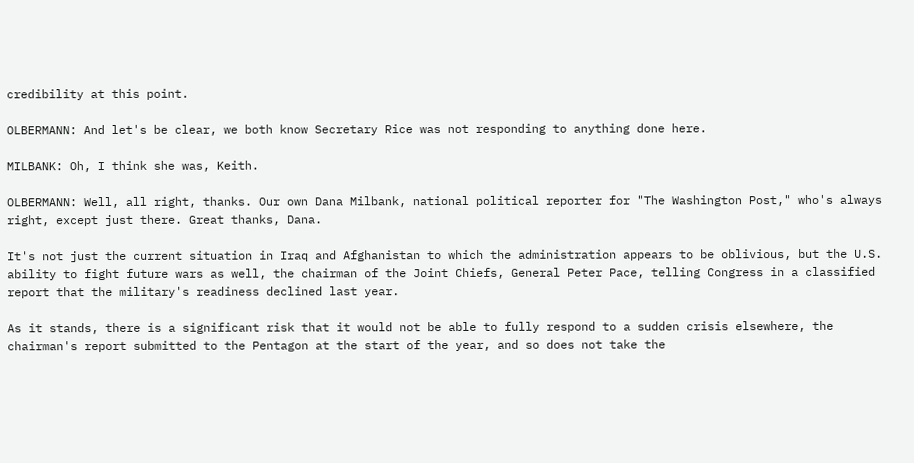credibility at this point.

OLBERMANN: And let's be clear, we both know Secretary Rice was not responding to anything done here.

MILBANK: Oh, I think she was, Keith.

OLBERMANN: Well, all right, thanks. Our own Dana Milbank, national political reporter for "The Washington Post," who's always right, except just there. Great thanks, Dana.

It's not just the current situation in Iraq and Afghanistan to which the administration appears to be oblivious, but the U.S. ability to fight future wars as well, the chairman of the Joint Chiefs, General Peter Pace, telling Congress in a classified report that the military's readiness declined last year.

As it stands, there is a significant risk that it would not be able to fully respond to a sudden crisis elsewhere, the chairman's report submitted to the Pentagon at the start of the year, and so does not take the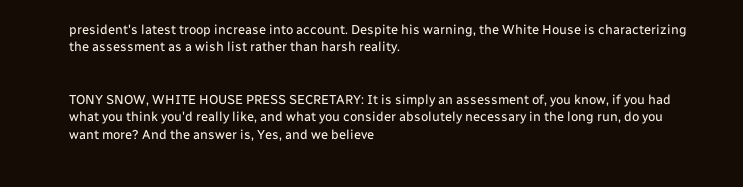president's latest troop increase into account. Despite his warning, the White House is characterizing the assessment as a wish list rather than harsh reality.


TONY SNOW, WHITE HOUSE PRESS SECRETARY: It is simply an assessment of, you know, if you had what you think you'd really like, and what you consider absolutely necessary in the long run, do you want more? And the answer is, Yes, and we believe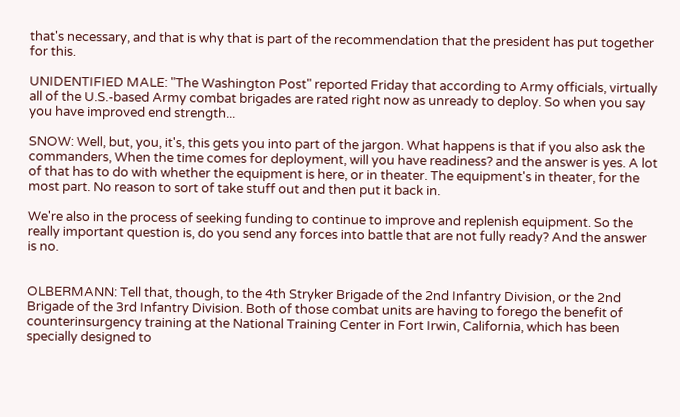that's necessary, and that is why that is part of the recommendation that the president has put together for this.

UNIDENTIFIED MALE: "The Washington Post" reported Friday that according to Army officials, virtually all of the U.S.-based Army combat brigades are rated right now as unready to deploy. So when you say you have improved end strength...

SNOW: Well, but, you, it's, this gets you into part of the jargon. What happens is that if you also ask the commanders, When the time comes for deployment, will you have readiness? and the answer is yes. A lot of that has to do with whether the equipment is here, or in theater. The equipment's in theater, for the most part. No reason to sort of take stuff out and then put it back in.

We're also in the process of seeking funding to continue to improve and replenish equipment. So the really important question is, do you send any forces into battle that are not fully ready? And the answer is no.


OLBERMANN: Tell that, though, to the 4th Stryker Brigade of the 2nd Infantry Division, or the 2nd Brigade of the 3rd Infantry Division. Both of those combat units are having to forego the benefit of counterinsurgency training at the National Training Center in Fort Irwin, California, which has been specially designed to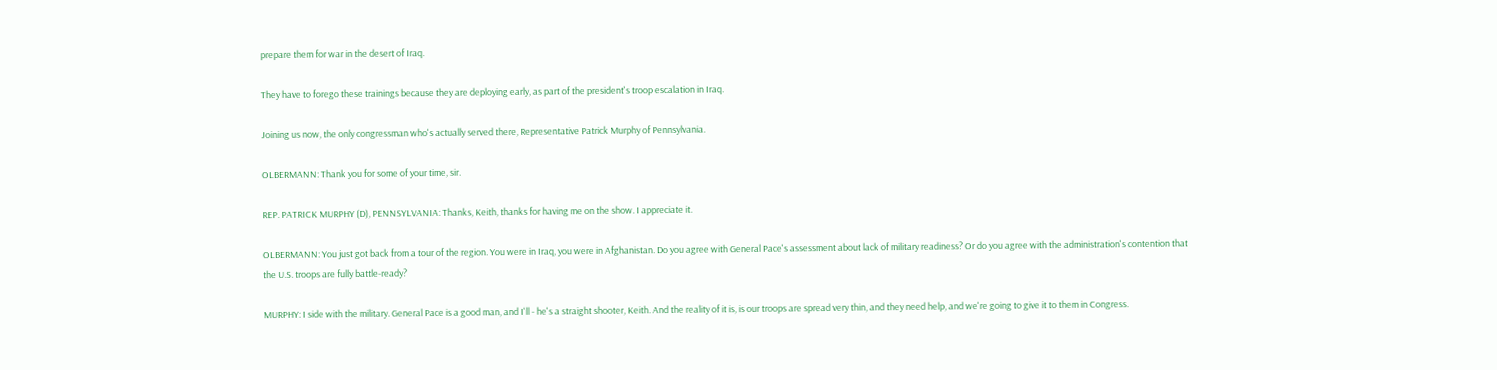prepare them for war in the desert of Iraq.

They have to forego these trainings because they are deploying early, as part of the president's troop escalation in Iraq.

Joining us now, the only congressman who's actually served there, Representative Patrick Murphy of Pennsylvania.

OLBERMANN: Thank you for some of your time, sir.

REP. PATRICK MURPHY (D), PENNSYLVANIA: Thanks, Keith, thanks for having me on the show. I appreciate it.

OLBERMANN: You just got back from a tour of the region. You were in Iraq, you were in Afghanistan. Do you agree with General Pace's assessment about lack of military readiness? Or do you agree with the administration's contention that the U.S. troops are fully battle-ready?

MURPHY: I side with the military. General Pace is a good man, and I'll - he's a straight shooter, Keith. And the reality of it is, is our troops are spread very thin, and they need help, and we're going to give it to them in Congress.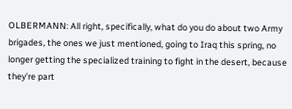OLBERMANN: All right, specifically, what do you do about two Army brigades, the ones we just mentioned, going to Iraq this spring, no longer getting the specialized training to fight in the desert, because they're part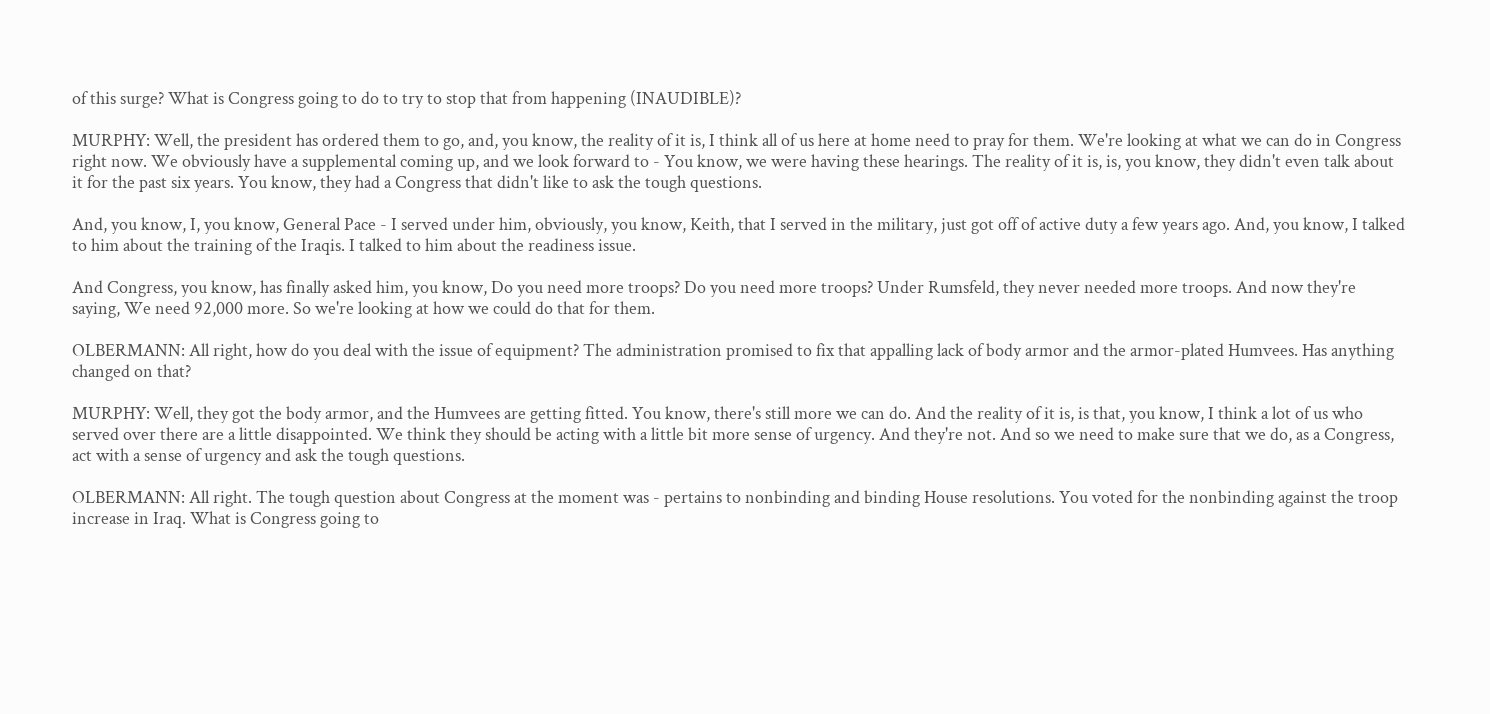of this surge? What is Congress going to do to try to stop that from happening (INAUDIBLE)?

MURPHY: Well, the president has ordered them to go, and, you know, the reality of it is, I think all of us here at home need to pray for them. We're looking at what we can do in Congress right now. We obviously have a supplemental coming up, and we look forward to - You know, we were having these hearings. The reality of it is, is, you know, they didn't even talk about it for the past six years. You know, they had a Congress that didn't like to ask the tough questions.

And, you know, I, you know, General Pace - I served under him, obviously, you know, Keith, that I served in the military, just got off of active duty a few years ago. And, you know, I talked to him about the training of the Iraqis. I talked to him about the readiness issue.

And Congress, you know, has finally asked him, you know, Do you need more troops? Do you need more troops? Under Rumsfeld, they never needed more troops. And now they're saying, We need 92,000 more. So we're looking at how we could do that for them.

OLBERMANN: All right, how do you deal with the issue of equipment? The administration promised to fix that appalling lack of body armor and the armor-plated Humvees. Has anything changed on that?

MURPHY: Well, they got the body armor, and the Humvees are getting fitted. You know, there's still more we can do. And the reality of it is, is that, you know, I think a lot of us who served over there are a little disappointed. We think they should be acting with a little bit more sense of urgency. And they're not. And so we need to make sure that we do, as a Congress, act with a sense of urgency and ask the tough questions.

OLBERMANN: All right. The tough question about Congress at the moment was - pertains to nonbinding and binding House resolutions. You voted for the nonbinding against the troop increase in Iraq. What is Congress going to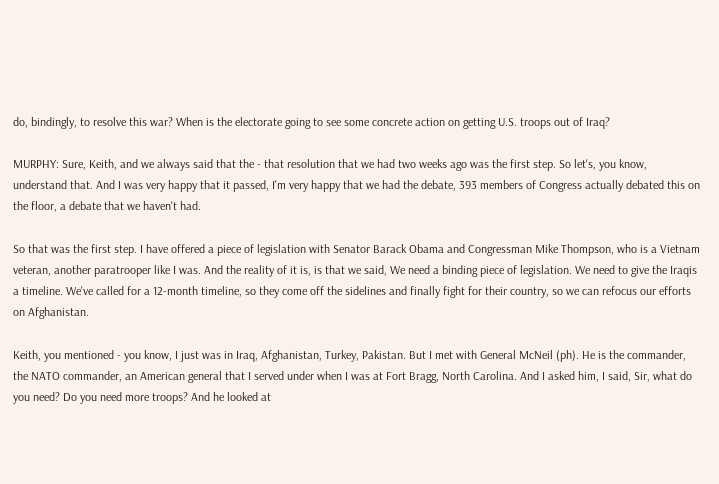do, bindingly, to resolve this war? When is the electorate going to see some concrete action on getting U.S. troops out of Iraq?

MURPHY: Sure, Keith, and we always said that the - that resolution that we had two weeks ago was the first step. So let's, you know, understand that. And I was very happy that it passed, I'm very happy that we had the debate, 393 members of Congress actually debated this on the floor, a debate that we haven't had.

So that was the first step. I have offered a piece of legislation with Senator Barack Obama and Congressman Mike Thompson, who is a Vietnam veteran, another paratrooper like I was. And the reality of it is, is that we said, We need a binding piece of legislation. We need to give the Iraqis a timeline. We've called for a 12-month timeline, so they come off the sidelines and finally fight for their country, so we can refocus our efforts on Afghanistan.

Keith, you mentioned - you know, I just was in Iraq, Afghanistan, Turkey, Pakistan. But I met with General McNeil (ph). He is the commander, the NATO commander, an American general that I served under when I was at Fort Bragg, North Carolina. And I asked him, I said, Sir, what do you need? Do you need more troops? And he looked at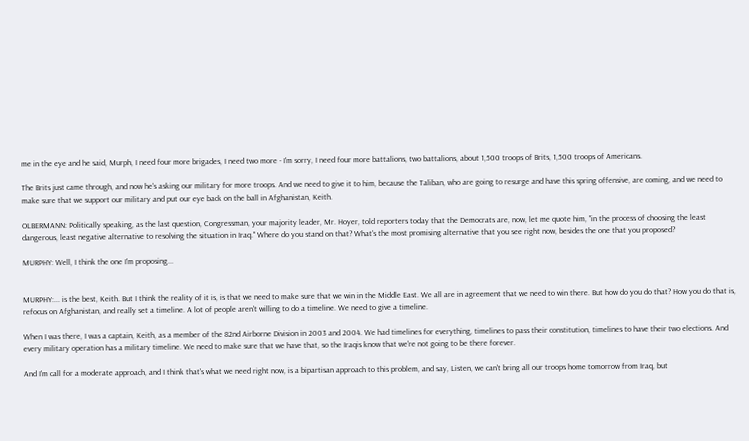me in the eye and he said, Murph, I need four more brigades, I need two more - I'm sorry, I need four more battalions, two battalions, about 1,500 troops of Brits, 1,500 troops of Americans.

The Brits just came through, and now he's asking our military for more troops. And we need to give it to him, because the Taliban, who are going to resurge and have this spring offensive, are coming, and we need to make sure that we support our military and put our eye back on the ball in Afghanistan, Keith.

OLBERMANN: Politically speaking, as the last question, Congressman, your majority leader, Mr. Hoyer, told reporters today that the Democrats are, now, let me quote him, "in the process of choosing the least dangerous, least negative alternative to resolving the situation in Iraq." Where do you stand on that? What's the most promising alternative that you see right now, besides the one that you proposed?

MURPHY: Well, I think the one I'm proposing...


MURPHY:... is the best, Keith. But I think the reality of it is, is that we need to make sure that we win in the Middle East. We all are in agreement that we need to win there. But how do you do that? How you do that is, refocus on Afghanistan, and really set a timeline. A lot of people aren't willing to do a timeline. We need to give a timeline.

When I was there, I was a captain, Keith, as a member of the 82nd Airborne Division in 2003 and 2004. We had timelines for everything, timelines to pass their constitution, timelines to have their two elections. And every military operation has a military timeline. We need to make sure that we have that, so the Iraqis know that we're not going to be there forever.

And I'm call for a moderate approach, and I think that's what we need right now, is a bipartisan approach to this problem, and say, Listen, we can't bring all our troops home tomorrow from Iraq, but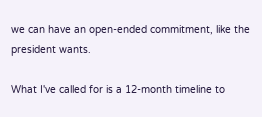we can have an open-ended commitment, like the president wants.

What I've called for is a 12-month timeline to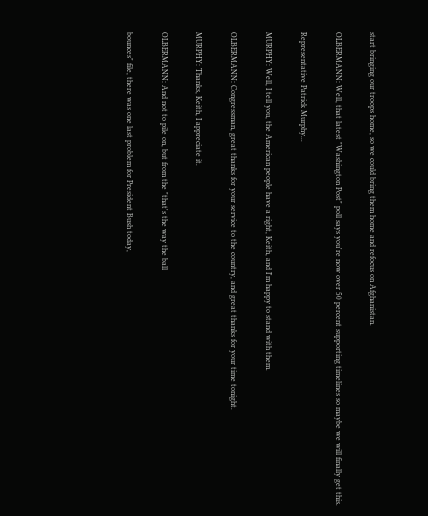start bringing our troops home, so we could bring them home and refocus on Afghanistan.

OLBERMANN: Well, that latest "Washington Post" poll says you're now over 50 percent supporting timelines so maybe we will finally get this.

Representative Patrick Murphy...

MURPHY: Well, I tell you, the American people have a right, Keith, and I'm happy to stand with them.

OLBERMANN: Congressman, great thanks for your service to the country, and great thanks for your time tonight.

MURPHY: Thanks, Keith, I appreciate it.

OLBERMANN: And not to pile on, but from the "that's the way the ball

bounces" file, there was one last problem for President Bush today,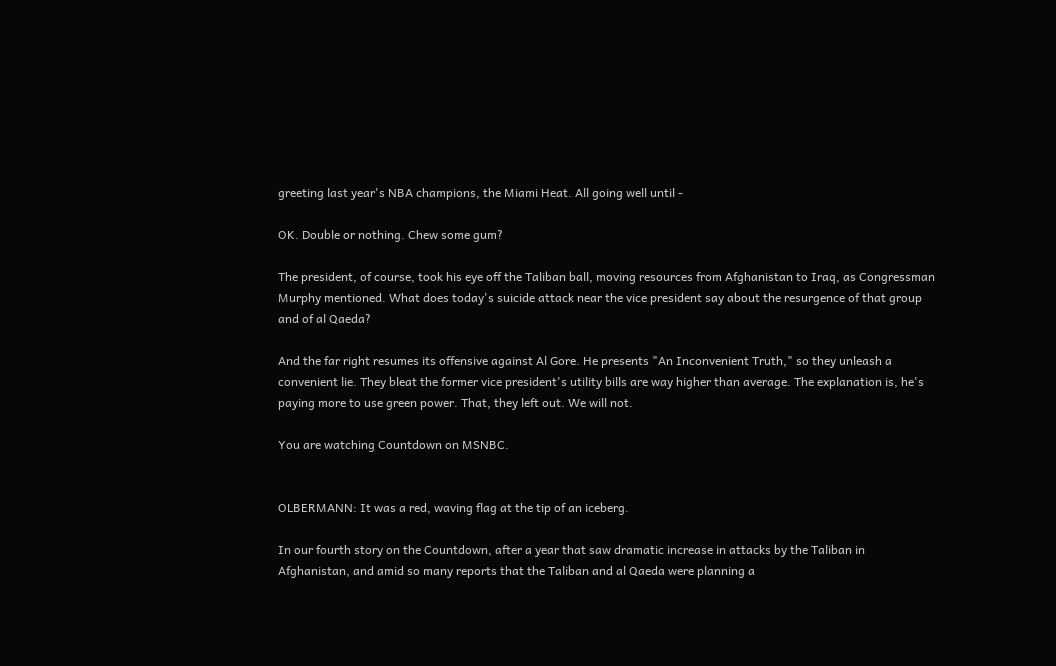greeting last year's NBA champions, the Miami Heat. All going well until -

OK. Double or nothing. Chew some gum?

The president, of course, took his eye off the Taliban ball, moving resources from Afghanistan to Iraq, as Congressman Murphy mentioned. What does today's suicide attack near the vice president say about the resurgence of that group and of al Qaeda?

And the far right resumes its offensive against Al Gore. He presents "An Inconvenient Truth," so they unleash a convenient lie. They bleat the former vice president's utility bills are way higher than average. The explanation is, he's paying more to use green power. That, they left out. We will not.

You are watching Countdown on MSNBC.


OLBERMANN: It was a red, waving flag at the tip of an iceberg.

In our fourth story on the Countdown, after a year that saw dramatic increase in attacks by the Taliban in Afghanistan, and amid so many reports that the Taliban and al Qaeda were planning a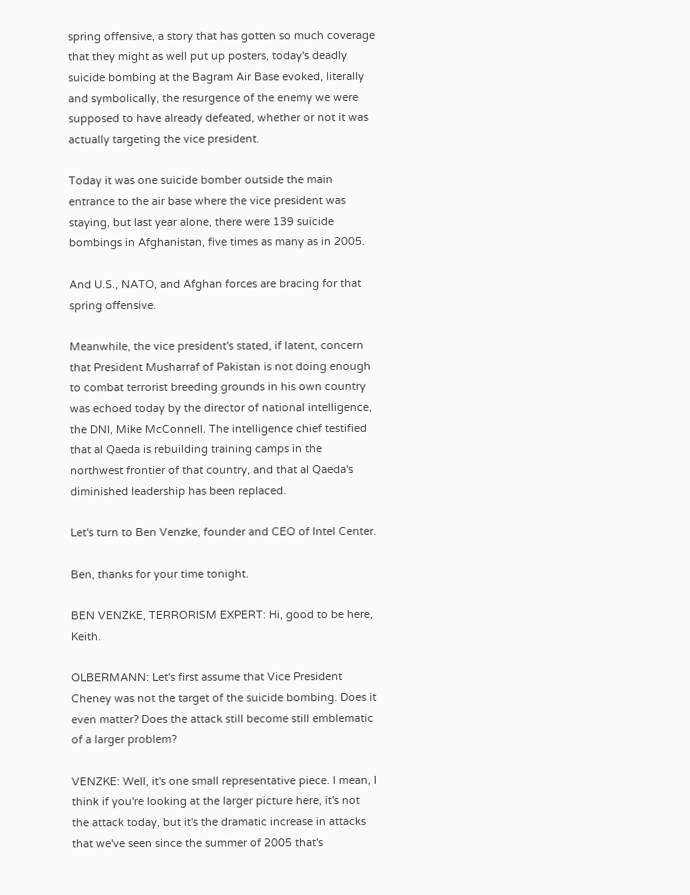spring offensive, a story that has gotten so much coverage that they might as well put up posters, today's deadly suicide bombing at the Bagram Air Base evoked, literally and symbolically, the resurgence of the enemy we were supposed to have already defeated, whether or not it was actually targeting the vice president.

Today it was one suicide bomber outside the main entrance to the air base where the vice president was staying, but last year alone, there were 139 suicide bombings in Afghanistan, five times as many as in 2005.

And U.S., NATO, and Afghan forces are bracing for that spring offensive.

Meanwhile, the vice president's stated, if latent, concern that President Musharraf of Pakistan is not doing enough to combat terrorist breeding grounds in his own country was echoed today by the director of national intelligence, the DNI, Mike McConnell. The intelligence chief testified that al Qaeda is rebuilding training camps in the northwest frontier of that country, and that al Qaeda's diminished leadership has been replaced.

Let's turn to Ben Venzke, founder and CEO of Intel Center.

Ben, thanks for your time tonight.

BEN VENZKE, TERRORISM EXPERT: Hi, good to be here, Keith.

OLBERMANN: Let's first assume that Vice President Cheney was not the target of the suicide bombing. Does it even matter? Does the attack still become still emblematic of a larger problem?

VENZKE: Well, it's one small representative piece. I mean, I think if you're looking at the larger picture here, it's not the attack today, but it's the dramatic increase in attacks that we've seen since the summer of 2005 that's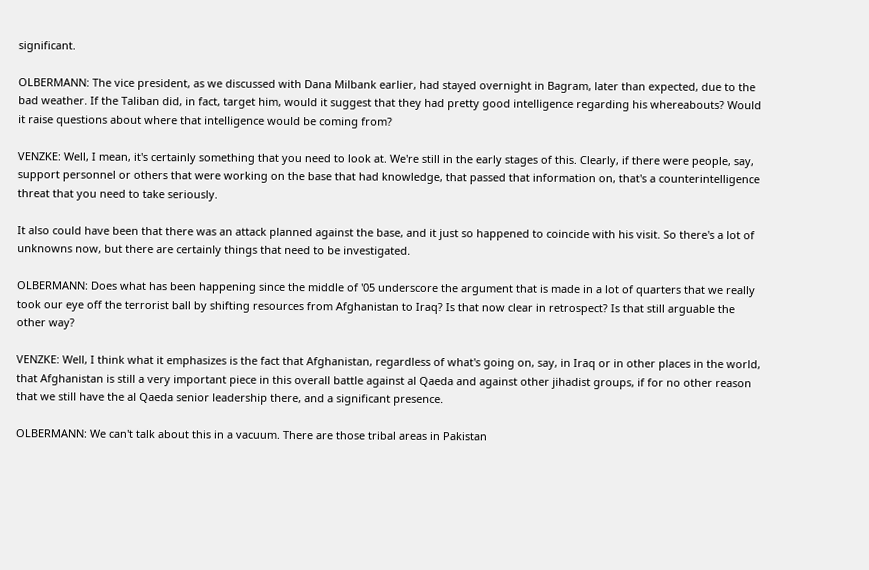significant.

OLBERMANN: The vice president, as we discussed with Dana Milbank earlier, had stayed overnight in Bagram, later than expected, due to the bad weather. If the Taliban did, in fact, target him, would it suggest that they had pretty good intelligence regarding his whereabouts? Would it raise questions about where that intelligence would be coming from?

VENZKE: Well, I mean, it's certainly something that you need to look at. We're still in the early stages of this. Clearly, if there were people, say, support personnel or others that were working on the base that had knowledge, that passed that information on, that's a counterintelligence threat that you need to take seriously.

It also could have been that there was an attack planned against the base, and it just so happened to coincide with his visit. So there's a lot of unknowns now, but there are certainly things that need to be investigated.

OLBERMANN: Does what has been happening since the middle of '05 underscore the argument that is made in a lot of quarters that we really took our eye off the terrorist ball by shifting resources from Afghanistan to Iraq? Is that now clear in retrospect? Is that still arguable the other way?

VENZKE: Well, I think what it emphasizes is the fact that Afghanistan, regardless of what's going on, say, in Iraq or in other places in the world, that Afghanistan is still a very important piece in this overall battle against al Qaeda and against other jihadist groups, if for no other reason that we still have the al Qaeda senior leadership there, and a significant presence.

OLBERMANN: We can't talk about this in a vacuum. There are those tribal areas in Pakistan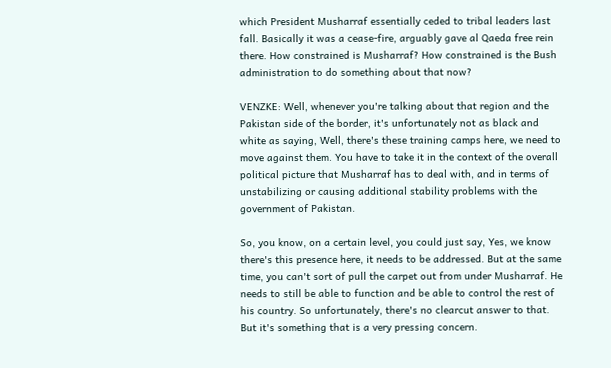which President Musharraf essentially ceded to tribal leaders last fall. Basically it was a cease-fire, arguably gave al Qaeda free rein there. How constrained is Musharraf? How constrained is the Bush administration to do something about that now?

VENZKE: Well, whenever you're talking about that region and the Pakistan side of the border, it's unfortunately not as black and white as saying, Well, there's these training camps here, we need to move against them. You have to take it in the context of the overall political picture that Musharraf has to deal with, and in terms of unstabilizing or causing additional stability problems with the government of Pakistan.

So, you know, on a certain level, you could just say, Yes, we know there's this presence here, it needs to be addressed. But at the same time, you can't sort of pull the carpet out from under Musharraf. He needs to still be able to function and be able to control the rest of his country. So unfortunately, there's no clearcut answer to that. But it's something that is a very pressing concern.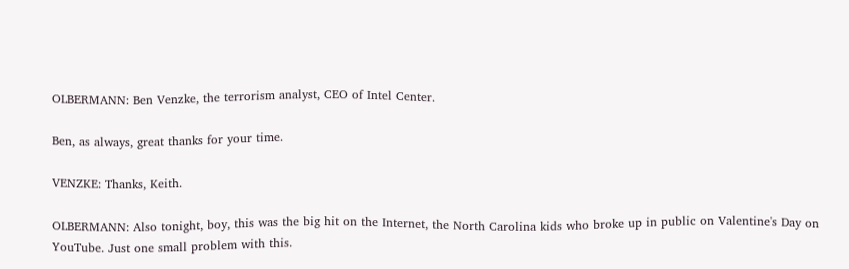OLBERMANN: Ben Venzke, the terrorism analyst, CEO of Intel Center.

Ben, as always, great thanks for your time.

VENZKE: Thanks, Keith.

OLBERMANN: Also tonight, boy, this was the big hit on the Internet, the North Carolina kids who broke up in public on Valentine's Day on YouTube. Just one small problem with this.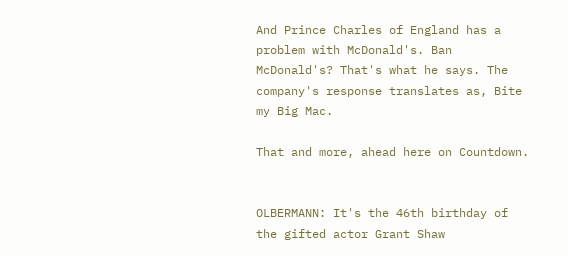And Prince Charles of England has a problem with McDonald's. Ban McDonald's? That's what he says. The company's response translates as, Bite my Big Mac.

That and more, ahead here on Countdown.


OLBERMANN: It's the 46th birthday of the gifted actor Grant Shaw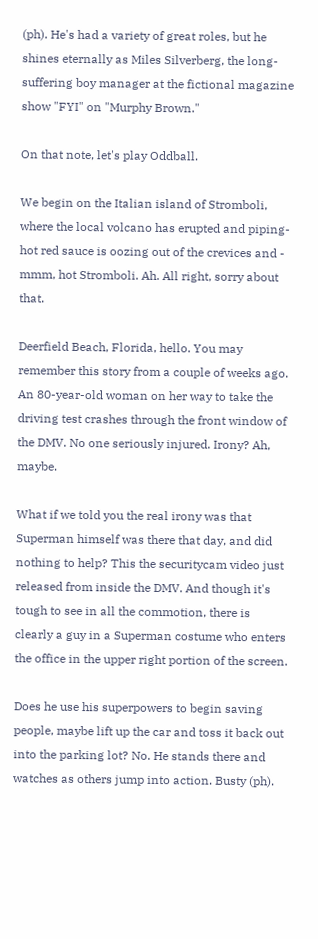(ph). He's had a variety of great roles, but he shines eternally as Miles Silverberg, the long-suffering boy manager at the fictional magazine show "FYI" on "Murphy Brown."

On that note, let's play Oddball.

We begin on the Italian island of Stromboli, where the local volcano has erupted and piping-hot red sauce is oozing out of the crevices and - mmm, hot Stromboli. Ah. All right, sorry about that.

Deerfield Beach, Florida, hello. You may remember this story from a couple of weeks ago. An 80-year-old woman on her way to take the driving test crashes through the front window of the DMV. No one seriously injured. Irony? Ah, maybe.

What if we told you the real irony was that Superman himself was there that day, and did nothing to help? This the securitycam video just released from inside the DMV. And though it's tough to see in all the commotion, there is clearly a guy in a Superman costume who enters the office in the upper right portion of the screen.

Does he use his superpowers to begin saving people, maybe lift up the car and toss it back out into the parking lot? No. He stands there and watches as others jump into action. Busty (ph).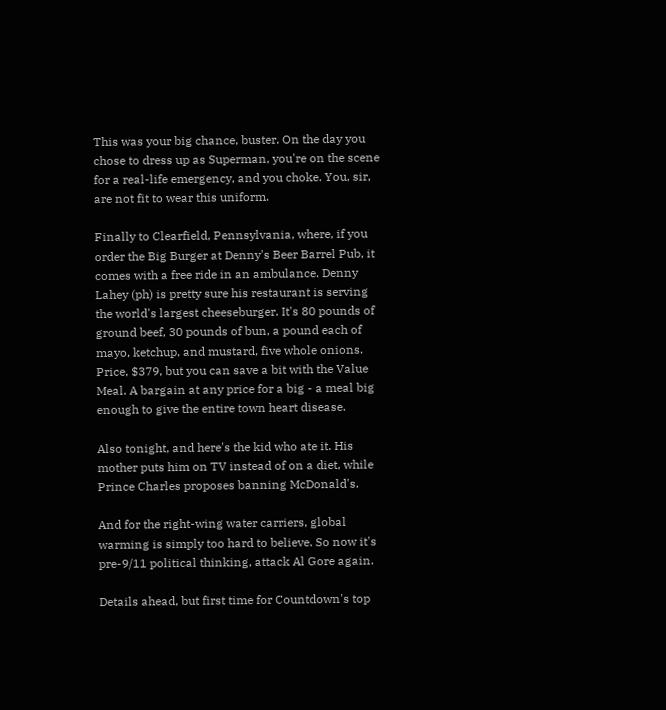This was your big chance, buster. On the day you chose to dress up as Superman, you're on the scene for a real-life emergency, and you choke. You, sir, are not fit to wear this uniform.

Finally to Clearfield, Pennsylvania, where, if you order the Big Burger at Denny's Beer Barrel Pub, it comes with a free ride in an ambulance. Denny Lahey (ph) is pretty sure his restaurant is serving the world's largest cheeseburger. It's 80 pounds of ground beef, 30 pounds of bun, a pound each of mayo, ketchup, and mustard, five whole onions. Price, $379, but you can save a bit with the Value Meal. A bargain at any price for a big - a meal big enough to give the entire town heart disease.

Also tonight, and here's the kid who ate it. His mother puts him on TV instead of on a diet, while Prince Charles proposes banning McDonald's.

And for the right-wing water carriers, global warming is simply too hard to believe. So now it's pre-9/11 political thinking, attack Al Gore again.

Details ahead, but first time for Countdown's top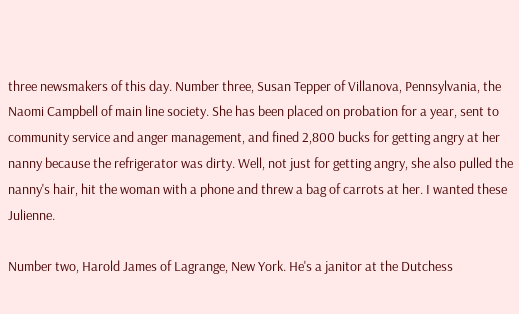three newsmakers of this day. Number three, Susan Tepper of Villanova, Pennsylvania, the Naomi Campbell of main line society. She has been placed on probation for a year, sent to community service and anger management, and fined 2,800 bucks for getting angry at her nanny because the refrigerator was dirty. Well, not just for getting angry, she also pulled the nanny's hair, hit the woman with a phone and threw a bag of carrots at her. I wanted these Julienne.

Number two, Harold James of Lagrange, New York. He's a janitor at the Dutchess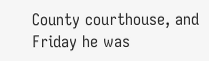County courthouse, and Friday he was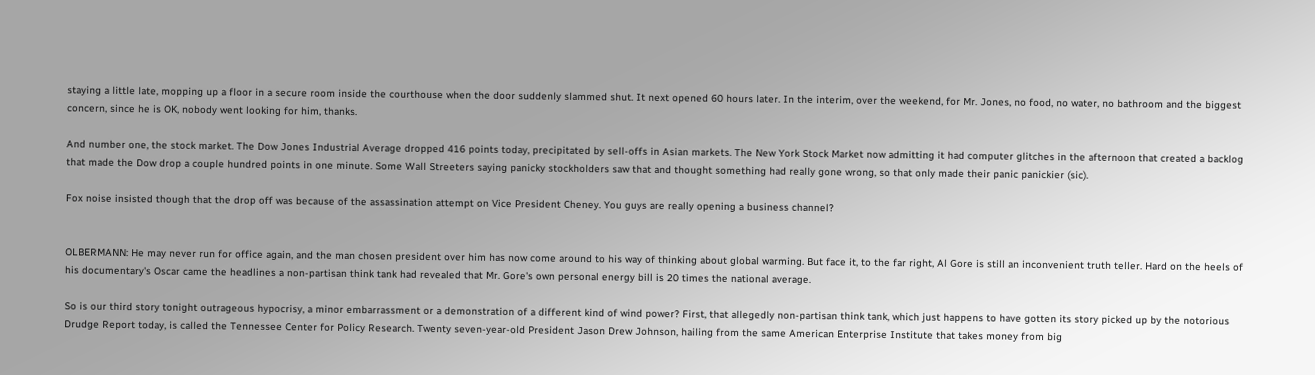staying a little late, mopping up a floor in a secure room inside the courthouse when the door suddenly slammed shut. It next opened 60 hours later. In the interim, over the weekend, for Mr. Jones, no food, no water, no bathroom and the biggest concern, since he is OK, nobody went looking for him, thanks.

And number one, the stock market. The Dow Jones Industrial Average dropped 416 points today, precipitated by sell-offs in Asian markets. The New York Stock Market now admitting it had computer glitches in the afternoon that created a backlog that made the Dow drop a couple hundred points in one minute. Some Wall Streeters saying panicky stockholders saw that and thought something had really gone wrong, so that only made their panic panickier (sic).

Fox noise insisted though that the drop off was because of the assassination attempt on Vice President Cheney. You guys are really opening a business channel?


OLBERMANN: He may never run for office again, and the man chosen president over him has now come around to his way of thinking about global warming. But face it, to the far right, Al Gore is still an inconvenient truth teller. Hard on the heels of his documentary's Oscar came the headlines a non-partisan think tank had revealed that Mr. Gore's own personal energy bill is 20 times the national average.

So is our third story tonight outrageous hypocrisy, a minor embarrassment or a demonstration of a different kind of wind power? First, that allegedly non-partisan think tank, which just happens to have gotten its story picked up by the notorious Drudge Report today, is called the Tennessee Center for Policy Research. Twenty seven-year-old President Jason Drew Johnson, hailing from the same American Enterprise Institute that takes money from big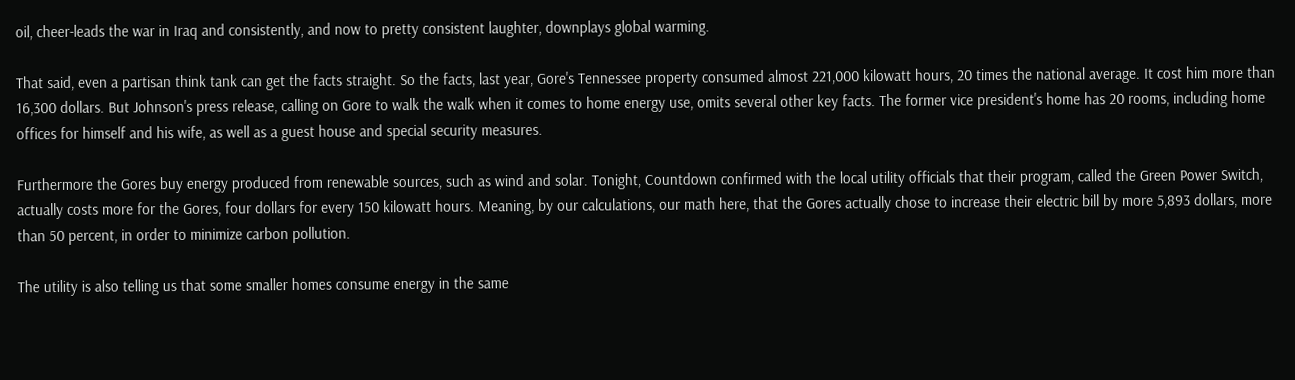oil, cheer-leads the war in Iraq and consistently, and now to pretty consistent laughter, downplays global warming.

That said, even a partisan think tank can get the facts straight. So the facts, last year, Gore's Tennessee property consumed almost 221,000 kilowatt hours, 20 times the national average. It cost him more than 16,300 dollars. But Johnson's press release, calling on Gore to walk the walk when it comes to home energy use, omits several other key facts. The former vice president's home has 20 rooms, including home offices for himself and his wife, as well as a guest house and special security measures.

Furthermore the Gores buy energy produced from renewable sources, such as wind and solar. Tonight, Countdown confirmed with the local utility officials that their program, called the Green Power Switch, actually costs more for the Gores, four dollars for every 150 kilowatt hours. Meaning, by our calculations, our math here, that the Gores actually chose to increase their electric bill by more 5,893 dollars, more than 50 percent, in order to minimize carbon pollution.

The utility is also telling us that some smaller homes consume energy in the same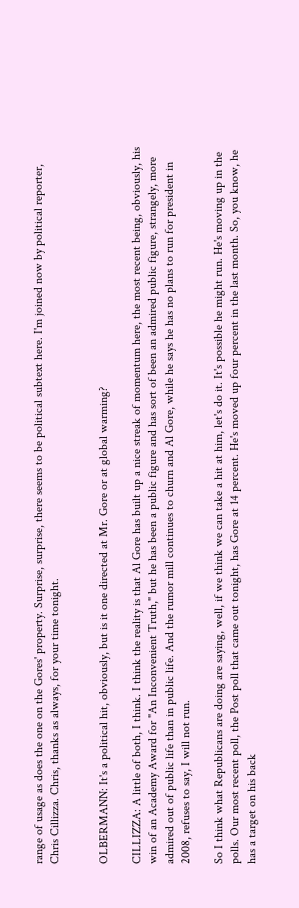range of usage as does the one on the Gores' property. Surprise, surprise, there seems to be political subtext here. I'm joined now by political reporter, Chris Cillizza. Chris, thanks as always, for your time tonight.


OLBERMANN: It's a political hit, obviously, but is it one directed at Mr. Gore or at global warming?

CILLIZZA: A little of both, I think. I think the reality is that Al Gore has built up a nice streak of momentum here, the most recent being, obviously, his win of an Academy Award for "An Inconvenient Truth," but he has been a public figure and has sort of been an admired public figure, strangely, more admired out of public life than in public life. And the rumor mill continues to churn and Al Gore, while he says he has no plans to run for president in 2008, refuses to say, I will not run.

So I think what Republicans are doing are saying, well, if we think we can take a hit at him, let's do it. It's possible he might run. He's moving up in the polls. Our most recent poll, the Post poll that came out tonight, has Gore at 14 percent. He's moved up four percent in the last month. So, you know, he has a target on his back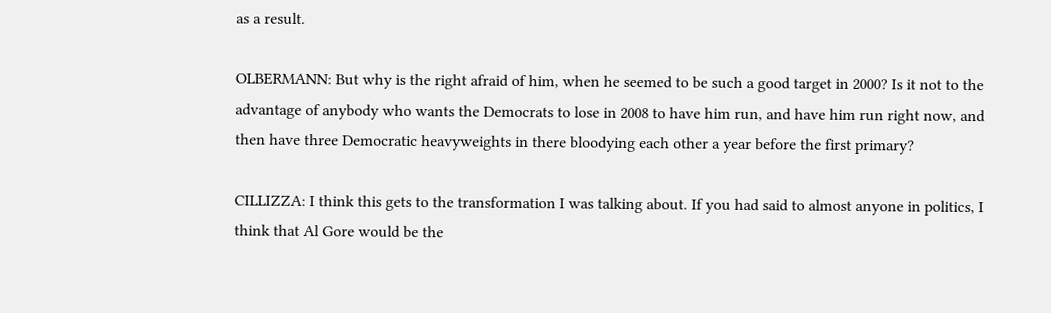as a result.

OLBERMANN: But why is the right afraid of him, when he seemed to be such a good target in 2000? Is it not to the advantage of anybody who wants the Democrats to lose in 2008 to have him run, and have him run right now, and then have three Democratic heavyweights in there bloodying each other a year before the first primary?

CILLIZZA: I think this gets to the transformation I was talking about. If you had said to almost anyone in politics, I think that Al Gore would be the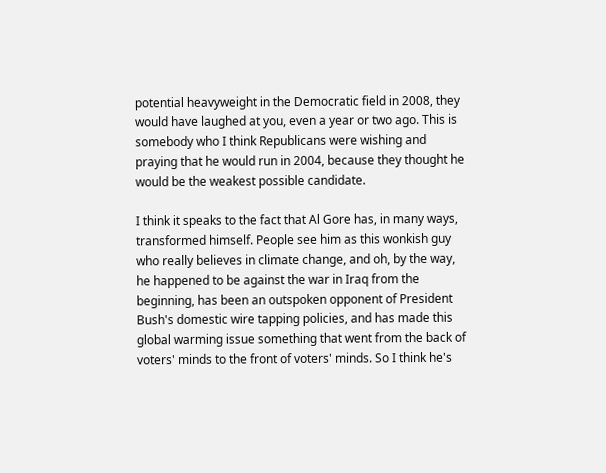potential heavyweight in the Democratic field in 2008, they would have laughed at you, even a year or two ago. This is somebody who I think Republicans were wishing and praying that he would run in 2004, because they thought he would be the weakest possible candidate.

I think it speaks to the fact that Al Gore has, in many ways, transformed himself. People see him as this wonkish guy who really believes in climate change, and oh, by the way, he happened to be against the war in Iraq from the beginning, has been an outspoken opponent of President Bush's domestic wire tapping policies, and has made this global warming issue something that went from the back of voters' minds to the front of voters' minds. So I think he's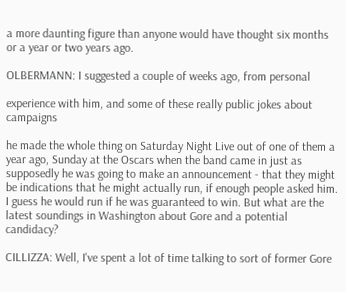a more daunting figure than anyone would have thought six months or a year or two years ago.

OLBERMANN: I suggested a couple of weeks ago, from personal

experience with him, and some of these really public jokes about campaigns

he made the whole thing on Saturday Night Live out of one of them a year ago, Sunday at the Oscars when the band came in just as supposedly he was going to make an announcement - that they might be indications that he might actually run, if enough people asked him. I guess he would run if he was guaranteed to win. But what are the latest soundings in Washington about Gore and a potential candidacy?

CILLIZZA: Well, I've spent a lot of time talking to sort of former Gore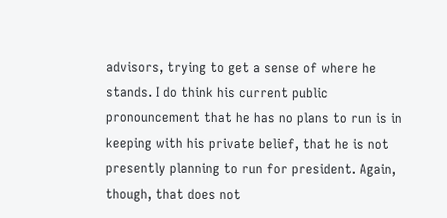advisors, trying to get a sense of where he stands. I do think his current public pronouncement that he has no plans to run is in keeping with his private belief, that he is not presently planning to run for president. Again, though, that does not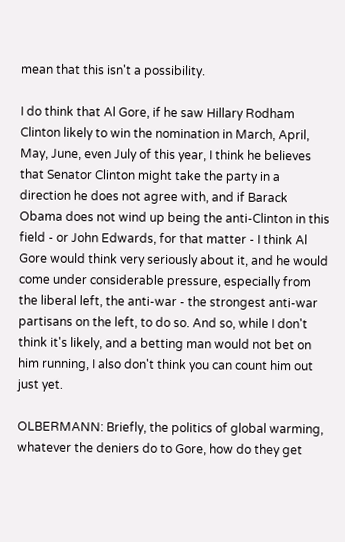mean that this isn't a possibility.

I do think that Al Gore, if he saw Hillary Rodham Clinton likely to win the nomination in March, April, May, June, even July of this year, I think he believes that Senator Clinton might take the party in a direction he does not agree with, and if Barack Obama does not wind up being the anti-Clinton in this field - or John Edwards, for that matter - I think Al Gore would think very seriously about it, and he would come under considerable pressure, especially from the liberal left, the anti-war - the strongest anti-war partisans on the left, to do so. And so, while I don't think it's likely, and a betting man would not bet on him running, I also don't think you can count him out just yet.

OLBERMANN: Briefly, the politics of global warming, whatever the deniers do to Gore, how do they get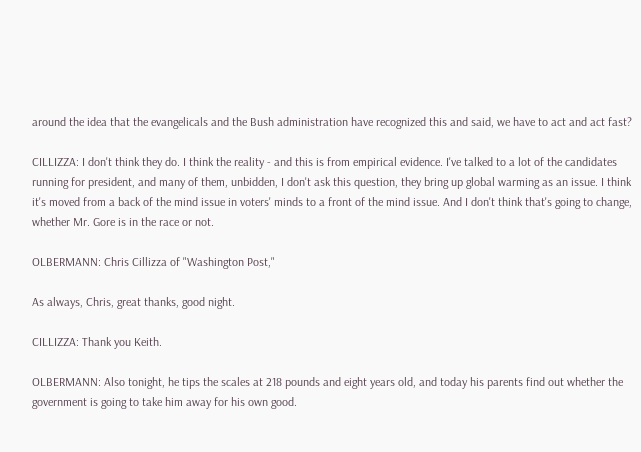around the idea that the evangelicals and the Bush administration have recognized this and said, we have to act and act fast?

CILLIZZA: I don't think they do. I think the reality - and this is from empirical evidence. I've talked to a lot of the candidates running for president, and many of them, unbidden, I don't ask this question, they bring up global warming as an issue. I think it's moved from a back of the mind issue in voters' minds to a front of the mind issue. And I don't think that's going to change, whether Mr. Gore is in the race or not.

OLBERMANN: Chris Cillizza of "Washington Post,"

As always, Chris, great thanks, good night.

CILLIZZA: Thank you Keith.

OLBERMANN: Also tonight, he tips the scales at 218 pounds and eight years old, and today his parents find out whether the government is going to take him away for his own good.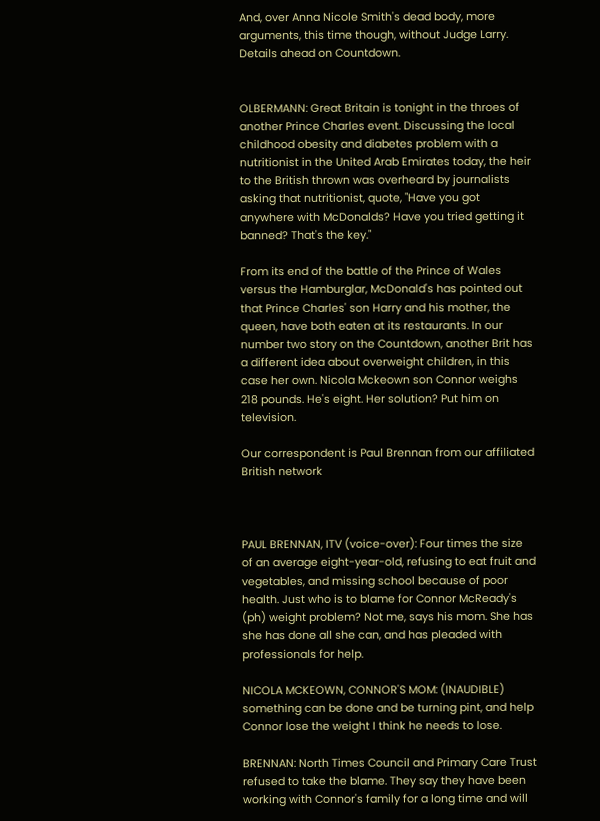And, over Anna Nicole Smith's dead body, more arguments, this time though, without Judge Larry. Details ahead on Countdown.


OLBERMANN: Great Britain is tonight in the throes of another Prince Charles event. Discussing the local childhood obesity and diabetes problem with a nutritionist in the United Arab Emirates today, the heir to the British thrown was overheard by journalists asking that nutritionist, quote, "Have you got anywhere with McDonalds? Have you tried getting it banned? That's the key."

From its end of the battle of the Prince of Wales versus the Hamburglar, McDonald's has pointed out that Prince Charles' son Harry and his mother, the queen, have both eaten at its restaurants. In our number two story on the Countdown, another Brit has a different idea about overweight children, in this case her own. Nicola Mckeown son Connor weighs 218 pounds. He's eight. Her solution? Put him on television.

Our correspondent is Paul Brennan from our affiliated British network



PAUL BRENNAN, ITV (voice-over): Four times the size of an average eight-year-old, refusing to eat fruit and vegetables, and missing school because of poor health. Just who is to blame for Connor McReady's (ph) weight problem? Not me, says his mom. She has she has done all she can, and has pleaded with professionals for help.

NICOLA MCKEOWN, CONNOR'S MOM: (INAUDIBLE) something can be done and be turning pint, and help Connor lose the weight I think he needs to lose.

BRENNAN: North Times Council and Primary Care Trust refused to take the blame. They say they have been working with Connor's family for a long time and will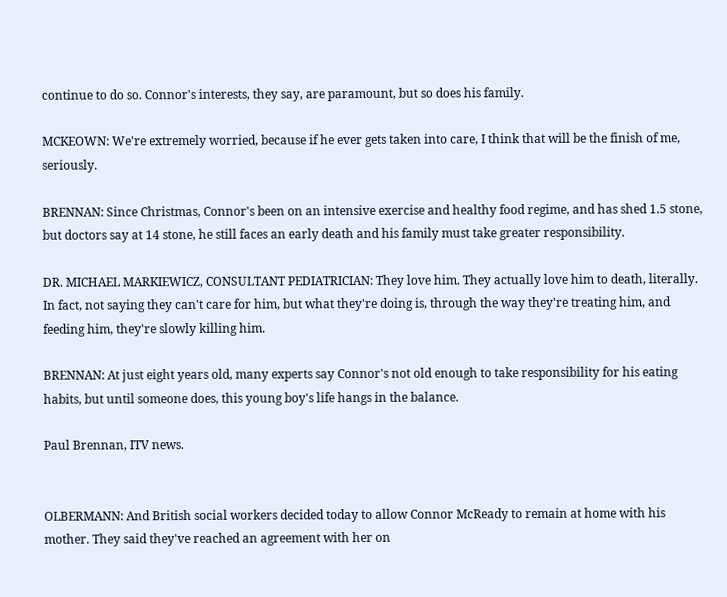continue to do so. Connor's interests, they say, are paramount, but so does his family.

MCKEOWN: We're extremely worried, because if he ever gets taken into care, I think that will be the finish of me, seriously.

BRENNAN: Since Christmas, Connor's been on an intensive exercise and healthy food regime, and has shed 1.5 stone, but doctors say at 14 stone, he still faces an early death and his family must take greater responsibility.

DR. MICHAEL MARKIEWICZ, CONSULTANT PEDIATRICIAN: They love him. They actually love him to death, literally. In fact, not saying they can't care for him, but what they're doing is, through the way they're treating him, and feeding him, they're slowly killing him.

BRENNAN: At just eight years old, many experts say Connor's not old enough to take responsibility for his eating habits, but until someone does, this young boy's life hangs in the balance.

Paul Brennan, ITV news.


OLBERMANN: And British social workers decided today to allow Connor McReady to remain at home with his mother. They said they've reached an agreement with her on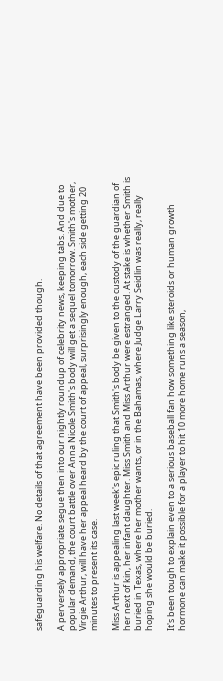safeguarding his welfare. No details of that agreement have been provided though.

A perversely appropriate segue then into our nightly roundup of celebrity news, keeping tabs. And due to popular demand, the court battle over Anna Nicole Smith's body will get a sequel tomorrow. Smith's mother, Virgie Arthur, will have her appeal heard by the court of appeal, surprisingly enough, each side getting 20 minutes to present its case.

Miss Arthur is appealing last week's epic ruling that Smith's body be given to the custody of the guardian of her next of kin, her infant daughter. Miss Smith and Miss Arthur were estranged. At stake is whether Smith is buried in Texas, where her mother wants, or in the Bahamas, where Judge Larry Seidlin was really, really hoping she would be buried.

It's been tough to explain even to a serious baseball fan how something like steroids or human growth hormone can make it possible for a player to hit 10 more home runs a season,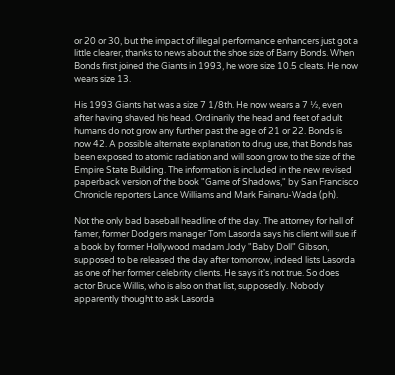or 20 or 30, but the impact of illegal performance enhancers just got a little clearer, thanks to news about the shoe size of Barry Bonds. When Bonds first joined the Giants in 1993, he wore size 10.5 cleats. He now wears size 13.

His 1993 Giants hat was a size 7 1/8th. He now wears a 7 ½, even after having shaved his head. Ordinarily the head and feet of adult humans do not grow any further past the age of 21 or 22. Bonds is now 42. A possible alternate explanation to drug use, that Bonds has been exposed to atomic radiation and will soon grow to the size of the Empire State Building. The information is included in the new revised paperback version of the book "Game of Shadows," by San Francisco Chronicle reporters Lance Williams and Mark Fainaru-Wada (ph).

Not the only bad baseball headline of the day. The attorney for hall of famer, former Dodgers manager Tom Lasorda says his client will sue if a book by former Hollywood madam Jody "Baby Doll" Gibson, supposed to be released the day after tomorrow, indeed lists Lasorda as one of her former celebrity clients. He says it's not true. So does actor Bruce Willis, who is also on that list, supposedly. Nobody apparently thought to ask Lasorda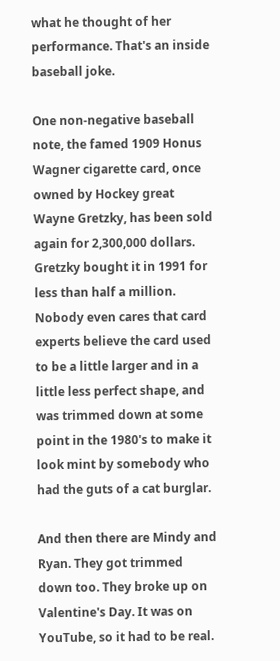what he thought of her performance. That's an inside baseball joke.

One non-negative baseball note, the famed 1909 Honus Wagner cigarette card, once owned by Hockey great Wayne Gretzky, has been sold again for 2,300,000 dollars. Gretzky bought it in 1991 for less than half a million. Nobody even cares that card experts believe the card used to be a little larger and in a little less perfect shape, and was trimmed down at some point in the 1980's to make it look mint by somebody who had the guts of a cat burglar.

And then there are Mindy and Ryan. They got trimmed down too. They broke up on Valentine's Day. It was on YouTube, so it had to be real.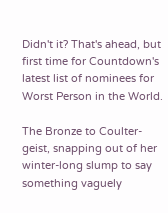Didn't it? That's ahead, but first time for Countdown's latest list of nominees for Worst Person in the World.

The Bronze to Coulter-geist, snapping out of her winter-long slump to say something vaguely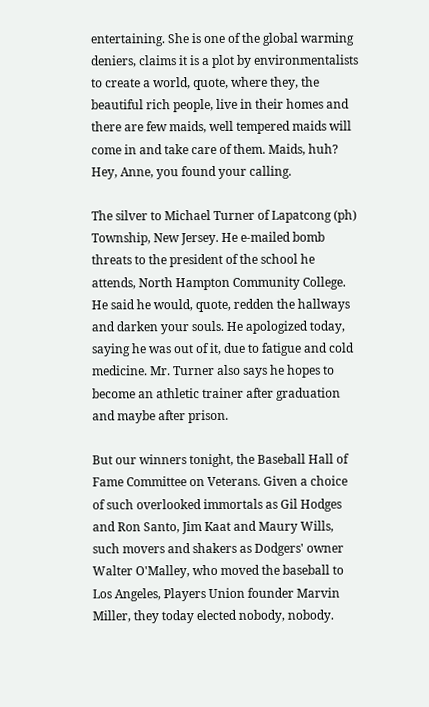entertaining. She is one of the global warming deniers, claims it is a plot by environmentalists to create a world, quote, where they, the beautiful rich people, live in their homes and there are few maids, well tempered maids will come in and take care of them. Maids, huh? Hey, Anne, you found your calling.

The silver to Michael Turner of Lapatcong (ph) Township, New Jersey. He e-mailed bomb threats to the president of the school he attends, North Hampton Community College. He said he would, quote, redden the hallways and darken your souls. He apologized today, saying he was out of it, due to fatigue and cold medicine. Mr. Turner also says he hopes to become an athletic trainer after graduation and maybe after prison.

But our winners tonight, the Baseball Hall of Fame Committee on Veterans. Given a choice of such overlooked immortals as Gil Hodges and Ron Santo, Jim Kaat and Maury Wills, such movers and shakers as Dodgers' owner Walter O'Malley, who moved the baseball to Los Angeles, Players Union founder Marvin Miller, they today elected nobody, nobody.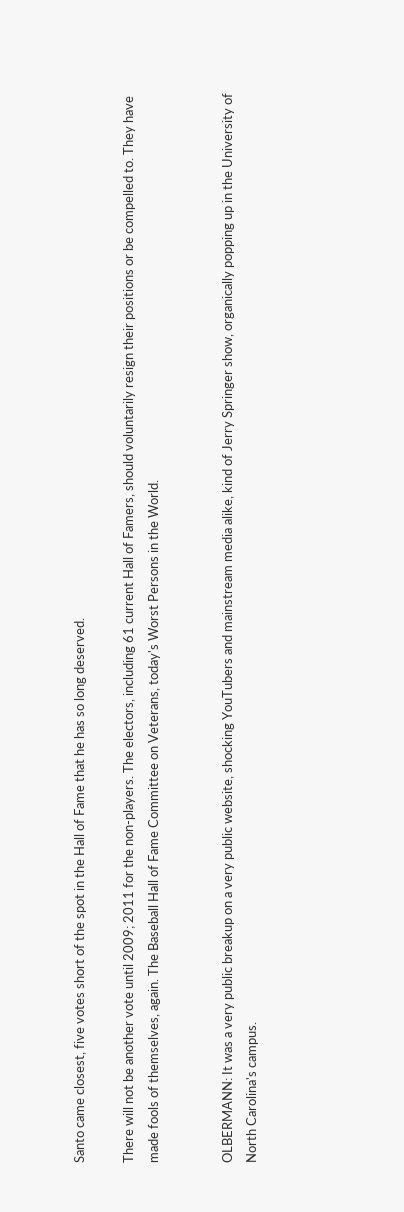Santo came closest, five votes short of the spot in the Hall of Fame that he has so long deserved.

There will not be another vote until 2009; 2011 for the non-players. The electors, including 61 current Hall of Famers, should voluntarily resign their positions or be compelled to. They have made fools of themselves, again. The Baseball Hall of Fame Committee on Veterans, today's Worst Persons in the World.


OLBERMANN: It was a very public breakup on a very public website, shocking YouTubers and mainstream media alike, kind of Jerry Springer show, organically popping up in the University of North Carolina's campus.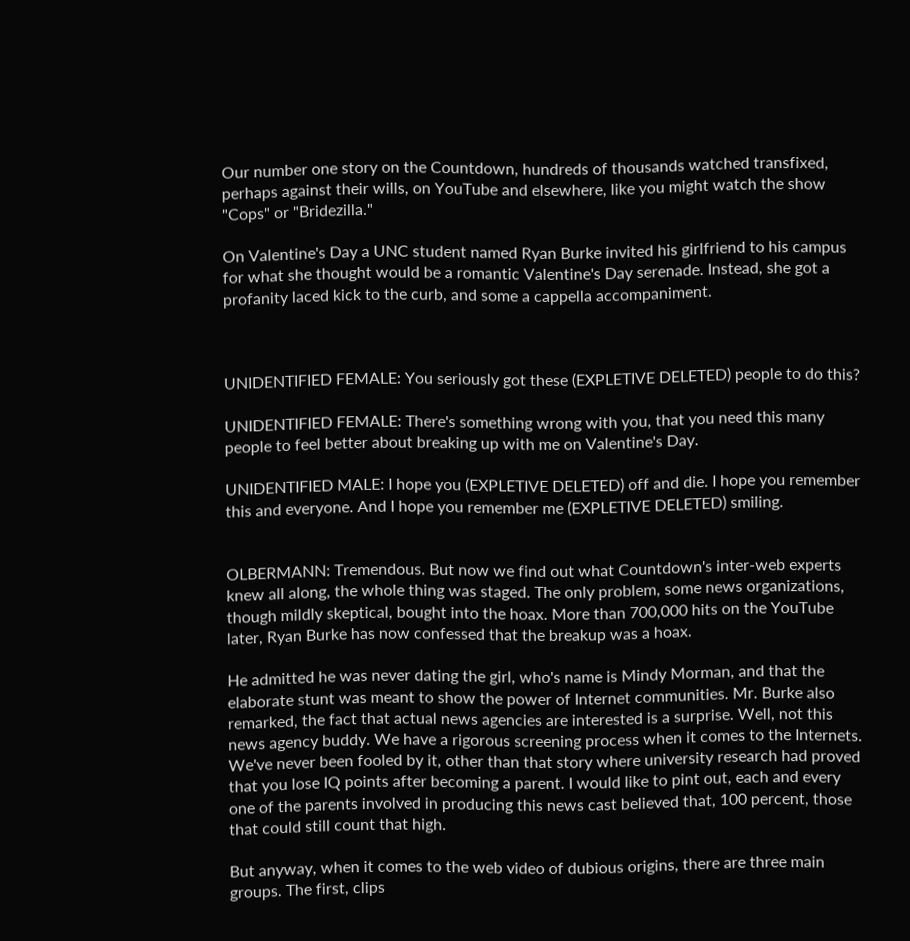Our number one story on the Countdown, hundreds of thousands watched transfixed, perhaps against their wills, on YouTube and elsewhere, like you might watch the show "Cops" or "Bridezilla."

On Valentine's Day a UNC student named Ryan Burke invited his girlfriend to his campus for what she thought would be a romantic Valentine's Day serenade. Instead, she got a profanity laced kick to the curb, and some a cappella accompaniment.



UNIDENTIFIED FEMALE: You seriously got these (EXPLETIVE DELETED) people to do this?

UNIDENTIFIED FEMALE: There's something wrong with you, that you need this many people to feel better about breaking up with me on Valentine's Day.

UNIDENTIFIED MALE: I hope you (EXPLETIVE DELETED) off and die. I hope you remember this and everyone. And I hope you remember me (EXPLETIVE DELETED) smiling.


OLBERMANN: Tremendous. But now we find out what Countdown's inter-web experts knew all along, the whole thing was staged. The only problem, some news organizations, though mildly skeptical, bought into the hoax. More than 700,000 hits on the YouTube later, Ryan Burke has now confessed that the breakup was a hoax.

He admitted he was never dating the girl, who's name is Mindy Morman, and that the elaborate stunt was meant to show the power of Internet communities. Mr. Burke also remarked, the fact that actual news agencies are interested is a surprise. Well, not this news agency buddy. We have a rigorous screening process when it comes to the Internets. We've never been fooled by it, other than that story where university research had proved that you lose IQ points after becoming a parent. I would like to pint out, each and every one of the parents involved in producing this news cast believed that, 100 percent, those that could still count that high.

But anyway, when it comes to the web video of dubious origins, there are three main groups. The first, clips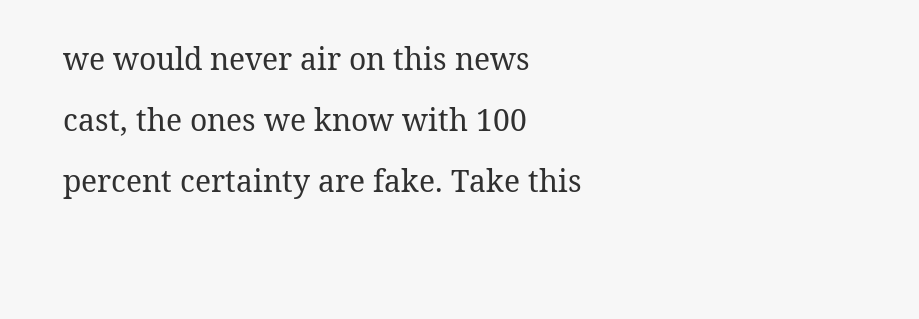we would never air on this news cast, the ones we know with 100 percent certainty are fake. Take this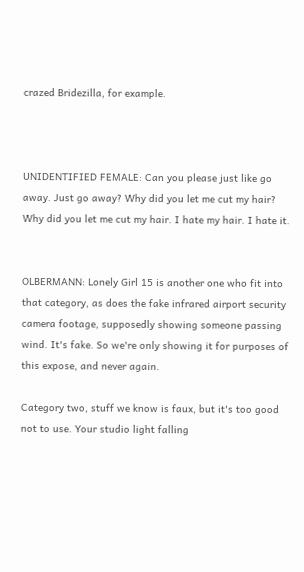crazed Bridezilla, for example.



UNIDENTIFIED FEMALE: Can you please just like go away. Just go away? Why did you let me cut my hair? Why did you let me cut my hair. I hate my hair. I hate it.


OLBERMANN: Lonely Girl 15 is another one who fit into that category, as does the fake infrared airport security camera footage, supposedly showing someone passing wind. It's fake. So we're only showing it for purposes of this expose, and never again.

Category two, stuff we know is faux, but it's too good not to use. Your studio light falling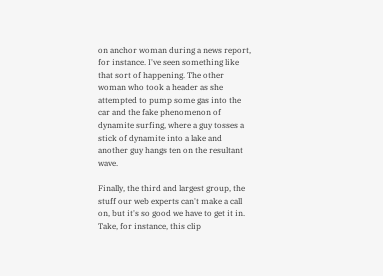on anchor woman during a news report, for instance. I've seen something like that sort of happening. The other woman who took a header as she attempted to pump some gas into the car and the fake phenomenon of dynamite surfing, where a guy tosses a stick of dynamite into a lake and another guy hangs ten on the resultant wave.

Finally, the third and largest group, the stuff our web experts can't make a call on, but it's so good we have to get it in. Take, for instance, this clip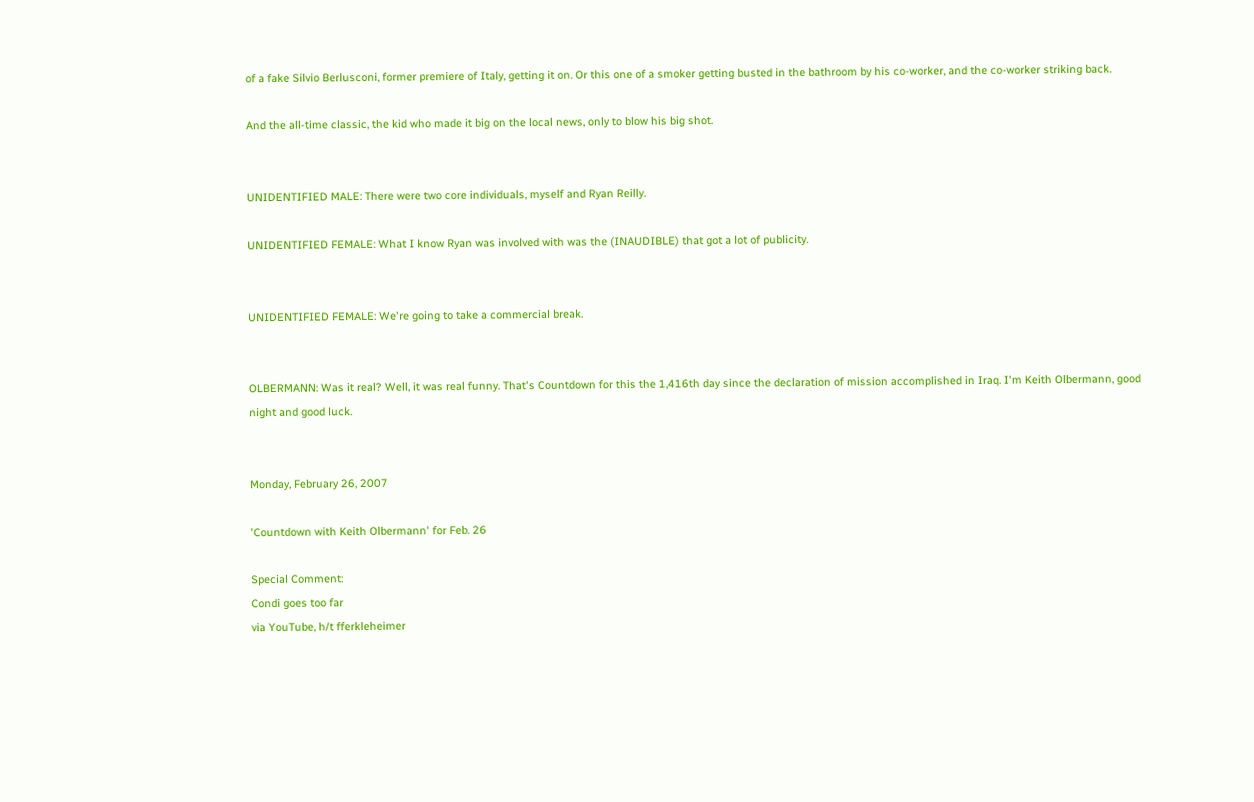of a fake Silvio Berlusconi, former premiere of Italy, getting it on. Or this one of a smoker getting busted in the bathroom by his co-worker, and the co-worker striking back.

And the all-time classic, the kid who made it big on the local news, only to blow his big shot.


UNIDENTIFIED MALE: There were two core individuals, myself and Ryan Reilly.

UNIDENTIFIED FEMALE: What I know Ryan was involved with was the (INAUDIBLE) that got a lot of publicity.


UNIDENTIFIED FEMALE: We're going to take a commercial break.


OLBERMANN: Was it real? Well, it was real funny. That's Countdown for this the 1,416th day since the declaration of mission accomplished in Iraq. I'm Keith Olbermann, good night and good luck.


Monday, February 26, 2007

'Countdown with Keith Olbermann' for Feb. 26

Special Comment:
Condi goes too far
via YouTube, h/t fferkleheimer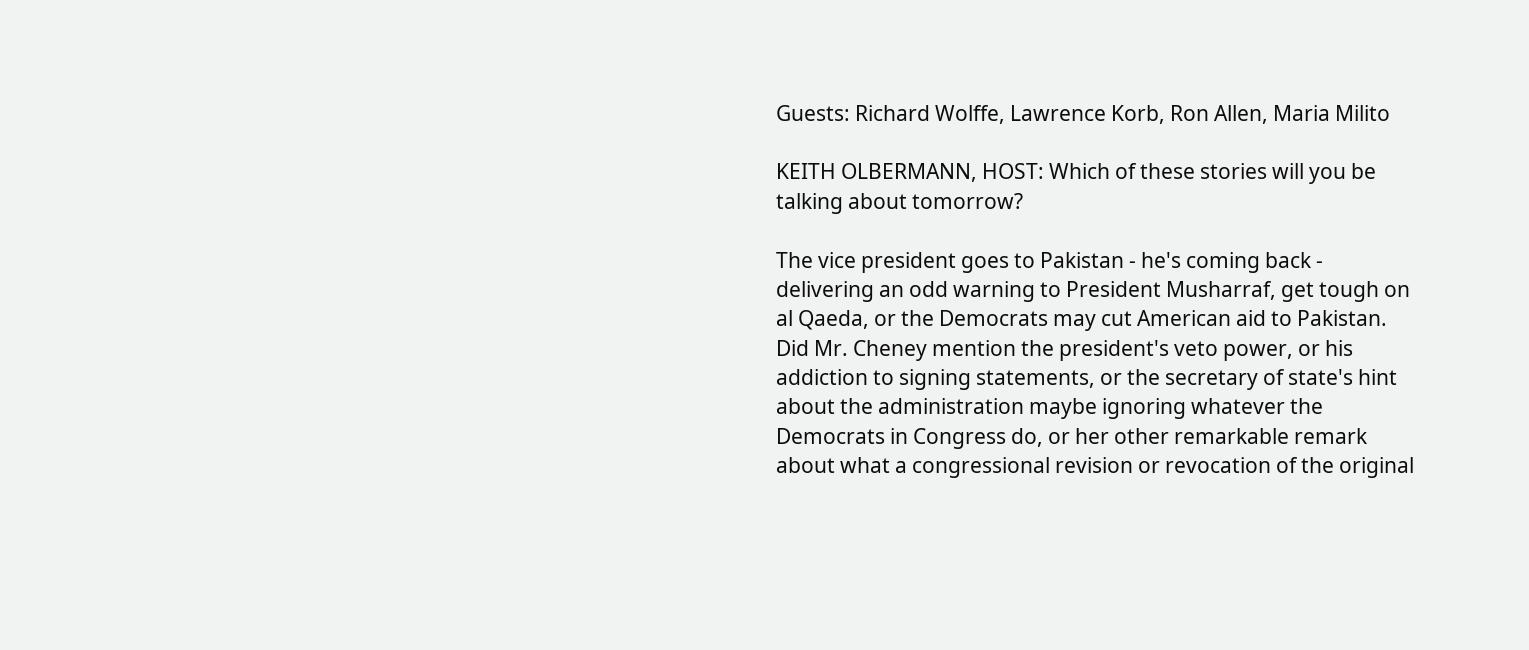Guests: Richard Wolffe, Lawrence Korb, Ron Allen, Maria Milito

KEITH OLBERMANN, HOST: Which of these stories will you be talking about tomorrow?

The vice president goes to Pakistan - he's coming back - delivering an odd warning to President Musharraf, get tough on al Qaeda, or the Democrats may cut American aid to Pakistan. Did Mr. Cheney mention the president's veto power, or his addiction to signing statements, or the secretary of state's hint about the administration maybe ignoring whatever the Democrats in Congress do, or her other remarkable remark about what a congressional revision or revocation of the original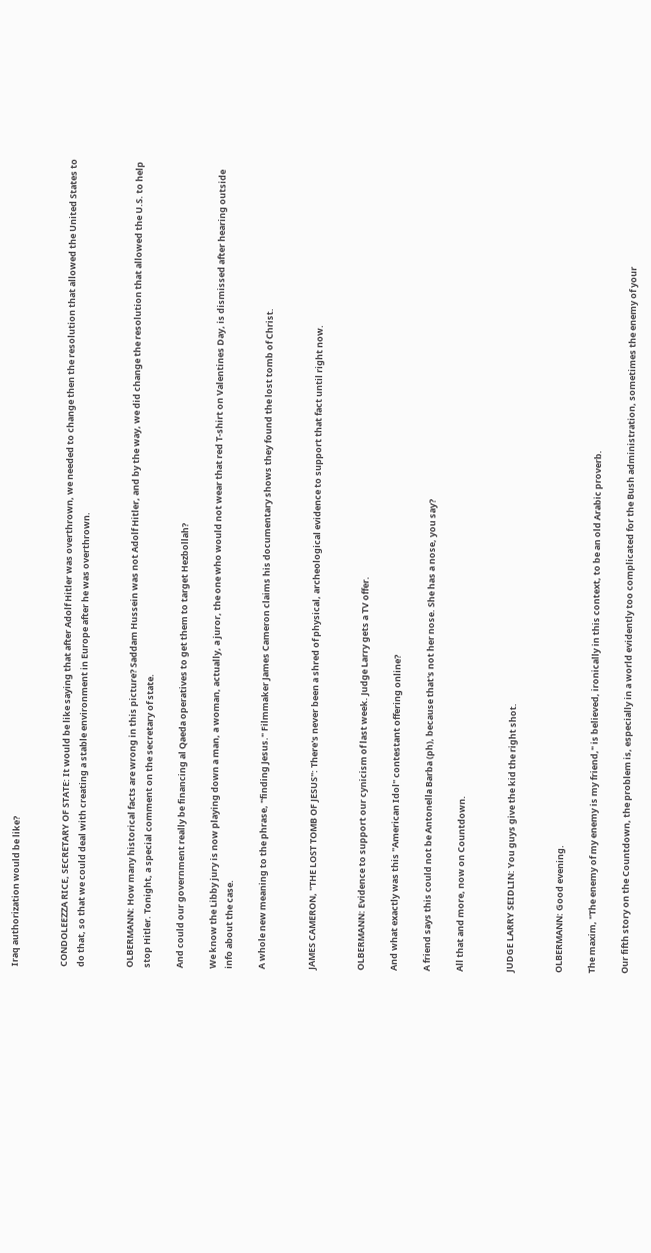Iraq authorization would be like?


CONDOLEEZZA RICE, SECRETARY OF STATE: It would be like saying that after Adolf Hitler was overthrown, we needed to change then the resolution that allowed the United States to do that, so that we could deal with creating a stable environment in Europe after he was overthrown.


OLBERMANN: How many historical facts are wrong in this picture? Saddam Hussein was not Adolf Hitler, and by the way, we did change the resolution that allowed the U.S. to help stop Hitler. Tonight, a special comment on the secretary of state.

And could our government really be financing al Qaeda operatives to get them to target Hezbollah?

We know the Libby jury is now playing down a man, a woman, actually, a juror, the one who would not wear that red T-shirt on Valentines Day, is dismissed after hearing outside info about the case.

A whole new meaning to the phrase, "finding Jesus." Filmmaker James Cameron claims his documentary shows they found the lost tomb of Christ.


JAMES CAMERON, "THE LOST TOMB OF JESUS": There's never been a shred of physical, archeological evidence to support that fact until right now.


OLBERMANN: Evidence to support our cynicism of last week. Judge Larry gets a TV offer.

And what exactly was this "American Idol" contestant offering online?

A friend says this could not be Antonella Barba (ph), because that's not her nose. She has a nose, you say?

All that and more, now on Countdown.


JUDGE LARRY SEIDLIN: You guys give the kid the right shot.


OLBERMANN: Good evening.

The maxim, "The enemy of my enemy is my friend," is believed, ironically in this context, to be an old Arabic proverb.

Our fifth story on the Countdown, the problem is, especially in a world evidently too complicated for the Bush administration, sometimes the enemy of your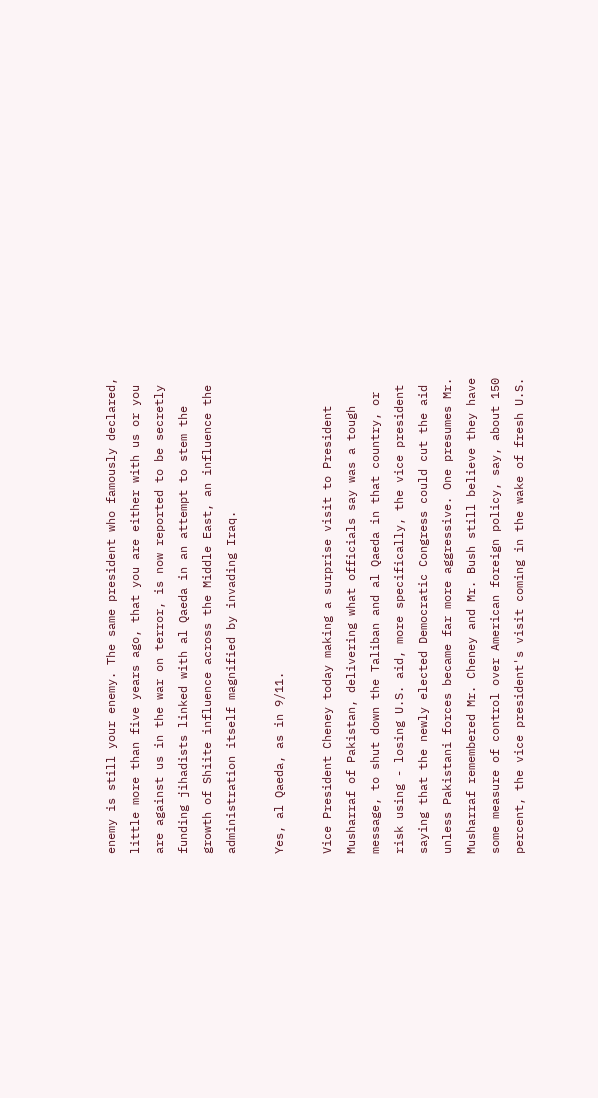enemy is still your enemy. The same president who famously declared, little more than five years ago, that you are either with us or you are against us in the war on terror, is now reported to be secretly funding jihadists linked with al Qaeda in an attempt to stem the growth of Shiite influence across the Middle East, an influence the administration itself magnified by invading Iraq.

Yes, al Qaeda, as in 9/11.

Vice President Cheney today making a surprise visit to President Musharraf of Pakistan, delivering what officials say was a tough message, to shut down the Taliban and al Qaeda in that country, or risk using - losing U.S. aid, more specifically, the vice president saying that the newly elected Democratic Congress could cut the aid unless Pakistani forces became far more aggressive. One presumes Mr. Musharraf remembered Mr. Cheney and Mr. Bush still believe they have some measure of control over American foreign policy, say, about 150 percent, the vice president's visit coming in the wake of fresh U.S.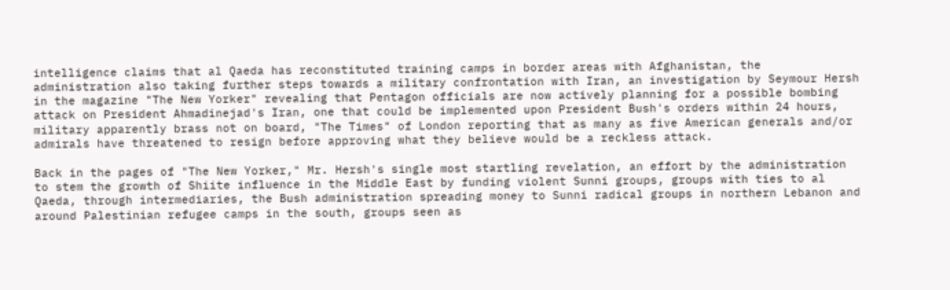intelligence claims that al Qaeda has reconstituted training camps in border areas with Afghanistan, the administration also taking further steps towards a military confrontation with Iran, an investigation by Seymour Hersh in the magazine "The New Yorker" revealing that Pentagon officials are now actively planning for a possible bombing attack on President Ahmadinejad's Iran, one that could be implemented upon President Bush's orders within 24 hours, military apparently brass not on board, "The Times" of London reporting that as many as five American generals and/or admirals have threatened to resign before approving what they believe would be a reckless attack.

Back in the pages of "The New Yorker," Mr. Hersh's single most startling revelation, an effort by the administration to stem the growth of Shiite influence in the Middle East by funding violent Sunni groups, groups with ties to al Qaeda, through intermediaries, the Bush administration spreading money to Sunni radical groups in northern Lebanon and around Palestinian refugee camps in the south, groups seen as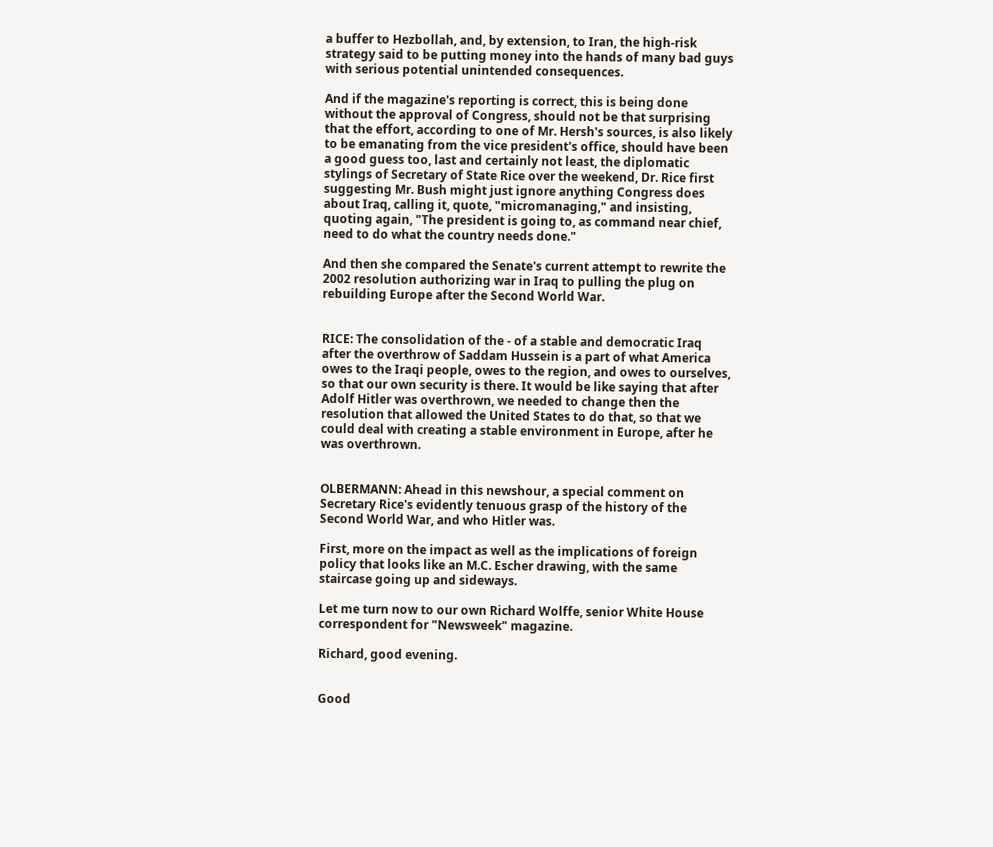a buffer to Hezbollah, and, by extension, to Iran, the high-risk strategy said to be putting money into the hands of many bad guys with serious potential unintended consequences.

And if the magazine's reporting is correct, this is being done without the approval of Congress, should not be that surprising that the effort, according to one of Mr. Hersh's sources, is also likely to be emanating from the vice president's office, should have been a good guess too, last and certainly not least, the diplomatic stylings of Secretary of State Rice over the weekend, Dr. Rice first suggesting Mr. Bush might just ignore anything Congress does about Iraq, calling it, quote, "micromanaging," and insisting, quoting again, "The president is going to, as command near chief, need to do what the country needs done."

And then she compared the Senate's current attempt to rewrite the 2002 resolution authorizing war in Iraq to pulling the plug on rebuilding Europe after the Second World War.


RICE: The consolidation of the - of a stable and democratic Iraq after the overthrow of Saddam Hussein is a part of what America owes to the Iraqi people, owes to the region, and owes to ourselves, so that our own security is there. It would be like saying that after Adolf Hitler was overthrown, we needed to change then the resolution that allowed the United States to do that, so that we could deal with creating a stable environment in Europe, after he was overthrown.


OLBERMANN: Ahead in this newshour, a special comment on Secretary Rice's evidently tenuous grasp of the history of the Second World War, and who Hitler was.

First, more on the impact as well as the implications of foreign policy that looks like an M.C. Escher drawing, with the same staircase going up and sideways.

Let me turn now to our own Richard Wolffe, senior White House correspondent for "Newsweek" magazine.

Richard, good evening.


Good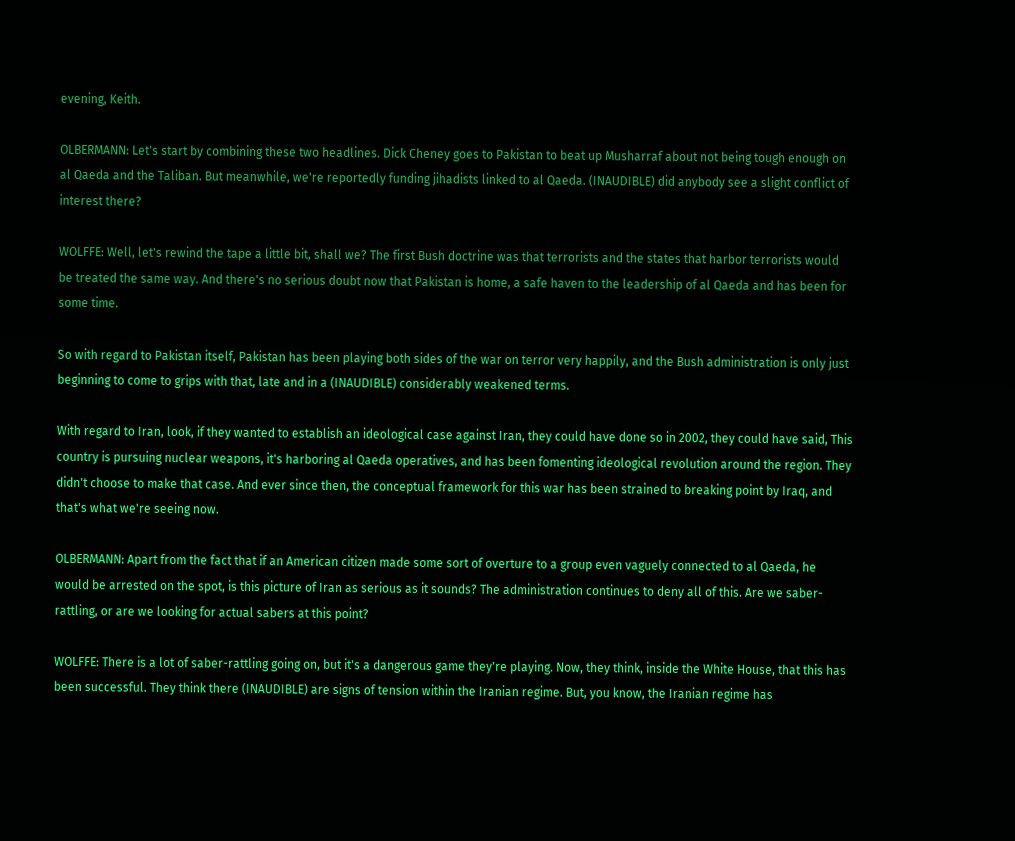evening, Keith.

OLBERMANN: Let's start by combining these two headlines. Dick Cheney goes to Pakistan to beat up Musharraf about not being tough enough on al Qaeda and the Taliban. But meanwhile, we're reportedly funding jihadists linked to al Qaeda. (INAUDIBLE) did anybody see a slight conflict of interest there?

WOLFFE: Well, let's rewind the tape a little bit, shall we? The first Bush doctrine was that terrorists and the states that harbor terrorists would be treated the same way. And there's no serious doubt now that Pakistan is home, a safe haven to the leadership of al Qaeda and has been for some time.

So with regard to Pakistan itself, Pakistan has been playing both sides of the war on terror very happily, and the Bush administration is only just beginning to come to grips with that, late and in a (INAUDIBLE) considerably weakened terms.

With regard to Iran, look, if they wanted to establish an ideological case against Iran, they could have done so in 2002, they could have said, This country is pursuing nuclear weapons, it's harboring al Qaeda operatives, and has been fomenting ideological revolution around the region. They didn't choose to make that case. And ever since then, the conceptual framework for this war has been strained to breaking point by Iraq, and that's what we're seeing now.

OLBERMANN: Apart from the fact that if an American citizen made some sort of overture to a group even vaguely connected to al Qaeda, he would be arrested on the spot, is this picture of Iran as serious as it sounds? The administration continues to deny all of this. Are we saber-rattling, or are we looking for actual sabers at this point?

WOLFFE: There is a lot of saber-rattling going on, but it's a dangerous game they're playing. Now, they think, inside the White House, that this has been successful. They think there (INAUDIBLE) are signs of tension within the Iranian regime. But, you know, the Iranian regime has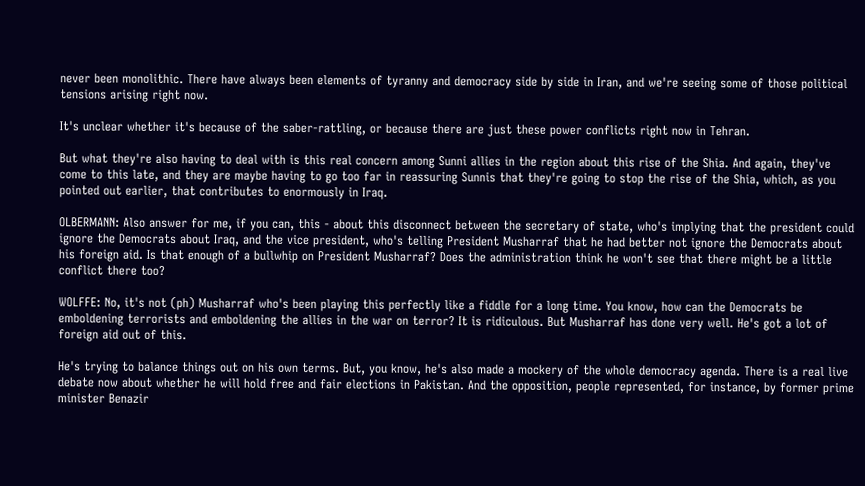never been monolithic. There have always been elements of tyranny and democracy side by side in Iran, and we're seeing some of those political tensions arising right now.

It's unclear whether it's because of the saber-rattling, or because there are just these power conflicts right now in Tehran.

But what they're also having to deal with is this real concern among Sunni allies in the region about this rise of the Shia. And again, they've come to this late, and they are maybe having to go too far in reassuring Sunnis that they're going to stop the rise of the Shia, which, as you pointed out earlier, that contributes to enormously in Iraq.

OLBERMANN: Also answer for me, if you can, this - about this disconnect between the secretary of state, who's implying that the president could ignore the Democrats about Iraq, and the vice president, who's telling President Musharraf that he had better not ignore the Democrats about his foreign aid. Is that enough of a bullwhip on President Musharraf? Does the administration think he won't see that there might be a little conflict there too?

WOLFFE: No, it's not (ph) Musharraf who's been playing this perfectly like a fiddle for a long time. You know, how can the Democrats be emboldening terrorists and emboldening the allies in the war on terror? It is ridiculous. But Musharraf has done very well. He's got a lot of foreign aid out of this.

He's trying to balance things out on his own terms. But, you know, he's also made a mockery of the whole democracy agenda. There is a real live debate now about whether he will hold free and fair elections in Pakistan. And the opposition, people represented, for instance, by former prime minister Benazir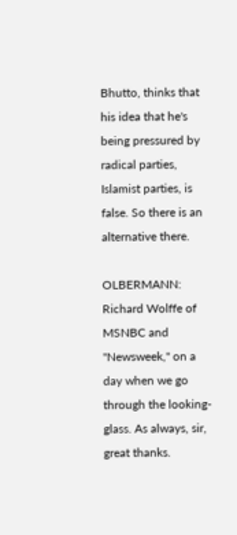Bhutto, thinks that his idea that he's being pressured by radical parties, Islamist parties, is false. So there is an alternative there.

OLBERMANN: Richard Wolffe of MSNBC and "Newsweek," on a day when we go through the looking-glass. As always, sir, great thanks.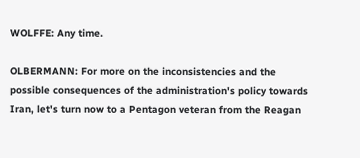WOLFFE: Any time.

OLBERMANN: For more on the inconsistencies and the possible consequences of the administration's policy towards Iran, let's turn now to a Pentagon veteran from the Reagan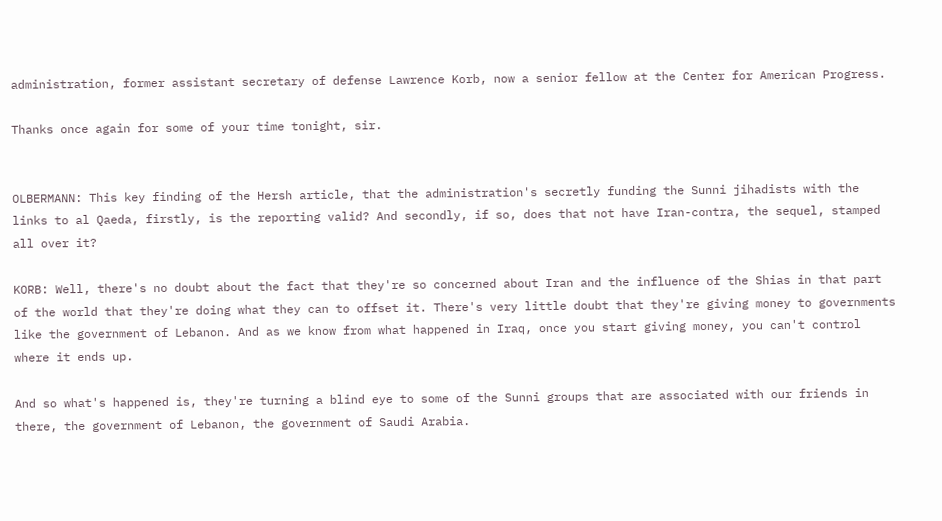administration, former assistant secretary of defense Lawrence Korb, now a senior fellow at the Center for American Progress.

Thanks once again for some of your time tonight, sir.


OLBERMANN: This key finding of the Hersh article, that the administration's secretly funding the Sunni jihadists with the links to al Qaeda, firstly, is the reporting valid? And secondly, if so, does that not have Iran-contra, the sequel, stamped all over it?

KORB: Well, there's no doubt about the fact that they're so concerned about Iran and the influence of the Shias in that part of the world that they're doing what they can to offset it. There's very little doubt that they're giving money to governments like the government of Lebanon. And as we know from what happened in Iraq, once you start giving money, you can't control where it ends up.

And so what's happened is, they're turning a blind eye to some of the Sunni groups that are associated with our friends in there, the government of Lebanon, the government of Saudi Arabia.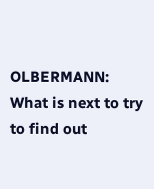OLBERMANN: What is next to try to find out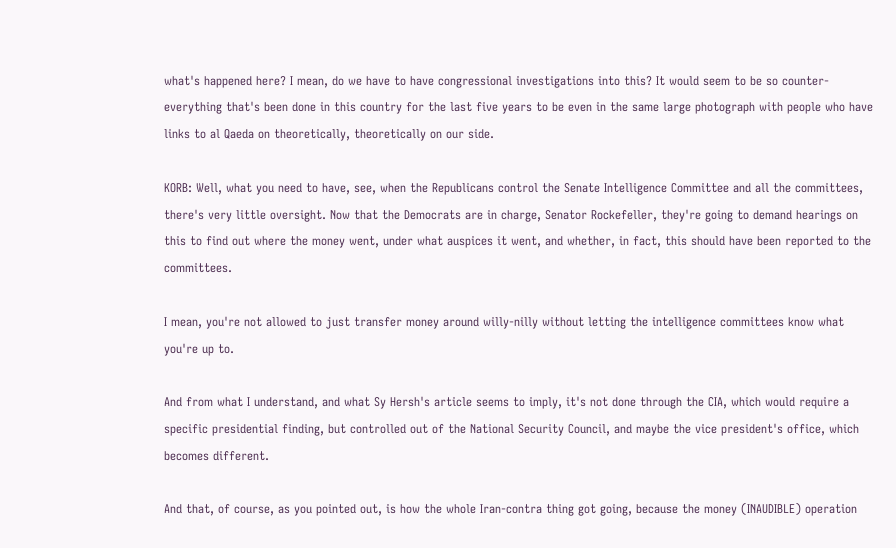what's happened here? I mean, do we have to have congressional investigations into this? It would seem to be so counter-everything that's been done in this country for the last five years to be even in the same large photograph with people who have links to al Qaeda on theoretically, theoretically on our side.

KORB: Well, what you need to have, see, when the Republicans control the Senate Intelligence Committee and all the committees, there's very little oversight. Now that the Democrats are in charge, Senator Rockefeller, they're going to demand hearings on this to find out where the money went, under what auspices it went, and whether, in fact, this should have been reported to the committees.

I mean, you're not allowed to just transfer money around willy-nilly without letting the intelligence committees know what you're up to.

And from what I understand, and what Sy Hersh's article seems to imply, it's not done through the CIA, which would require a specific presidential finding, but controlled out of the National Security Council, and maybe the vice president's office, which becomes different.

And that, of course, as you pointed out, is how the whole Iran-contra thing got going, because the money (INAUDIBLE) operation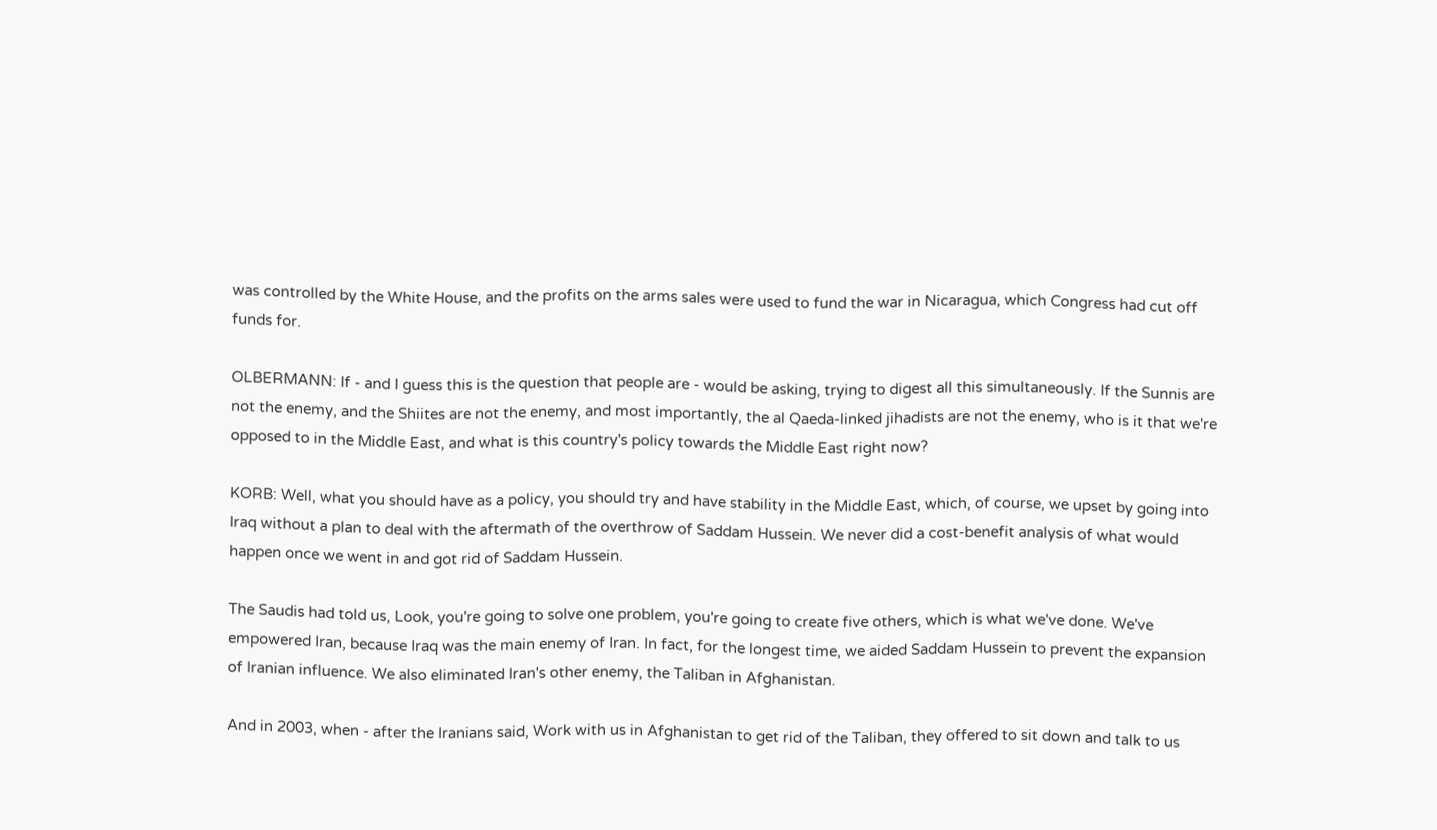was controlled by the White House, and the profits on the arms sales were used to fund the war in Nicaragua, which Congress had cut off funds for.

OLBERMANN: If - and I guess this is the question that people are - would be asking, trying to digest all this simultaneously. If the Sunnis are not the enemy, and the Shiites are not the enemy, and most importantly, the al Qaeda-linked jihadists are not the enemy, who is it that we're opposed to in the Middle East, and what is this country's policy towards the Middle East right now?

KORB: Well, what you should have as a policy, you should try and have stability in the Middle East, which, of course, we upset by going into Iraq without a plan to deal with the aftermath of the overthrow of Saddam Hussein. We never did a cost-benefit analysis of what would happen once we went in and got rid of Saddam Hussein.

The Saudis had told us, Look, you're going to solve one problem, you're going to create five others, which is what we've done. We've empowered Iran, because Iraq was the main enemy of Iran. In fact, for the longest time, we aided Saddam Hussein to prevent the expansion of Iranian influence. We also eliminated Iran's other enemy, the Taliban in Afghanistan.

And in 2003, when - after the Iranians said, Work with us in Afghanistan to get rid of the Taliban, they offered to sit down and talk to us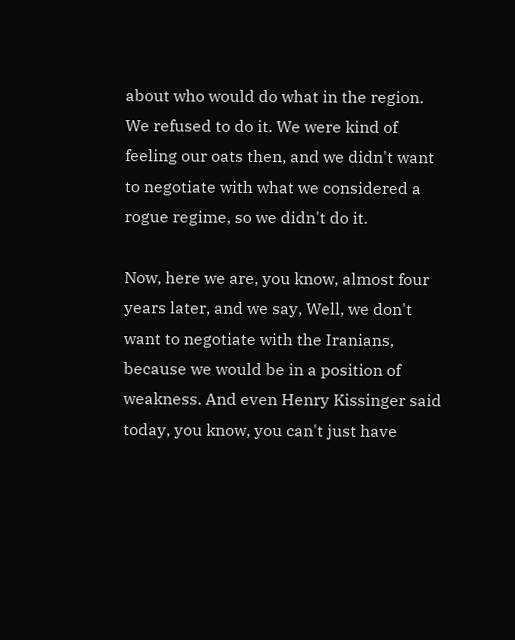about who would do what in the region. We refused to do it. We were kind of feeling our oats then, and we didn't want to negotiate with what we considered a rogue regime, so we didn't do it.

Now, here we are, you know, almost four years later, and we say, Well, we don't want to negotiate with the Iranians, because we would be in a position of weakness. And even Henry Kissinger said today, you know, you can't just have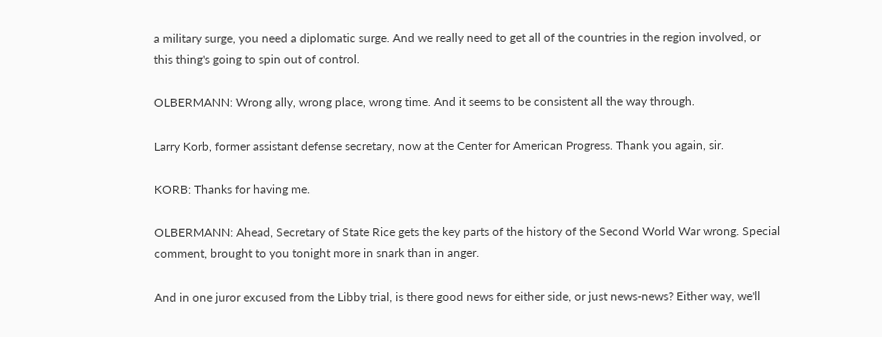a military surge, you need a diplomatic surge. And we really need to get all of the countries in the region involved, or this thing's going to spin out of control.

OLBERMANN: Wrong ally, wrong place, wrong time. And it seems to be consistent all the way through.

Larry Korb, former assistant defense secretary, now at the Center for American Progress. Thank you again, sir.

KORB: Thanks for having me.

OLBERMANN: Ahead, Secretary of State Rice gets the key parts of the history of the Second World War wrong. Special comment, brought to you tonight more in snark than in anger.

And in one juror excused from the Libby trial, is there good news for either side, or just news-news? Either way, we'll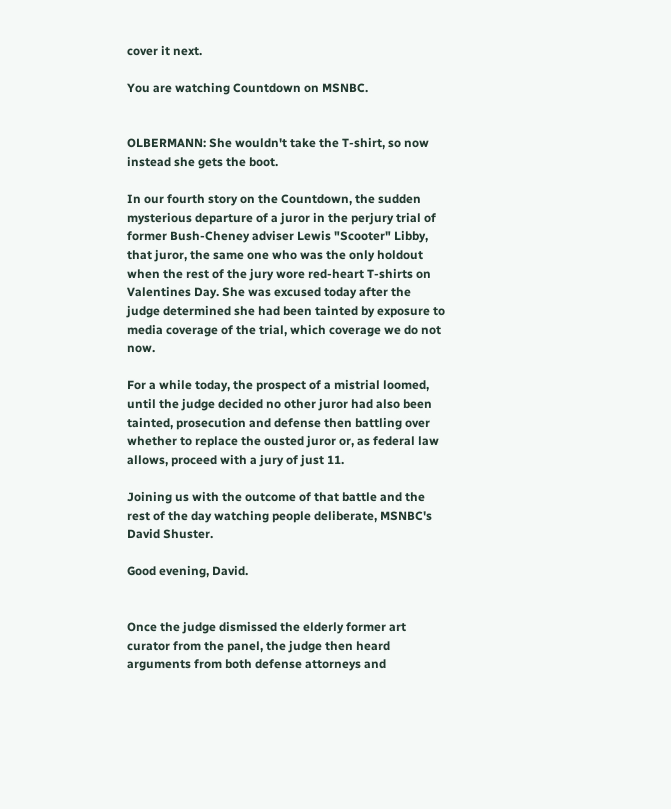cover it next.

You are watching Countdown on MSNBC.


OLBERMANN: She wouldn't take the T-shirt, so now instead she gets the boot.

In our fourth story on the Countdown, the sudden mysterious departure of a juror in the perjury trial of former Bush-Cheney adviser Lewis "Scooter" Libby, that juror, the same one who was the only holdout when the rest of the jury wore red-heart T-shirts on Valentines Day. She was excused today after the judge determined she had been tainted by exposure to media coverage of the trial, which coverage we do not now.

For a while today, the prospect of a mistrial loomed, until the judge decided no other juror had also been tainted, prosecution and defense then battling over whether to replace the ousted juror or, as federal law allows, proceed with a jury of just 11.

Joining us with the outcome of that battle and the rest of the day watching people deliberate, MSNBC's David Shuster.

Good evening, David.


Once the judge dismissed the elderly former art curator from the panel, the judge then heard arguments from both defense attorneys and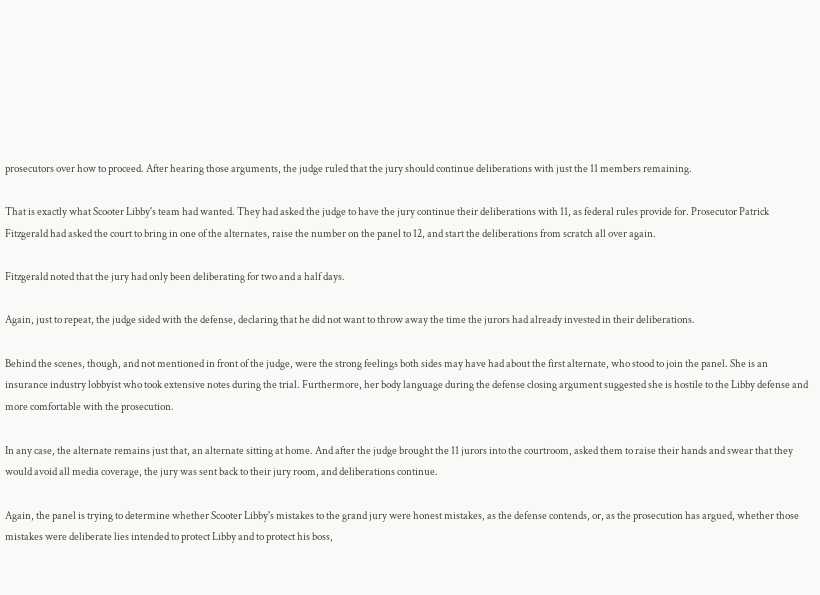prosecutors over how to proceed. After hearing those arguments, the judge ruled that the jury should continue deliberations with just the 11 members remaining.

That is exactly what Scooter Libby's team had wanted. They had asked the judge to have the jury continue their deliberations with 11, as federal rules provide for. Prosecutor Patrick Fitzgerald had asked the court to bring in one of the alternates, raise the number on the panel to 12, and start the deliberations from scratch all over again.

Fitzgerald noted that the jury had only been deliberating for two and a half days.

Again, just to repeat, the judge sided with the defense, declaring that he did not want to throw away the time the jurors had already invested in their deliberations.

Behind the scenes, though, and not mentioned in front of the judge, were the strong feelings both sides may have had about the first alternate, who stood to join the panel. She is an insurance industry lobbyist who took extensive notes during the trial. Furthermore, her body language during the defense closing argument suggested she is hostile to the Libby defense and more comfortable with the prosecution.

In any case, the alternate remains just that, an alternate sitting at home. And after the judge brought the 11 jurors into the courtroom, asked them to raise their hands and swear that they would avoid all media coverage, the jury was sent back to their jury room, and deliberations continue.

Again, the panel is trying to determine whether Scooter Libby's mistakes to the grand jury were honest mistakes, as the defense contends, or, as the prosecution has argued, whether those mistakes were deliberate lies intended to protect Libby and to protect his boss,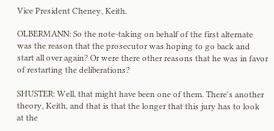Vice President Cheney, Keith.

OLBERMANN: So the note-taking on behalf of the first alternate was the reason that the prosecutor was hoping to go back and start all over again? Or were there other reasons that he was in favor of restarting the deliberations?

SHUSTER: Well, that might have been one of them. There's another theory, Keith, and that is that the longer that this jury has to look at the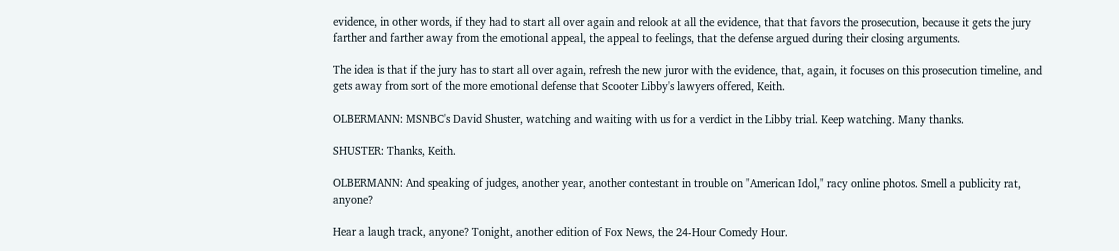evidence, in other words, if they had to start all over again and relook at all the evidence, that that favors the prosecution, because it gets the jury farther and farther away from the emotional appeal, the appeal to feelings, that the defense argued during their closing arguments.

The idea is that if the jury has to start all over again, refresh the new juror with the evidence, that, again, it focuses on this prosecution timeline, and gets away from sort of the more emotional defense that Scooter Libby's lawyers offered, Keith.

OLBERMANN: MSNBC's David Shuster, watching and waiting with us for a verdict in the Libby trial. Keep watching. Many thanks.

SHUSTER: Thanks, Keith.

OLBERMANN: And speaking of judges, another year, another contestant in trouble on "American Idol," racy online photos. Smell a publicity rat, anyone?

Hear a laugh track, anyone? Tonight, another edition of Fox News, the 24-Hour Comedy Hour.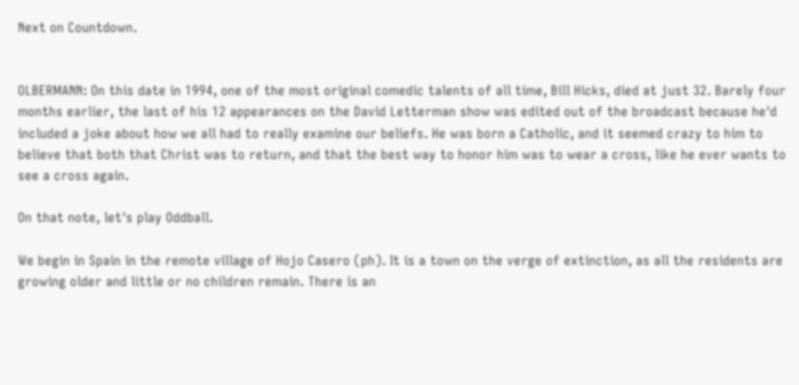Next on Countdown.


OLBERMANN: On this date in 1994, one of the most original comedic talents of all time, Bill Hicks, died at just 32. Barely four months earlier, the last of his 12 appearances on the David Letterman show was edited out of the broadcast because he'd included a joke about how we all had to really examine our beliefs. He was born a Catholic, and it seemed crazy to him to believe that both that Christ was to return, and that the best way to honor him was to wear a cross, like he ever wants to see a cross again.

On that note, let's play Oddball.

We begin in Spain in the remote village of Hojo Casero (ph). It is a town on the verge of extinction, as all the residents are growing older and little or no children remain. There is an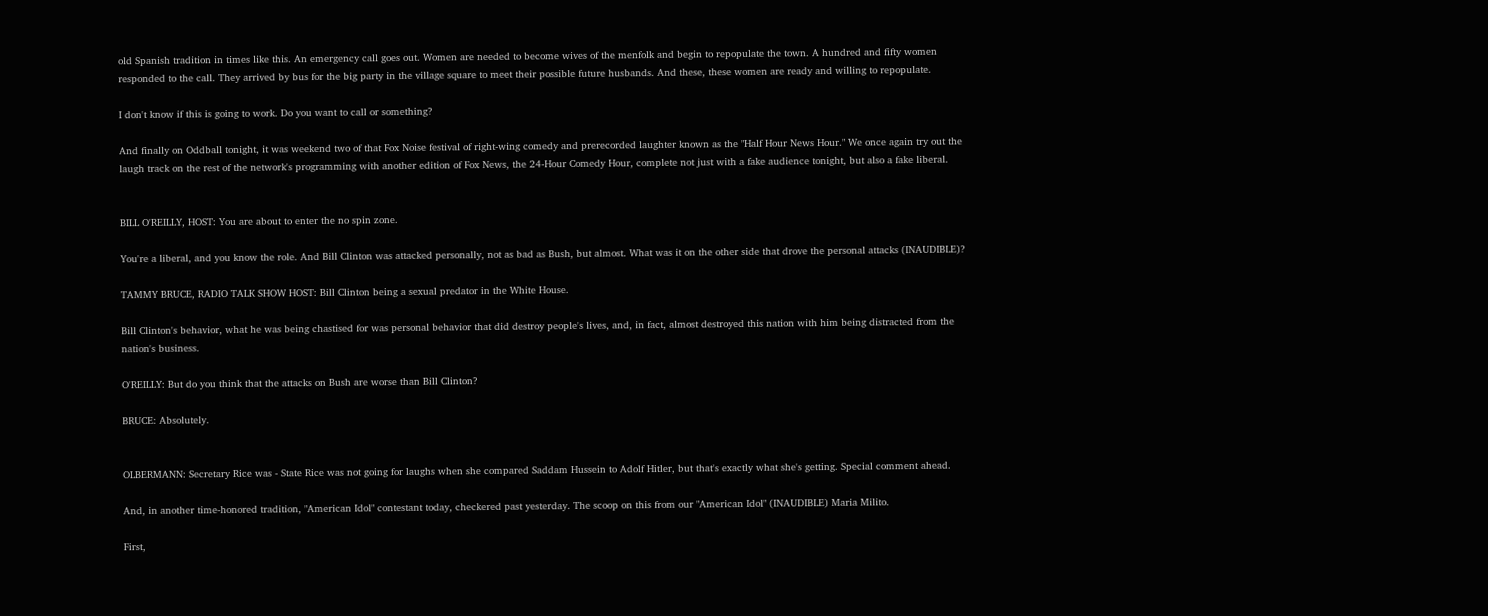old Spanish tradition in times like this. An emergency call goes out. Women are needed to become wives of the menfolk and begin to repopulate the town. A hundred and fifty women responded to the call. They arrived by bus for the big party in the village square to meet their possible future husbands. And these, these women are ready and willing to repopulate.

I don't know if this is going to work. Do you want to call or something?

And finally on Oddball tonight, it was weekend two of that Fox Noise festival of right-wing comedy and prerecorded laughter known as the "Half Hour News Hour." We once again try out the laugh track on the rest of the network's programming with another edition of Fox News, the 24-Hour Comedy Hour, complete not just with a fake audience tonight, but also a fake liberal.


BILL O'REILLY, HOST: You are about to enter the no spin zone.

You're a liberal, and you know the role. And Bill Clinton was attacked personally, not as bad as Bush, but almost. What was it on the other side that drove the personal attacks (INAUDIBLE)?

TAMMY BRUCE, RADIO TALK SHOW HOST: Bill Clinton being a sexual predator in the White House.

Bill Clinton's behavior, what he was being chastised for was personal behavior that did destroy people's lives, and, in fact, almost destroyed this nation with him being distracted from the nation's business.

O'REILLY: But do you think that the attacks on Bush are worse than Bill Clinton?

BRUCE: Absolutely.


OLBERMANN: Secretary Rice was - State Rice was not going for laughs when she compared Saddam Hussein to Adolf Hitler, but that's exactly what she's getting. Special comment ahead.

And, in another time-honored tradition, "American Idol" contestant today, checkered past yesterday. The scoop on this from our "American Idol" (INAUDIBLE) Maria Milito.

First,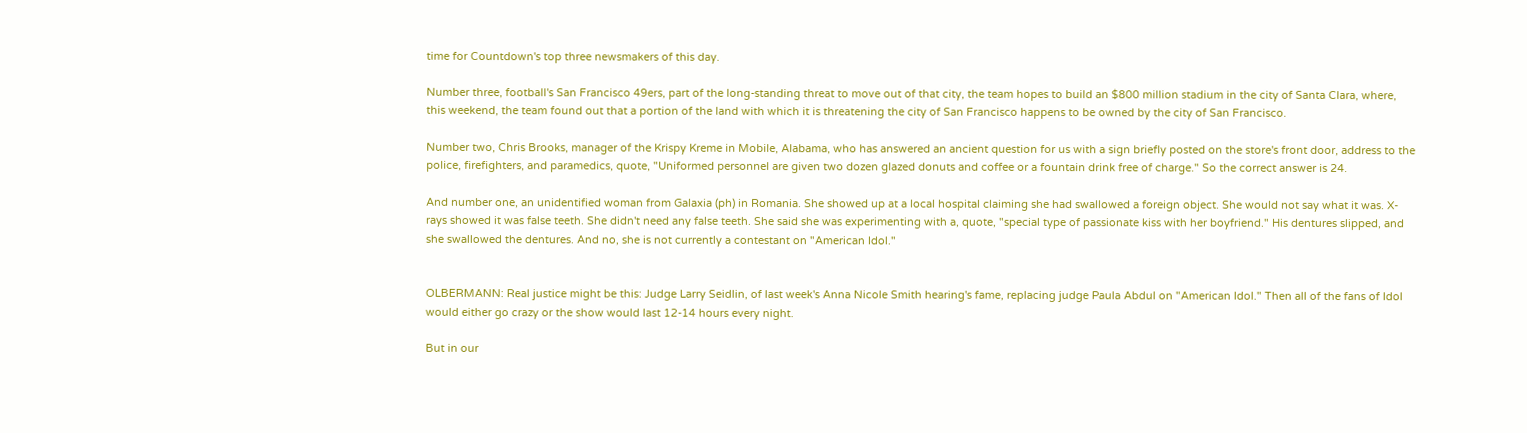time for Countdown's top three newsmakers of this day.

Number three, football's San Francisco 49ers, part of the long-standing threat to move out of that city, the team hopes to build an $800 million stadium in the city of Santa Clara, where, this weekend, the team found out that a portion of the land with which it is threatening the city of San Francisco happens to be owned by the city of San Francisco.

Number two, Chris Brooks, manager of the Krispy Kreme in Mobile, Alabama, who has answered an ancient question for us with a sign briefly posted on the store's front door, address to the police, firefighters, and paramedics, quote, "Uniformed personnel are given two dozen glazed donuts and coffee or a fountain drink free of charge." So the correct answer is 24.

And number one, an unidentified woman from Galaxia (ph) in Romania. She showed up at a local hospital claiming she had swallowed a foreign object. She would not say what it was. X-rays showed it was false teeth. She didn't need any false teeth. She said she was experimenting with a, quote, "special type of passionate kiss with her boyfriend." His dentures slipped, and she swallowed the dentures. And no, she is not currently a contestant on "American Idol."


OLBERMANN: Real justice might be this: Judge Larry Seidlin, of last week's Anna Nicole Smith hearing's fame, replacing judge Paula Abdul on "American Idol." Then all of the fans of Idol would either go crazy or the show would last 12-14 hours every night.

But in our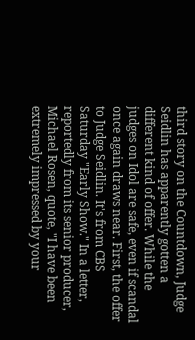third story on the Countdown, Judge Seidlin has apparently gotten a different kind of offer. While the judges on Idol are safe, even if scandal once again draws near. First, the offer to Judge Seidlin. It's from CBS Saturday "Early Show." In a letter, reportedly from its senior producer, Michael Rosen, quote, "I have been extremely impressed by your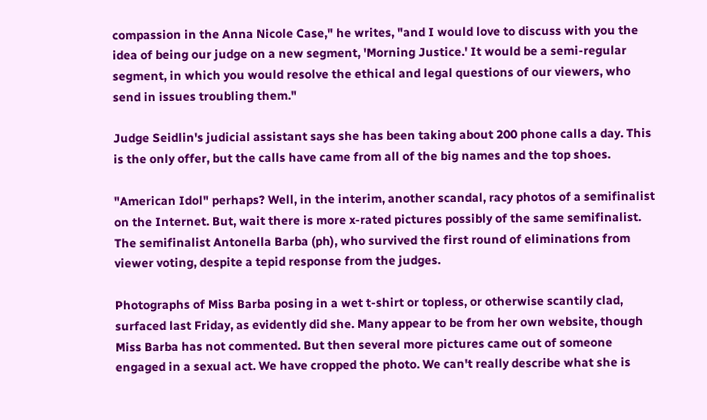compassion in the Anna Nicole Case," he writes, "and I would love to discuss with you the idea of being our judge on a new segment, 'Morning Justice.' It would be a semi-regular segment, in which you would resolve the ethical and legal questions of our viewers, who send in issues troubling them."

Judge Seidlin's judicial assistant says she has been taking about 200 phone calls a day. This is the only offer, but the calls have came from all of the big names and the top shoes.

"American Idol" perhaps? Well, in the interim, another scandal, racy photos of a semifinalist on the Internet. But, wait there is more x-rated pictures possibly of the same semifinalist. The semifinalist Antonella Barba (ph), who survived the first round of eliminations from viewer voting, despite a tepid response from the judges.

Photographs of Miss Barba posing in a wet t-shirt or topless, or otherwise scantily clad, surfaced last Friday, as evidently did she. Many appear to be from her own website, though Miss Barba has not commented. But then several more pictures came out of someone engaged in a sexual act. We have cropped the photo. We can't really describe what she is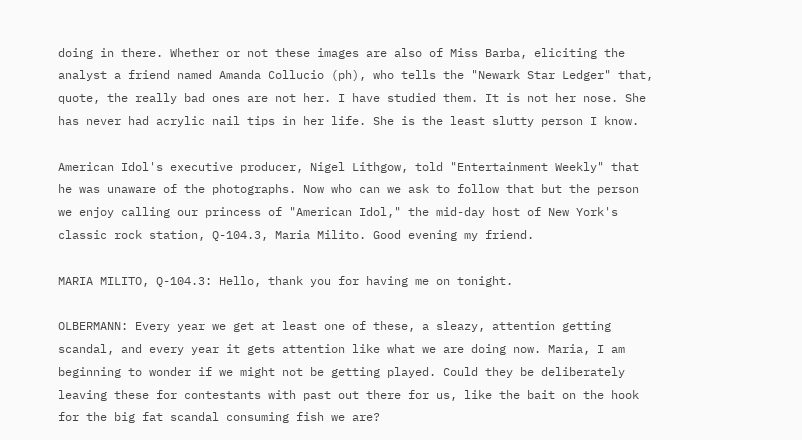doing in there. Whether or not these images are also of Miss Barba, eliciting the analyst a friend named Amanda Collucio (ph), who tells the "Newark Star Ledger" that, quote, the really bad ones are not her. I have studied them. It is not her nose. She has never had acrylic nail tips in her life. She is the least slutty person I know.

American Idol's executive producer, Nigel Lithgow, told "Entertainment Weekly" that he was unaware of the photographs. Now who can we ask to follow that but the person we enjoy calling our princess of "American Idol," the mid-day host of New York's classic rock station, Q-104.3, Maria Milito. Good evening my friend.

MARIA MILITO, Q-104.3: Hello, thank you for having me on tonight.

OLBERMANN: Every year we get at least one of these, a sleazy, attention getting scandal, and every year it gets attention like what we are doing now. Maria, I am beginning to wonder if we might not be getting played. Could they be deliberately leaving these for contestants with past out there for us, like the bait on the hook for the big fat scandal consuming fish we are?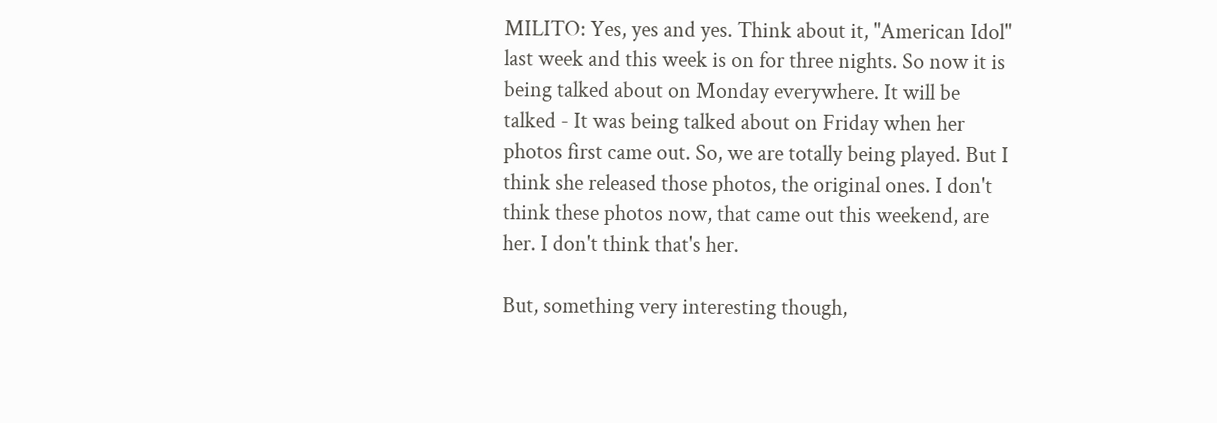MILITO: Yes, yes and yes. Think about it, "American Idol" last week and this week is on for three nights. So now it is being talked about on Monday everywhere. It will be talked - It was being talked about on Friday when her photos first came out. So, we are totally being played. But I think she released those photos, the original ones. I don't think these photos now, that came out this weekend, are her. I don't think that's her.

But, something very interesting though,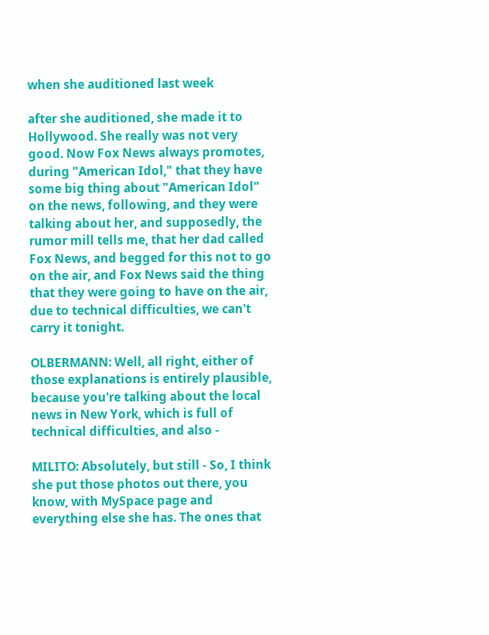when she auditioned last week

after she auditioned, she made it to Hollywood. She really was not very good. Now Fox News always promotes, during "American Idol," that they have some big thing about "American Idol" on the news, following, and they were talking about her, and supposedly, the rumor mill tells me, that her dad called Fox News, and begged for this not to go on the air, and Fox News said the thing that they were going to have on the air, due to technical difficulties, we can't carry it tonight.

OLBERMANN: Well, all right, either of those explanations is entirely plausible, because you're talking about the local news in New York, which is full of technical difficulties, and also -

MILITO: Absolutely, but still - So, I think she put those photos out there, you know, with MySpace page and everything else she has. The ones that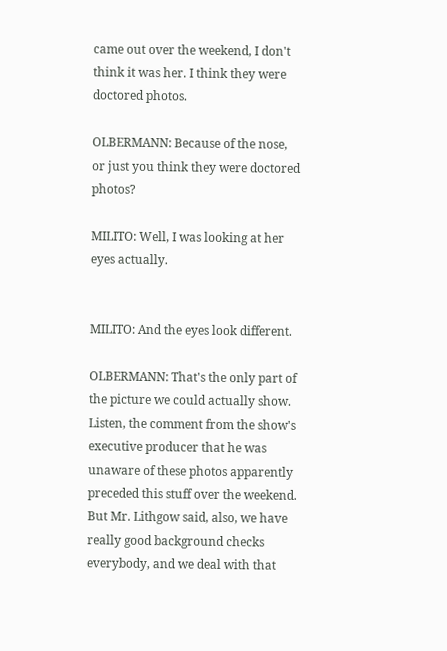came out over the weekend, I don't think it was her. I think they were doctored photos.

OLBERMANN: Because of the nose, or just you think they were doctored photos?

MILITO: Well, I was looking at her eyes actually.


MILITO: And the eyes look different.

OLBERMANN: That's the only part of the picture we could actually show. Listen, the comment from the show's executive producer that he was unaware of these photos apparently preceded this stuff over the weekend. But Mr. Lithgow said, also, we have really good background checks everybody, and we deal with that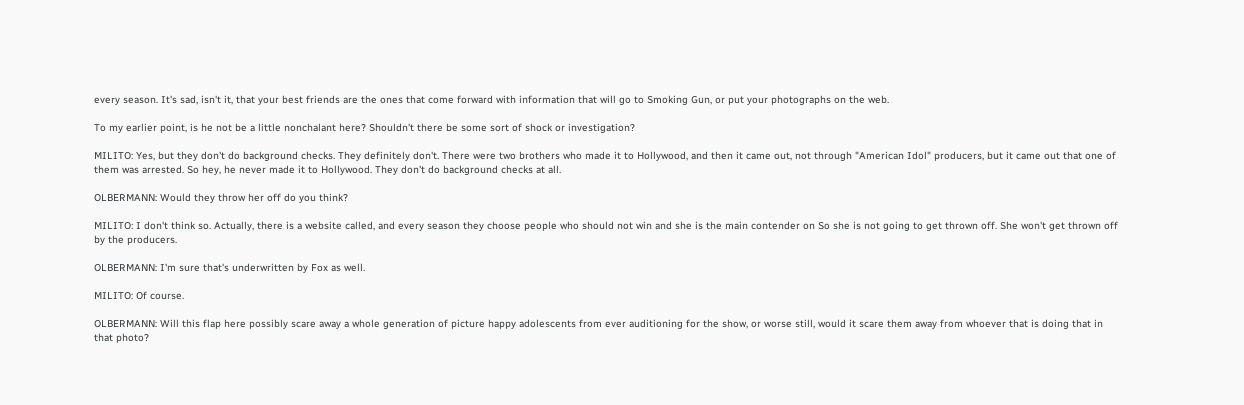every season. It's sad, isn't it, that your best friends are the ones that come forward with information that will go to Smoking Gun, or put your photographs on the web.

To my earlier point, is he not be a little nonchalant here? Shouldn't there be some sort of shock or investigation?

MILITO: Yes, but they don't do background checks. They definitely don't. There were two brothers who made it to Hollywood, and then it came out, not through "American Idol" producers, but it came out that one of them was arrested. So hey, he never made it to Hollywood. They don't do background checks at all.

OLBERMANN: Would they throw her off do you think?

MILITO: I don't think so. Actually, there is a website called, and every season they choose people who should not win and she is the main contender on So she is not going to get thrown off. She won't get thrown off by the producers.

OLBERMANN: I'm sure that's underwritten by Fox as well.

MILITO: Of course.

OLBERMANN: Will this flap here possibly scare away a whole generation of picture happy adolescents from ever auditioning for the show, or worse still, would it scare them away from whoever that is doing that in that photo?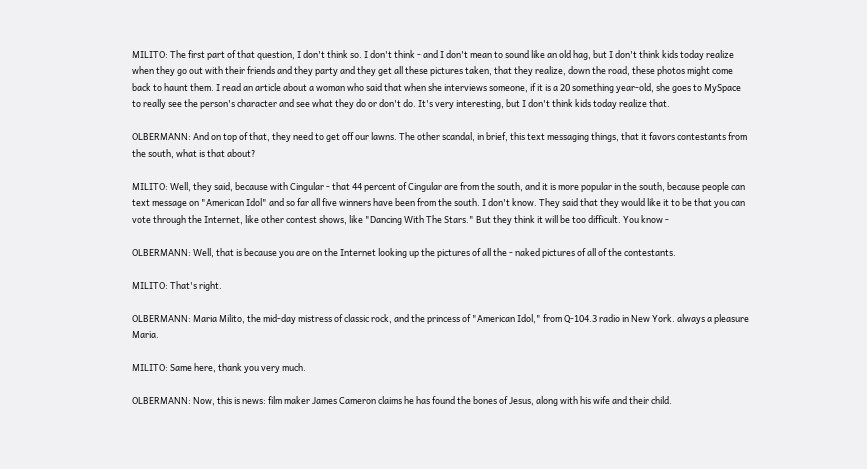MILITO: The first part of that question, I don't think so. I don't think - and I don't mean to sound like an old hag, but I don't think kids today realize when they go out with their friends and they party and they get all these pictures taken, that they realize, down the road, these photos might come back to haunt them. I read an article about a woman who said that when she interviews someone, if it is a 20 something year-old, she goes to MySpace to really see the person's character and see what they do or don't do. It's very interesting, but I don't think kids today realize that.

OLBERMANN: And on top of that, they need to get off our lawns. The other scandal, in brief, this text messaging things, that it favors contestants from the south, what is that about?

MILITO: Well, they said, because with Cingular - that 44 percent of Cingular are from the south, and it is more popular in the south, because people can text message on "American Idol" and so far all five winners have been from the south. I don't know. They said that they would like it to be that you can vote through the Internet, like other contest shows, like "Dancing With The Stars." But they think it will be too difficult. You know -

OLBERMANN: Well, that is because you are on the Internet looking up the pictures of all the - naked pictures of all of the contestants.

MILITO: That's right.

OLBERMANN: Maria Milito, the mid-day mistress of classic rock, and the princess of "American Idol," from Q-104.3 radio in New York. always a pleasure Maria.

MILITO: Same here, thank you very much.

OLBERMANN: Now, this is news: film maker James Cameron claims he has found the bones of Jesus, along with his wife and their child.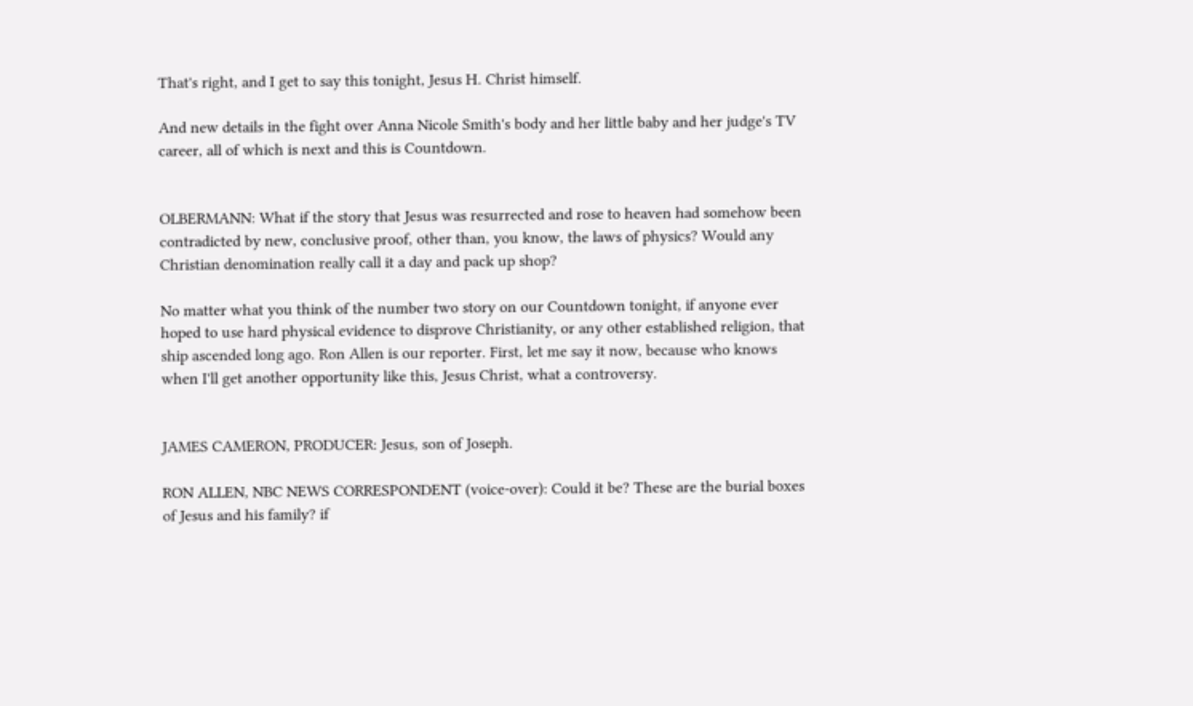That's right, and I get to say this tonight, Jesus H. Christ himself.

And new details in the fight over Anna Nicole Smith's body and her little baby and her judge's TV career, all of which is next and this is Countdown.


OLBERMANN: What if the story that Jesus was resurrected and rose to heaven had somehow been contradicted by new, conclusive proof, other than, you know, the laws of physics? Would any Christian denomination really call it a day and pack up shop?

No matter what you think of the number two story on our Countdown tonight, if anyone ever hoped to use hard physical evidence to disprove Christianity, or any other established religion, that ship ascended long ago. Ron Allen is our reporter. First, let me say it now, because who knows when I'll get another opportunity like this, Jesus Christ, what a controversy.


JAMES CAMERON, PRODUCER: Jesus, son of Joseph.

RON ALLEN, NBC NEWS CORRESPONDENT (voice-over): Could it be? These are the burial boxes of Jesus and his family? if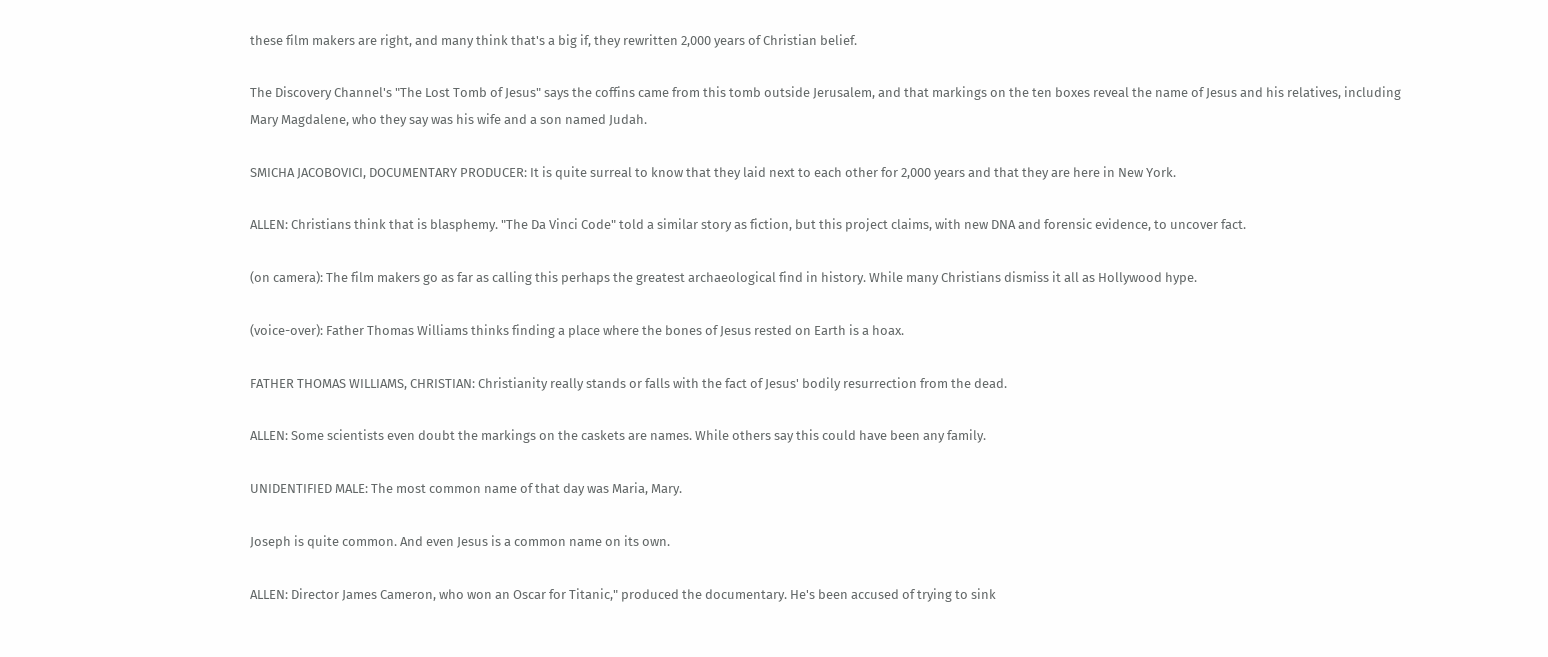these film makers are right, and many think that's a big if, they rewritten 2,000 years of Christian belief.

The Discovery Channel's "The Lost Tomb of Jesus" says the coffins came from this tomb outside Jerusalem, and that markings on the ten boxes reveal the name of Jesus and his relatives, including Mary Magdalene, who they say was his wife and a son named Judah.

SMICHA JACOBOVICI, DOCUMENTARY PRODUCER: It is quite surreal to know that they laid next to each other for 2,000 years and that they are here in New York.

ALLEN: Christians think that is blasphemy. "The Da Vinci Code" told a similar story as fiction, but this project claims, with new DNA and forensic evidence, to uncover fact.

(on camera): The film makers go as far as calling this perhaps the greatest archaeological find in history. While many Christians dismiss it all as Hollywood hype.

(voice-over): Father Thomas Williams thinks finding a place where the bones of Jesus rested on Earth is a hoax.

FATHER THOMAS WILLIAMS, CHRISTIAN: Christianity really stands or falls with the fact of Jesus' bodily resurrection from the dead.

ALLEN: Some scientists even doubt the markings on the caskets are names. While others say this could have been any family.

UNIDENTIFIED MALE: The most common name of that day was Maria, Mary.

Joseph is quite common. And even Jesus is a common name on its own.

ALLEN: Director James Cameron, who won an Oscar for Titanic," produced the documentary. He's been accused of trying to sink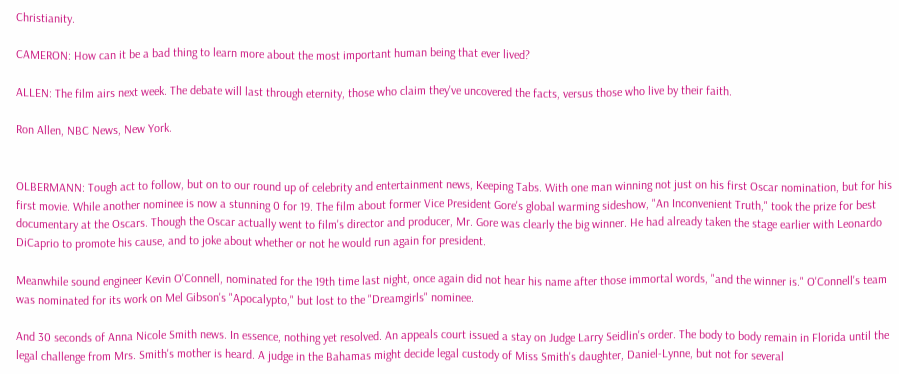Christianity.

CAMERON: How can it be a bad thing to learn more about the most important human being that ever lived?

ALLEN: The film airs next week. The debate will last through eternity, those who claim they've uncovered the facts, versus those who live by their faith.

Ron Allen, NBC News, New York.


OLBERMANN: Tough act to follow, but on to our round up of celebrity and entertainment news, Keeping Tabs. With one man winning not just on his first Oscar nomination, but for his first movie. While another nominee is now a stunning 0 for 19. The film about former Vice President Gore's global warming sideshow, "An Inconvenient Truth," took the prize for best documentary at the Oscars. Though the Oscar actually went to film's director and producer, Mr. Gore was clearly the big winner. He had already taken the stage earlier with Leonardo DiCaprio to promote his cause, and to joke about whether or not he would run again for president.

Meanwhile sound engineer Kevin O'Connell, nominated for the 19th time last night, once again did not hear his name after those immortal words, "and the winner is." O'Connell's team was nominated for its work on Mel Gibson's "Apocalypto," but lost to the "Dreamgirls" nominee.

And 30 seconds of Anna Nicole Smith news. In essence, nothing yet resolved. An appeals court issued a stay on Judge Larry Seidlin's order. The body to body remain in Florida until the legal challenge from Mrs. Smith's mother is heard. A judge in the Bahamas might decide legal custody of Miss Smith's daughter, Daniel-Lynne, but not for several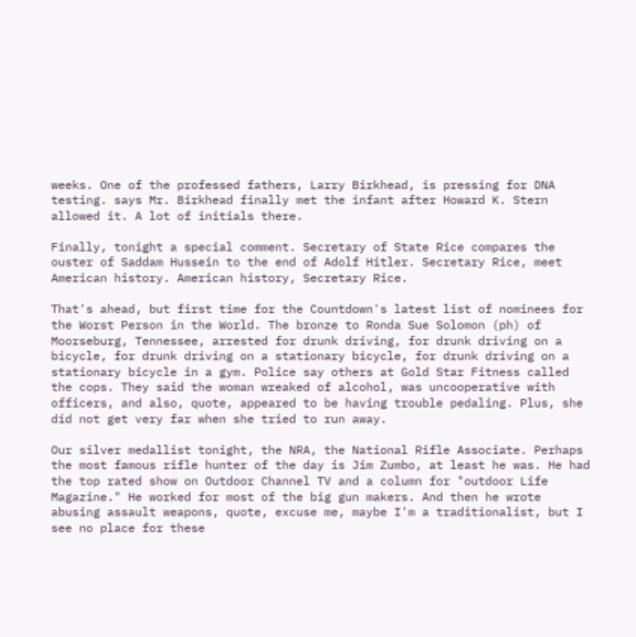weeks. One of the professed fathers, Larry Birkhead, is pressing for DNA testing. says Mr. Birkhead finally met the infant after Howard K. Stern allowed it. A lot of initials there.

Finally, tonight a special comment. Secretary of State Rice compares the ouster of Saddam Hussein to the end of Adolf Hitler. Secretary Rice, meet American history. American history, Secretary Rice.

That's ahead, but first time for the Countdown's latest list of nominees for the Worst Person in the World. The bronze to Ronda Sue Solomon (ph) of Moorseburg, Tennessee, arrested for drunk driving, for drunk driving on a bicycle, for drunk driving on a stationary bicycle, for drunk driving on a stationary bicycle in a gym. Police say others at Gold Star Fitness called the cops. They said the woman wreaked of alcohol, was uncooperative with officers, and also, quote, appeared to be having trouble pedaling. Plus, she did not get very far when she tried to run away.

Our silver medallist tonight, the NRA, the National Rifle Associate. Perhaps the most famous rifle hunter of the day is Jim Zumbo, at least he was. He had the top rated show on Outdoor Channel TV and a column for "outdoor Life Magazine." He worked for most of the big gun makers. And then he wrote abusing assault weapons, quote, excuse me, maybe I'm a traditionalist, but I see no place for these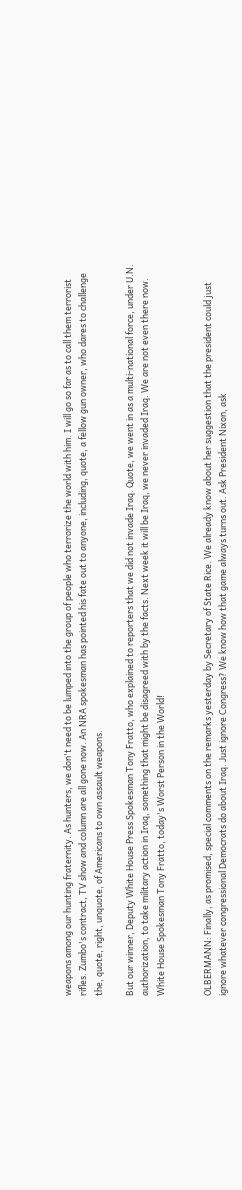weapons among our hunting fraternity. As hunters, we don't need to be lumped into the group of people who terrorize the world with him. I will go so far as to call them terrorist rifles. Zumbo's contract, TV show and column are all gone now. An NRA spokesman has pointed his fate out to anyone, including, quote, a fellow gun owner, who dares to challenge the, quote, right, unquote, of Americans to own assault weapons.

But our winner, Deputy White House Press Spokesman Tony Fratto, who explained to reporters that we did not invade Iraq. Quote, we went in as a multi-national force, under U.N. authorization, to take military action in Iraq, something that might be disagreed with by the facts. Next week it will be Iraq, we never invaded Iraq. We are not even there now. White House Spokesman Tony Fratto, today's Worst Person in the World!


OLBERMANN: Finally, as promised, special comments on the remarks yesterday by Secretary of State Rice. We already know about her suggestion that the president could just ignore whatever congressional Democrats do about Iraq. Just ignore Congress? We know how that game always turns out. Ask President Nixon, ask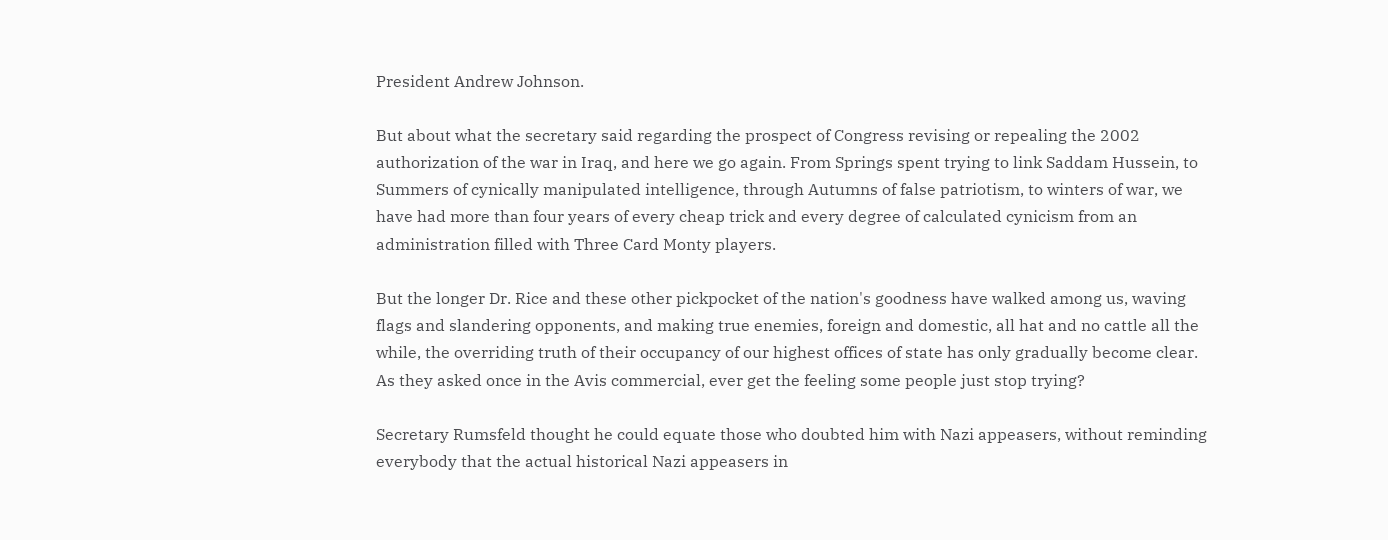President Andrew Johnson.

But about what the secretary said regarding the prospect of Congress revising or repealing the 2002 authorization of the war in Iraq, and here we go again. From Springs spent trying to link Saddam Hussein, to Summers of cynically manipulated intelligence, through Autumns of false patriotism, to winters of war, we have had more than four years of every cheap trick and every degree of calculated cynicism from an administration filled with Three Card Monty players.

But the longer Dr. Rice and these other pickpocket of the nation's goodness have walked among us, waving flags and slandering opponents, and making true enemies, foreign and domestic, all hat and no cattle all the while, the overriding truth of their occupancy of our highest offices of state has only gradually become clear. As they asked once in the Avis commercial, ever get the feeling some people just stop trying?

Secretary Rumsfeld thought he could equate those who doubted him with Nazi appeasers, without reminding everybody that the actual historical Nazi appeasers in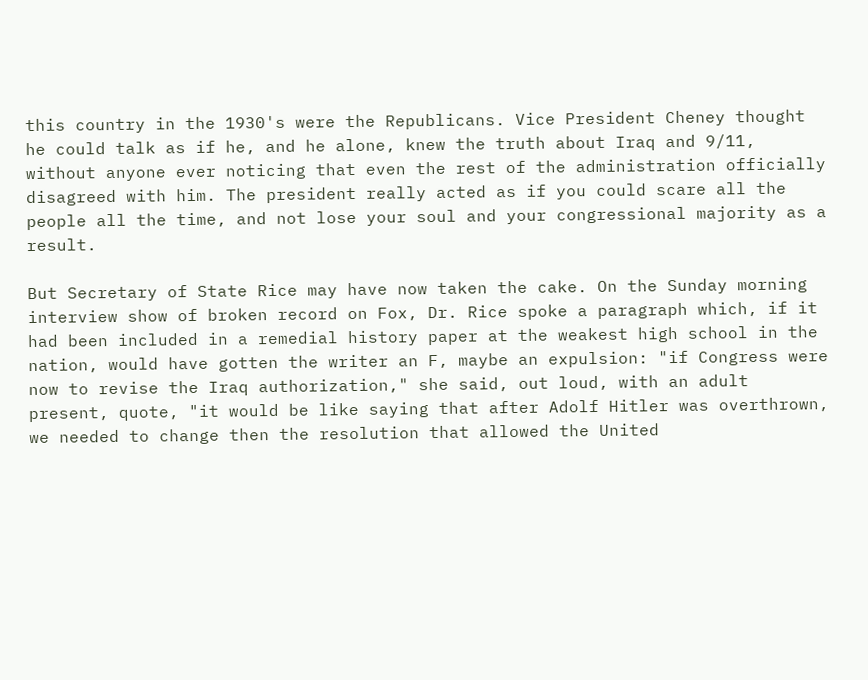this country in the 1930's were the Republicans. Vice President Cheney thought he could talk as if he, and he alone, knew the truth about Iraq and 9/11, without anyone ever noticing that even the rest of the administration officially disagreed with him. The president really acted as if you could scare all the people all the time, and not lose your soul and your congressional majority as a result.

But Secretary of State Rice may have now taken the cake. On the Sunday morning interview show of broken record on Fox, Dr. Rice spoke a paragraph which, if it had been included in a remedial history paper at the weakest high school in the nation, would have gotten the writer an F, maybe an expulsion: "if Congress were now to revise the Iraq authorization," she said, out loud, with an adult present, quote, "it would be like saying that after Adolf Hitler was overthrown, we needed to change then the resolution that allowed the United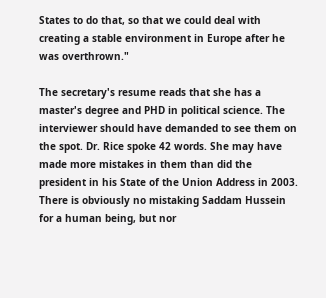States to do that, so that we could deal with creating a stable environment in Europe after he was overthrown."

The secretary's resume reads that she has a master's degree and PHD in political science. The interviewer should have demanded to see them on the spot. Dr. Rice spoke 42 words. She may have made more mistakes in them than did the president in his State of the Union Address in 2003. There is obviously no mistaking Saddam Hussein for a human being, but nor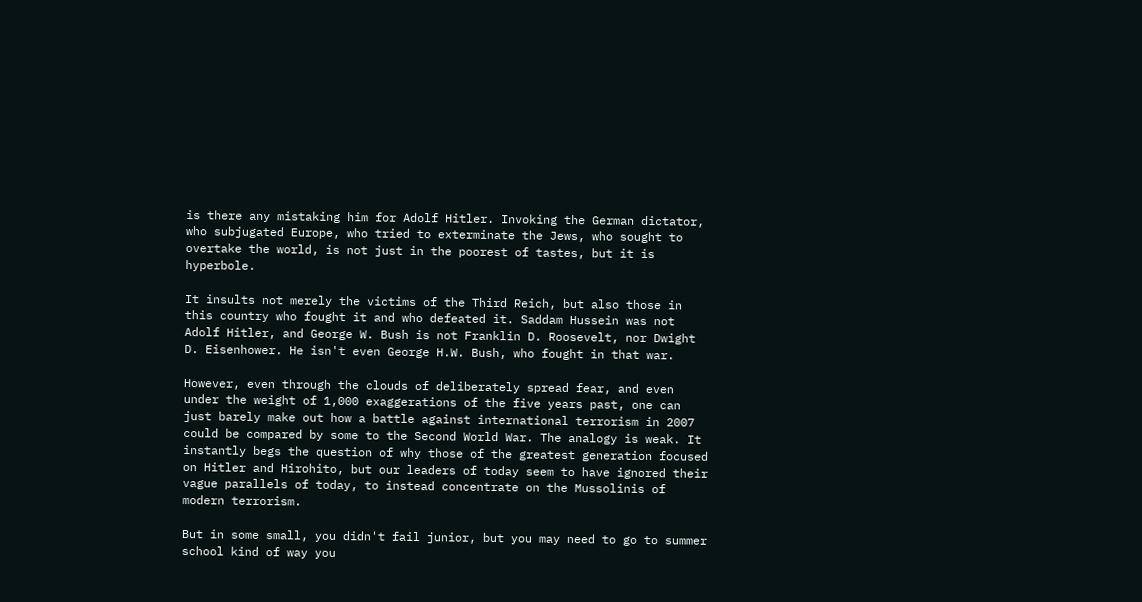is there any mistaking him for Adolf Hitler. Invoking the German dictator, who subjugated Europe, who tried to exterminate the Jews, who sought to overtake the world, is not just in the poorest of tastes, but it is hyperbole.

It insults not merely the victims of the Third Reich, but also those in this country who fought it and who defeated it. Saddam Hussein was not Adolf Hitler, and George W. Bush is not Franklin D. Roosevelt, nor Dwight D. Eisenhower. He isn't even George H.W. Bush, who fought in that war.

However, even through the clouds of deliberately spread fear, and even under the weight of 1,000 exaggerations of the five years past, one can just barely make out how a battle against international terrorism in 2007 could be compared by some to the Second World War. The analogy is weak. It instantly begs the question of why those of the greatest generation focused on Hitler and Hirohito, but our leaders of today seem to have ignored their vague parallels of today, to instead concentrate on the Mussolinis of modern terrorism.

But in some small, you didn't fail junior, but you may need to go to summer school kind of way you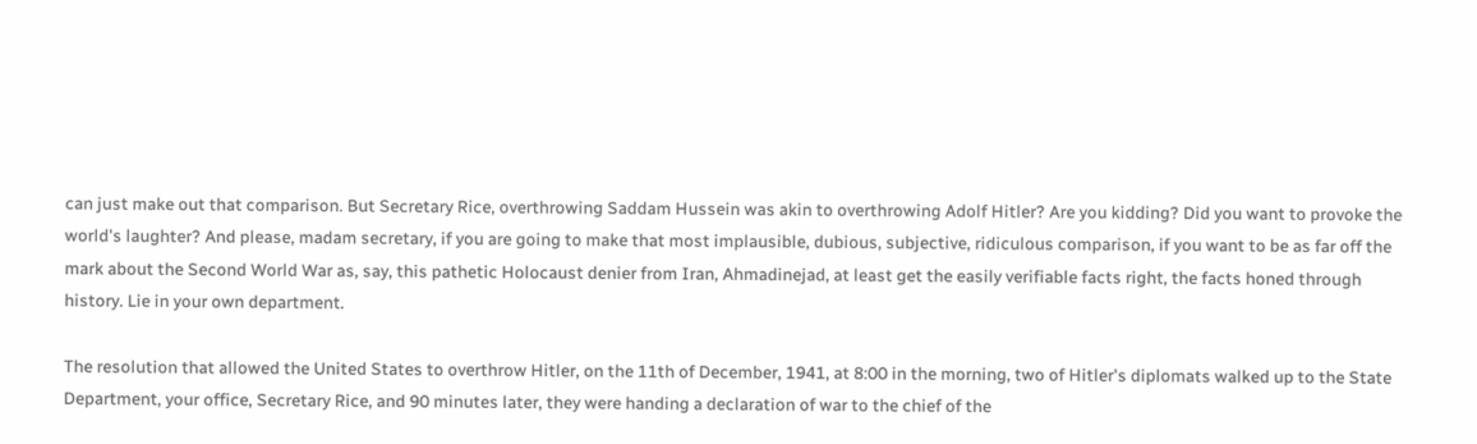can just make out that comparison. But Secretary Rice, overthrowing Saddam Hussein was akin to overthrowing Adolf Hitler? Are you kidding? Did you want to provoke the world's laughter? And please, madam secretary, if you are going to make that most implausible, dubious, subjective, ridiculous comparison, if you want to be as far off the mark about the Second World War as, say, this pathetic Holocaust denier from Iran, Ahmadinejad, at least get the easily verifiable facts right, the facts honed through history. Lie in your own department.

The resolution that allowed the United States to overthrow Hitler, on the 11th of December, 1941, at 8:00 in the morning, two of Hitler's diplomats walked up to the State Department, your office, Secretary Rice, and 90 minutes later, they were handing a declaration of war to the chief of the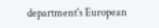department's European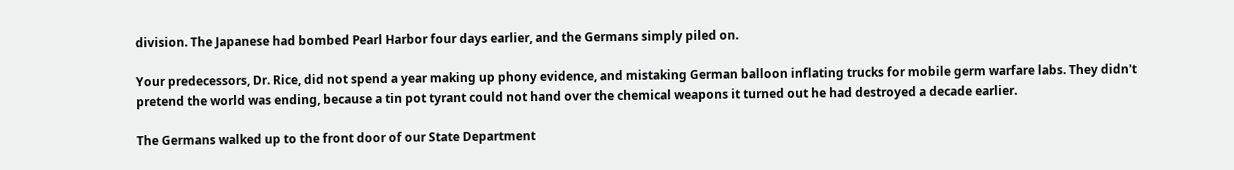division. The Japanese had bombed Pearl Harbor four days earlier, and the Germans simply piled on.

Your predecessors, Dr. Rice, did not spend a year making up phony evidence, and mistaking German balloon inflating trucks for mobile germ warfare labs. They didn't pretend the world was ending, because a tin pot tyrant could not hand over the chemical weapons it turned out he had destroyed a decade earlier.

The Germans walked up to the front door of our State Department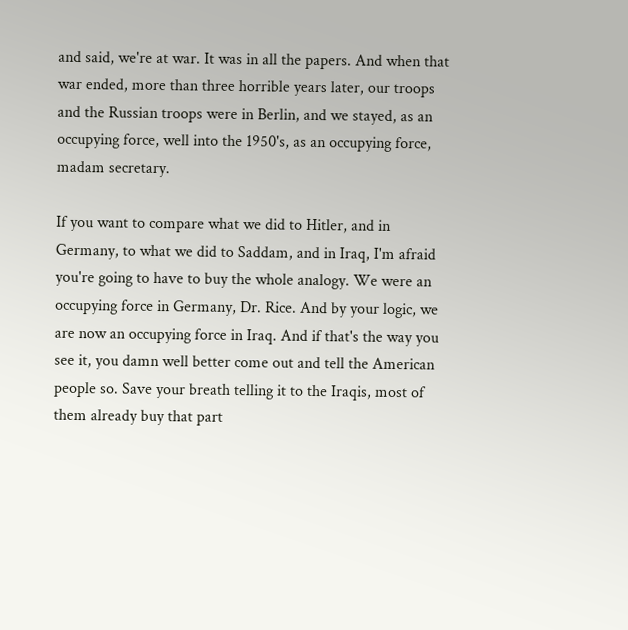and said, we're at war. It was in all the papers. And when that war ended, more than three horrible years later, our troops and the Russian troops were in Berlin, and we stayed, as an occupying force, well into the 1950's, as an occupying force, madam secretary.

If you want to compare what we did to Hitler, and in Germany, to what we did to Saddam, and in Iraq, I'm afraid you're going to have to buy the whole analogy. We were an occupying force in Germany, Dr. Rice. And by your logic, we are now an occupying force in Iraq. And if that's the way you see it, you damn well better come out and tell the American people so. Save your breath telling it to the Iraqis, most of them already buy that part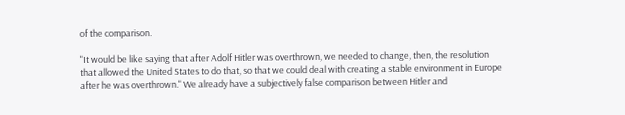of the comparison.

"It would be like saying that after Adolf Hitler was overthrown, we needed to change, then, the resolution that allowed the United States to do that, so that we could deal with creating a stable environment in Europe after he was overthrown." We already have a subjectively false comparison between Hitler and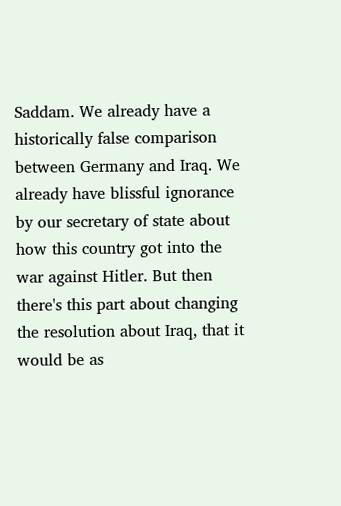Saddam. We already have a historically false comparison between Germany and Iraq. We already have blissful ignorance by our secretary of state about how this country got into the war against Hitler. But then there's this part about changing the resolution about Iraq, that it would be as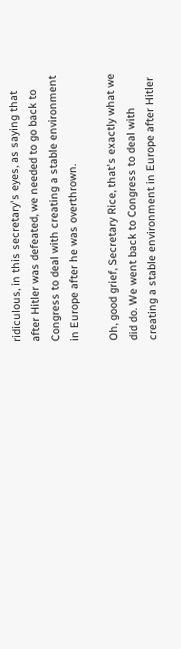ridiculous, in this secretary's eyes, as saying that after Hitler was defeated, we needed to go back to Congress to deal with creating a stable environment in Europe after he was overthrown.

Oh, good grief, Secretary Rice, that's exactly what we did do. We went back to Congress to deal with creating a stable environment in Europe after Hitler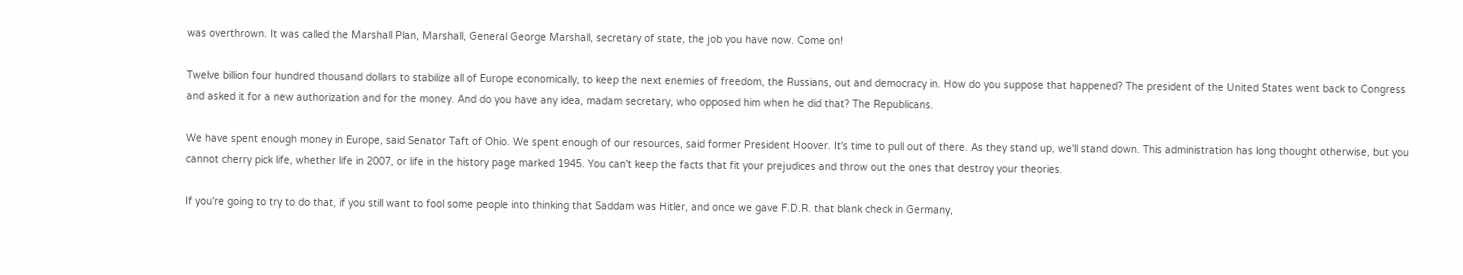was overthrown. It was called the Marshall Plan, Marshall, General George Marshall, secretary of state, the job you have now. Come on!

Twelve billion four hundred thousand dollars to stabilize all of Europe economically, to keep the next enemies of freedom, the Russians, out and democracy in. How do you suppose that happened? The president of the United States went back to Congress and asked it for a new authorization and for the money. And do you have any idea, madam secretary, who opposed him when he did that? The Republicans.

We have spent enough money in Europe, said Senator Taft of Ohio. We spent enough of our resources, said former President Hoover. It's time to pull out of there. As they stand up, we'll stand down. This administration has long thought otherwise, but you cannot cherry pick life, whether life in 2007, or life in the history page marked 1945. You can't keep the facts that fit your prejudices and throw out the ones that destroy your theories.

If you're going to try to do that, if you still want to fool some people into thinking that Saddam was Hitler, and once we gave F.D.R. that blank check in Germany,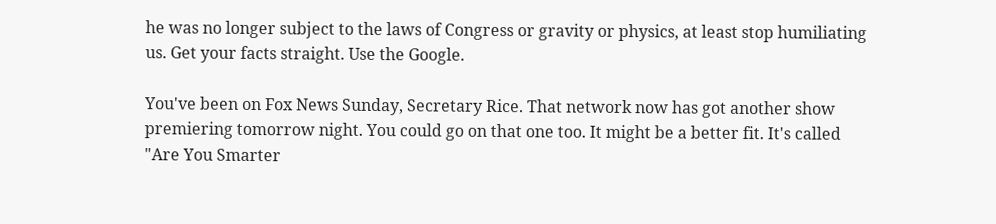he was no longer subject to the laws of Congress or gravity or physics, at least stop humiliating us. Get your facts straight. Use the Google.

You've been on Fox News Sunday, Secretary Rice. That network now has got another show premiering tomorrow night. You could go on that one too. It might be a better fit. It's called "Are You Smarter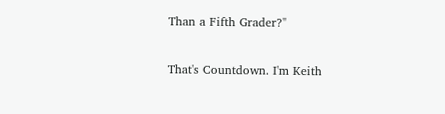Than a Fifth Grader?"

That's Countdown. I'm Keith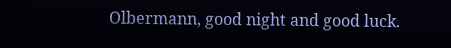Olbermann, good night and good luck.